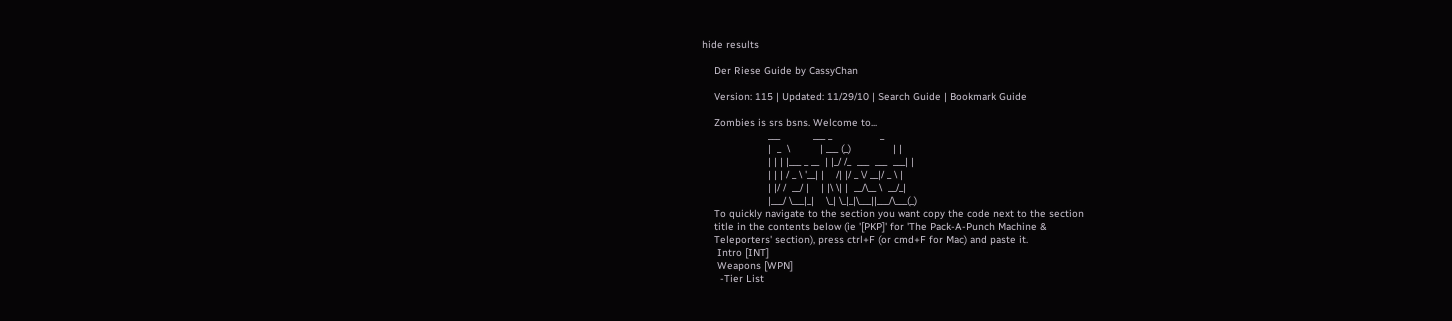hide results

    Der Riese Guide by CassyChan

    Version: 115 | Updated: 11/29/10 | Search Guide | Bookmark Guide

    Zombies is srs bsns. Welcome to...
                      ___           ___ _                _
                      |  _  \          | ___ (_)              | |
                      | | | |___ _ __  | |_/ /_  ___  ___  ___| |
                      | | | / _ \ '__| |    /| |/ _ \/ __|/ _ \ |
                      | |/ /  __/ |    | |\ \| |  __/\__ \  __/_|
                      |___/ \___|_|    \_| \_|_|\___||___/\___(_)
    To quickly navigate to the section you want copy the code next to the section
    title in the contents below (ie '[PKP]' for 'The Pack-A-Punch Machine &
    Teleporters' section), press ctrl+F (or cmd+F for Mac) and paste it.
     Intro [INT]
     Weapons [WPN]
      -Tier List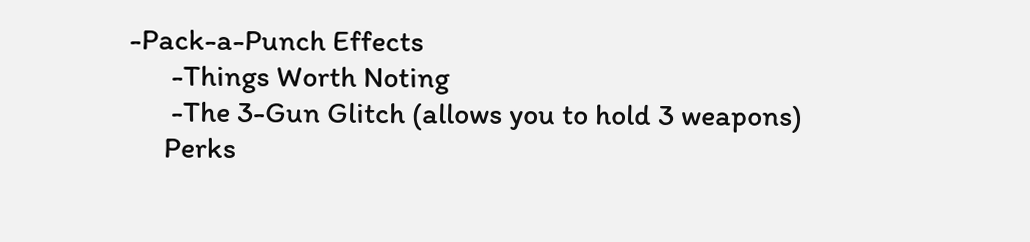-Pack-a-Punch Effects
      -Things Worth Noting
      -The 3-Gun Glitch (allows you to hold 3 weapons)
     Perks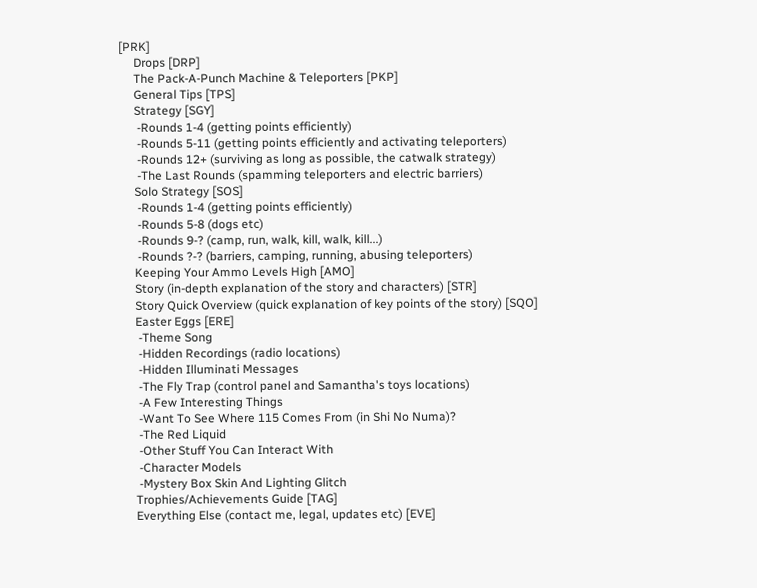[PRK]
     Drops [DRP]
     The Pack-A-Punch Machine & Teleporters [PKP]
     General Tips [TPS]
     Strategy [SGY]
      -Rounds 1-4 (getting points efficiently)
      -Rounds 5-11 (getting points efficiently and activating teleporters)
      -Rounds 12+ (surviving as long as possible, the catwalk strategy)
      -The Last Rounds (spamming teleporters and electric barriers)
     Solo Strategy [SOS]
      -Rounds 1-4 (getting points efficiently)
      -Rounds 5-8 (dogs etc)
      -Rounds 9-? (camp, run, walk, kill, walk, kill...)
      -Rounds ?-? (barriers, camping, running, abusing teleporters)
     Keeping Your Ammo Levels High [AMO]
     Story (in-depth explanation of the story and characters) [STR]
     Story Quick Overview (quick explanation of key points of the story) [SQO]
     Easter Eggs [ERE]
      -Theme Song
      -Hidden Recordings (radio locations)
      -Hidden Illuminati Messages
      -The Fly Trap (control panel and Samantha's toys locations)
      -A Few Interesting Things
      -Want To See Where 115 Comes From (in Shi No Numa)?
      -The Red Liquid
      -Other Stuff You Can Interact With
      -Character Models
      -Mystery Box Skin And Lighting Glitch
     Trophies/Achievements Guide [TAG]
     Everything Else (contact me, legal, updates etc) [EVE]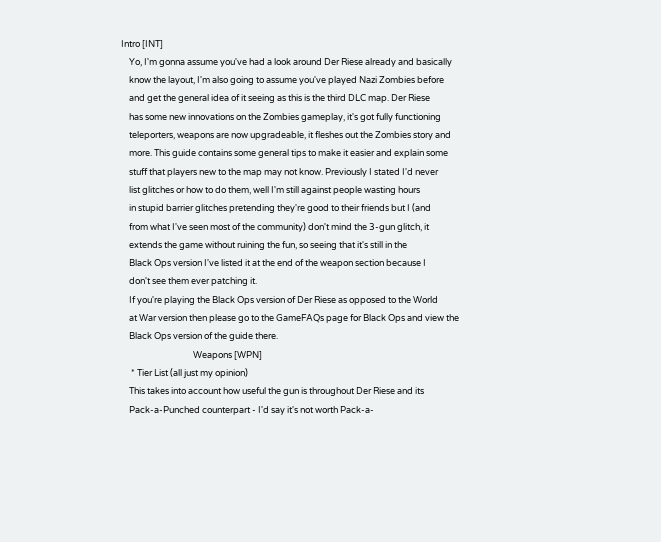Intro [INT]
    Yo, I'm gonna assume you've had a look around Der Riese already and basically
    know the layout, I'm also going to assume you've played Nazi Zombies before
    and get the general idea of it seeing as this is the third DLC map. Der Riese
    has some new innovations on the Zombies gameplay, it's got fully functioning
    teleporters, weapons are now upgradeable, it fleshes out the Zombies story and
    more. This guide contains some general tips to make it easier and explain some
    stuff that players new to the map may not know. Previously I stated I'd never
    list glitches or how to do them, well I'm still against people wasting hours
    in stupid barrier glitches pretending they're good to their friends but I (and
    from what I've seen most of the community) don't mind the 3-gun glitch, it
    extends the game without ruining the fun, so seeing that it's still in the
    Black Ops version I've listed it at the end of the weapon section because I
    don't see them ever patching it.
    If you're playing the Black Ops version of Der Riese as opposed to the World
    at War version then please go to the GameFAQs page for Black Ops and view the
    Black Ops version of the guide there.
                                    Weapons [WPN]
     * Tier List (all just my opinion)
    This takes into account how useful the gun is throughout Der Riese and its
    Pack-a-Punched counterpart - I'd say it's not worth Pack-a-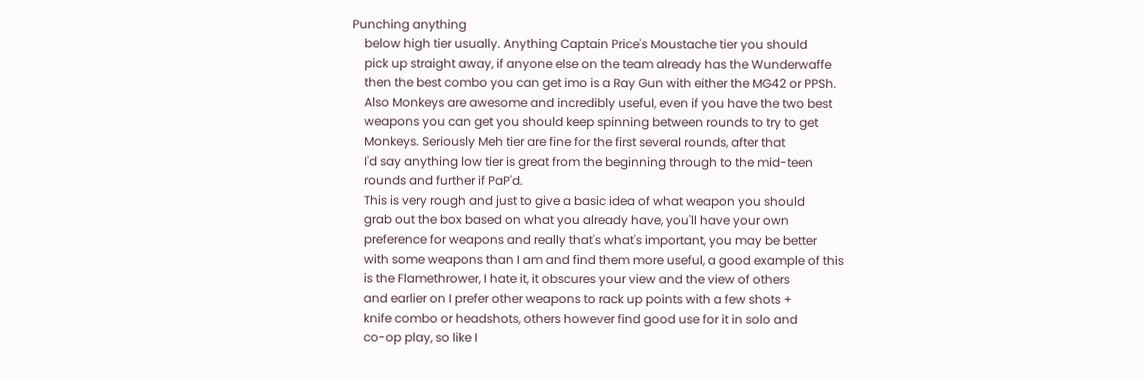Punching anything
    below high tier usually. Anything Captain Price's Moustache tier you should
    pick up straight away, if anyone else on the team already has the Wunderwaffe
    then the best combo you can get imo is a Ray Gun with either the MG42 or PPSh.
    Also Monkeys are awesome and incredibly useful, even if you have the two best
    weapons you can get you should keep spinning between rounds to try to get
    Monkeys. Seriously Meh tier are fine for the first several rounds, after that
    I'd say anything low tier is great from the beginning through to the mid-teen
    rounds and further if PaP'd.
    This is very rough and just to give a basic idea of what weapon you should
    grab out the box based on what you already have, you'll have your own
    preference for weapons and really that's what's important, you may be better
    with some weapons than I am and find them more useful, a good example of this
    is the Flamethrower, I hate it, it obscures your view and the view of others
    and earlier on I prefer other weapons to rack up points with a few shots +
    knife combo or headshots, others however find good use for it in solo and
    co-op play, so like I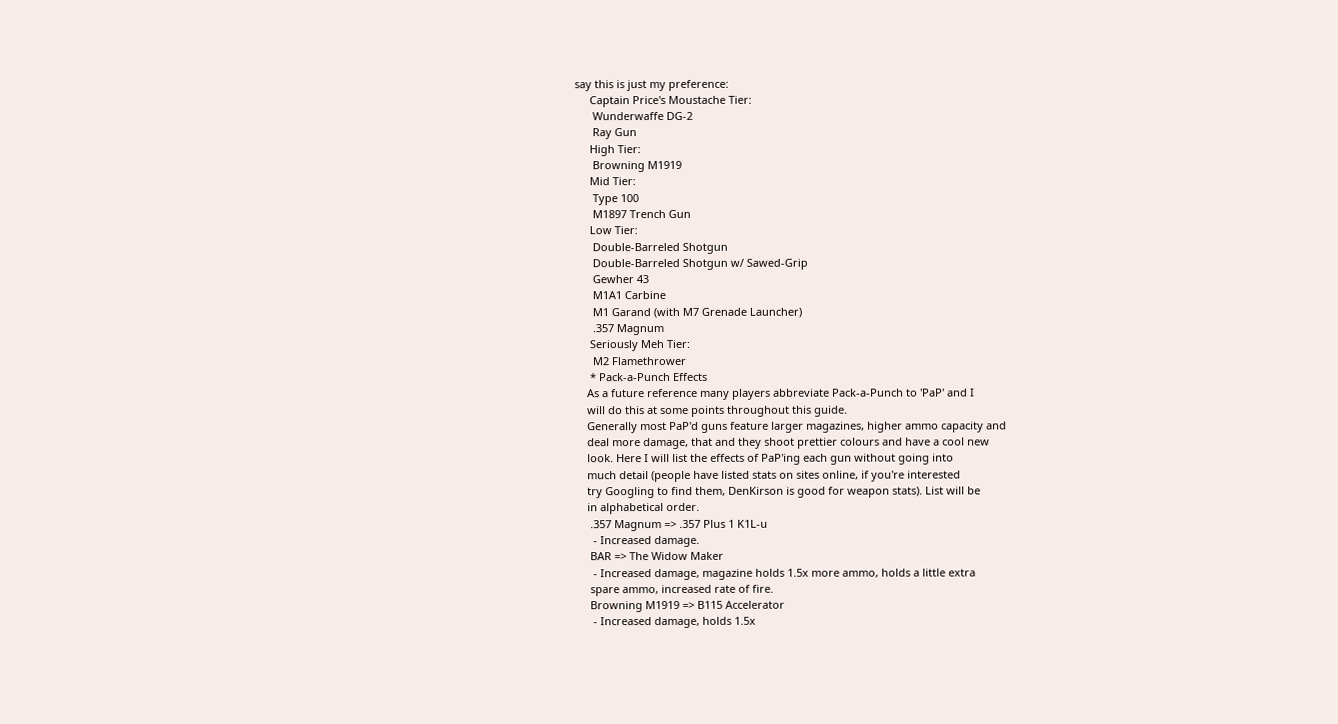say this is just my preference:
     Captain Price's Moustache Tier:
      Wunderwaffe DG-2
      Ray Gun
     High Tier:
      Browning M1919
     Mid Tier:
      Type 100
      M1897 Trench Gun
     Low Tier:
      Double-Barreled Shotgun
      Double-Barreled Shotgun w/ Sawed-Grip
      Gewher 43
      M1A1 Carbine
      M1 Garand (with M7 Grenade Launcher)
      .357 Magnum
     Seriously Meh Tier:
      M2 Flamethrower
     * Pack-a-Punch Effects
    As a future reference many players abbreviate Pack-a-Punch to 'PaP' and I
    will do this at some points throughout this guide.
    Generally most PaP'd guns feature larger magazines, higher ammo capacity and
    deal more damage, that and they shoot prettier colours and have a cool new
    look. Here I will list the effects of PaP'ing each gun without going into
    much detail (people have listed stats on sites online, if you're interested
    try Googling to find them, DenKirson is good for weapon stats). List will be
    in alphabetical order.
     .357 Magnum => .357 Plus 1 K1L-u
      - Increased damage.
     BAR => The Widow Maker
      - Increased damage, magazine holds 1.5x more ammo, holds a little extra
     spare ammo, increased rate of fire.
     Browning M1919 => B115 Accelerator
      - Increased damage, holds 1.5x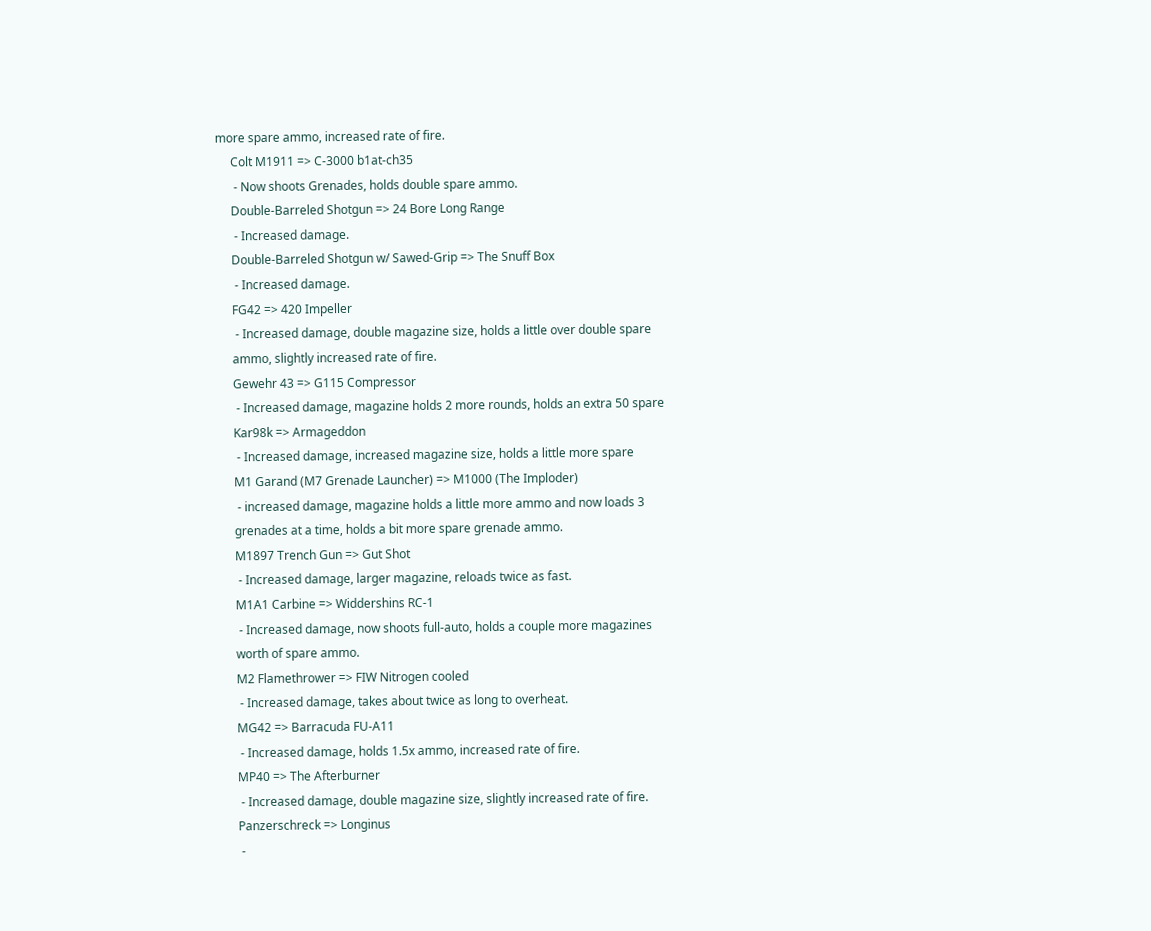more spare ammo, increased rate of fire.
     Colt M1911 => C-3000 b1at-ch35
      - Now shoots Grenades, holds double spare ammo.
     Double-Barreled Shotgun => 24 Bore Long Range
      - Increased damage.
     Double-Barreled Shotgun w/ Sawed-Grip => The Snuff Box
      - Increased damage.
     FG42 => 420 Impeller
      - Increased damage, double magazine size, holds a little over double spare
     ammo, slightly increased rate of fire.
     Gewehr 43 => G115 Compressor
      - Increased damage, magazine holds 2 more rounds, holds an extra 50 spare
     Kar98k => Armageddon
      - Increased damage, increased magazine size, holds a little more spare
     M1 Garand (M7 Grenade Launcher) => M1000 (The Imploder)
      - increased damage, magazine holds a little more ammo and now loads 3
     grenades at a time, holds a bit more spare grenade ammo.
     M1897 Trench Gun => Gut Shot
      - Increased damage, larger magazine, reloads twice as fast.
     M1A1 Carbine => Widdershins RC-1
      - Increased damage, now shoots full-auto, holds a couple more magazines
     worth of spare ammo.
     M2 Flamethrower => FIW Nitrogen cooled
      - Increased damage, takes about twice as long to overheat.
     MG42 => Barracuda FU-A11
      - Increased damage, holds 1.5x ammo, increased rate of fire.
     MP40 => The Afterburner
      - Increased damage, double magazine size, slightly increased rate of fire.
     Panzerschreck => Longinus
      -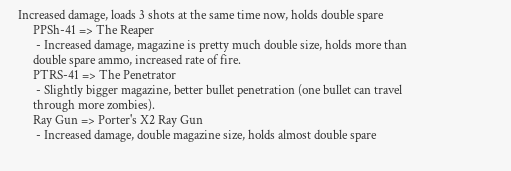Increased damage, loads 3 shots at the same time now, holds double spare
     PPSh-41 => The Reaper
      - Increased damage, magazine is pretty much double size, holds more than
     double spare ammo, increased rate of fire.
     PTRS-41 => The Penetrator
      - Slightly bigger magazine, better bullet penetration (one bullet can travel
     through more zombies).
     Ray Gun => Porter's X2 Ray Gun
      - Increased damage, double magazine size, holds almost double spare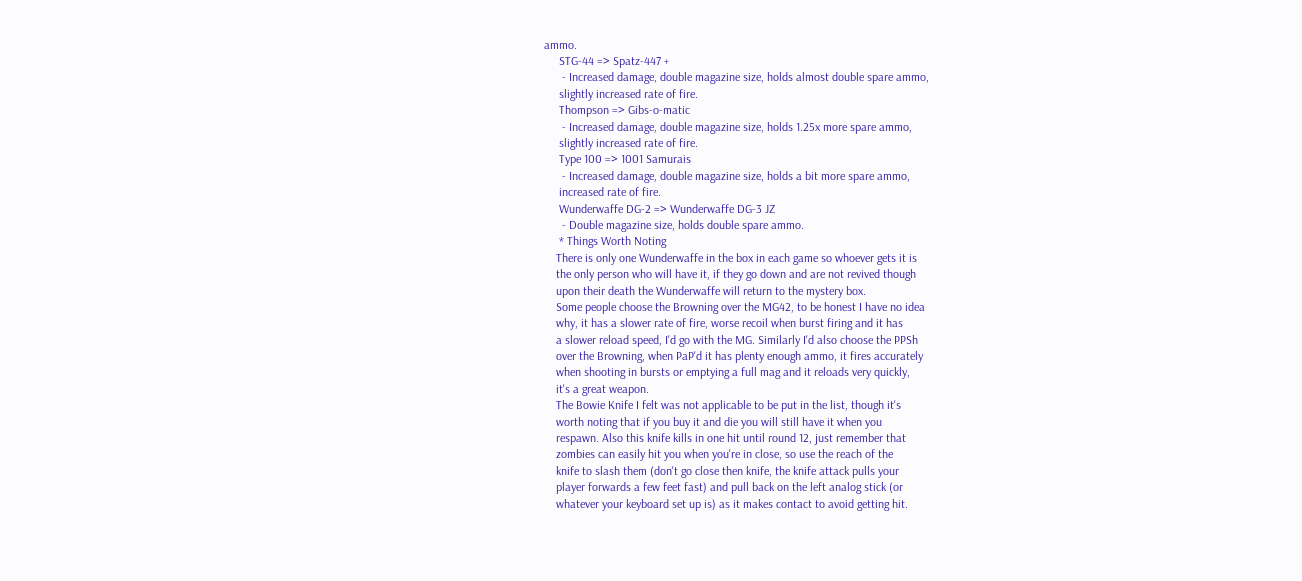ammo.
     STG-44 => Spatz-447 +
      - Increased damage, double magazine size, holds almost double spare ammo,
     slightly increased rate of fire.
     Thompson => Gibs-o-matic
      - Increased damage, double magazine size, holds 1.25x more spare ammo,
     slightly increased rate of fire.
     Type 100 => 1001 Samurais
      - Increased damage, double magazine size, holds a bit more spare ammo,
     increased rate of fire.
     Wunderwaffe DG-2 => Wunderwaffe DG-3 JZ
      - Double magazine size, holds double spare ammo.
     * Things Worth Noting
    There is only one Wunderwaffe in the box in each game so whoever gets it is
    the only person who will have it, if they go down and are not revived though
    upon their death the Wunderwaffe will return to the mystery box.
    Some people choose the Browning over the MG42, to be honest I have no idea
    why, it has a slower rate of fire, worse recoil when burst firing and it has
    a slower reload speed, I'd go with the MG. Similarly I'd also choose the PPSh
    over the Browning, when PaP'd it has plenty enough ammo, it fires accurately
    when shooting in bursts or emptying a full mag and it reloads very quickly,
    it's a great weapon.
    The Bowie Knife I felt was not applicable to be put in the list, though it's
    worth noting that if you buy it and die you will still have it when you
    respawn. Also this knife kills in one hit until round 12, just remember that
    zombies can easily hit you when you're in close, so use the reach of the
    knife to slash them (don't go close then knife, the knife attack pulls your
    player forwards a few feet fast) and pull back on the left analog stick (or
    whatever your keyboard set up is) as it makes contact to avoid getting hit.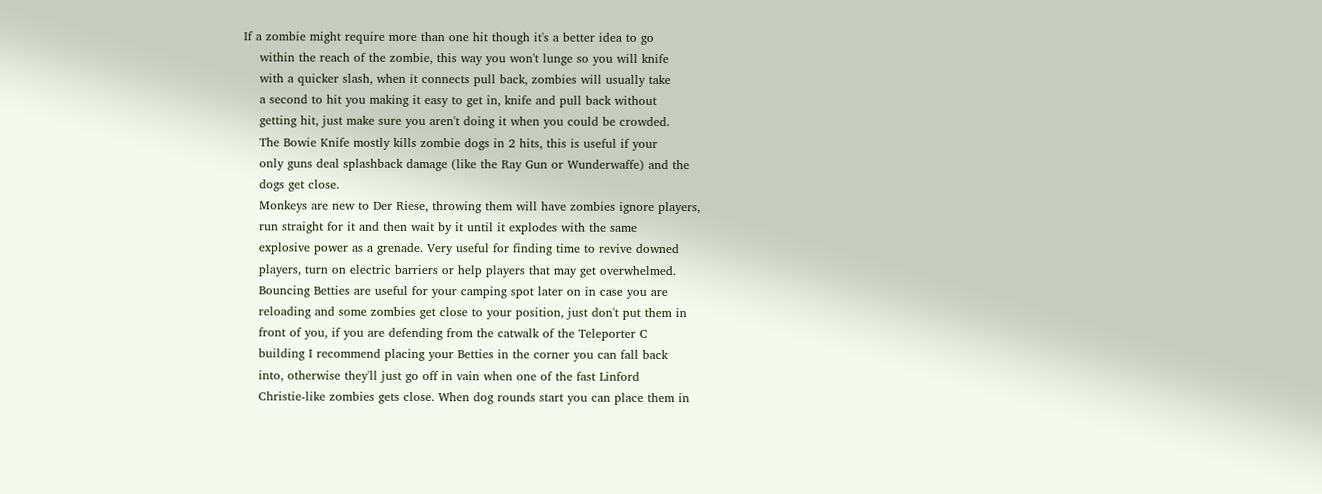If a zombie might require more than one hit though it's a better idea to go
    within the reach of the zombie, this way you won't lunge so you will knife
    with a quicker slash, when it connects pull back, zombies will usually take
    a second to hit you making it easy to get in, knife and pull back without
    getting hit, just make sure you aren't doing it when you could be crowded.
    The Bowie Knife mostly kills zombie dogs in 2 hits, this is useful if your
    only guns deal splashback damage (like the Ray Gun or Wunderwaffe) and the
    dogs get close.
    Monkeys are new to Der Riese, throwing them will have zombies ignore players,
    run straight for it and then wait by it until it explodes with the same
    explosive power as a grenade. Very useful for finding time to revive downed
    players, turn on electric barriers or help players that may get overwhelmed.
    Bouncing Betties are useful for your camping spot later on in case you are
    reloading and some zombies get close to your position, just don't put them in
    front of you, if you are defending from the catwalk of the Teleporter C
    building I recommend placing your Betties in the corner you can fall back
    into, otherwise they'll just go off in vain when one of the fast Linford
    Christie-like zombies gets close. When dog rounds start you can place them in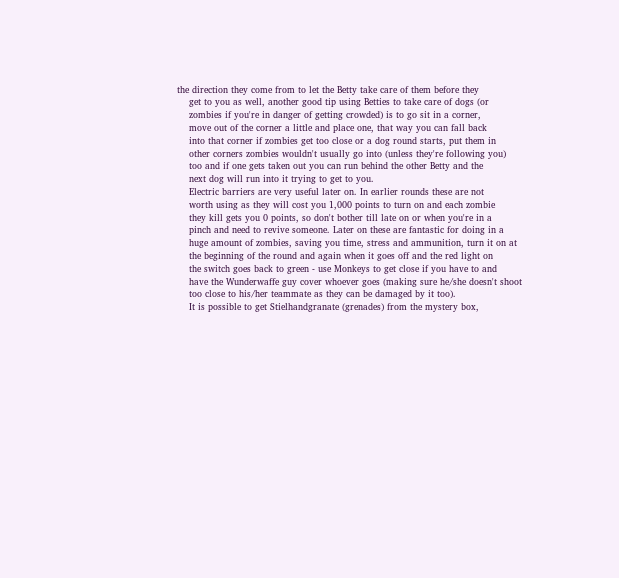the direction they come from to let the Betty take care of them before they
    get to you as well, another good tip using Betties to take care of dogs (or
    zombies if you're in danger of getting crowded) is to go sit in a corner,
    move out of the corner a little and place one, that way you can fall back
    into that corner if zombies get too close or a dog round starts, put them in
    other corners zombies wouldn't usually go into (unless they're following you)
    too and if one gets taken out you can run behind the other Betty and the
    next dog will run into it trying to get to you.
    Electric barriers are very useful later on. In earlier rounds these are not
    worth using as they will cost you 1,000 points to turn on and each zombie
    they kill gets you 0 points, so don't bother till late on or when you're in a
    pinch and need to revive someone. Later on these are fantastic for doing in a
    huge amount of zombies, saving you time, stress and ammunition, turn it on at
    the beginning of the round and again when it goes off and the red light on
    the switch goes back to green - use Monkeys to get close if you have to and
    have the Wunderwaffe guy cover whoever goes (making sure he/she doesn't shoot
    too close to his/her teammate as they can be damaged by it too).
    It is possible to get Stielhandgranate (grenades) from the mystery box,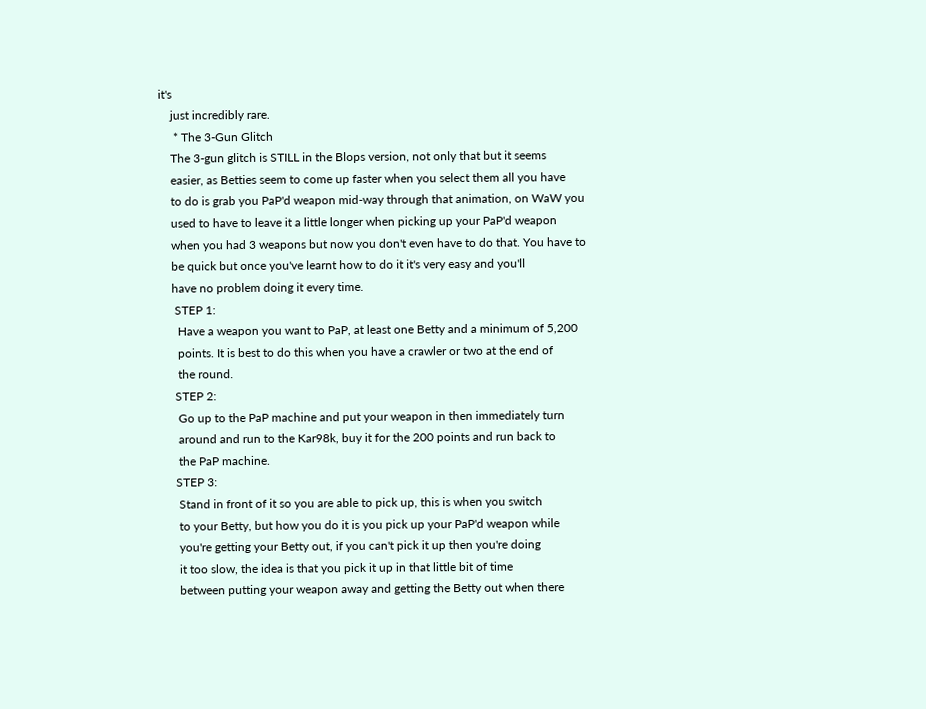it's
    just incredibly rare.
     * The 3-Gun Glitch
    The 3-gun glitch is STILL in the Blops version, not only that but it seems
    easier, as Betties seem to come up faster when you select them all you have
    to do is grab you PaP'd weapon mid-way through that animation, on WaW you
    used to have to leave it a little longer when picking up your PaP'd weapon
    when you had 3 weapons but now you don't even have to do that. You have to
    be quick but once you've learnt how to do it it's very easy and you'll
    have no problem doing it every time.
     STEP 1:
      Have a weapon you want to PaP, at least one Betty and a minimum of 5,200
      points. It is best to do this when you have a crawler or two at the end of
      the round.
     STEP 2:
      Go up to the PaP machine and put your weapon in then immediately turn
      around and run to the Kar98k, buy it for the 200 points and run back to
      the PaP machine.
     STEP 3:
      Stand in front of it so you are able to pick up, this is when you switch
      to your Betty, but how you do it is you pick up your PaP'd weapon while
      you're getting your Betty out, if you can't pick it up then you're doing
      it too slow, the idea is that you pick it up in that little bit of time
      between putting your weapon away and getting the Betty out when there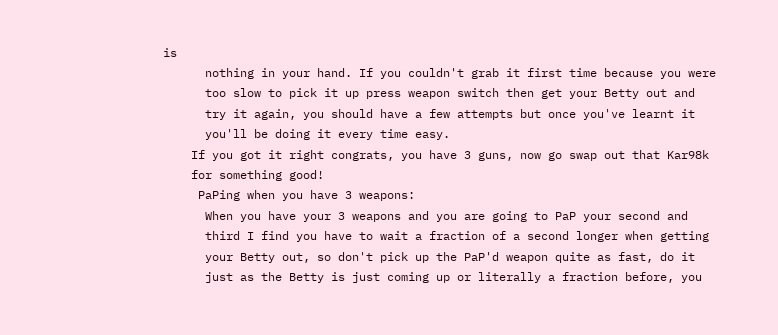is
      nothing in your hand. If you couldn't grab it first time because you were
      too slow to pick it up press weapon switch then get your Betty out and
      try it again, you should have a few attempts but once you've learnt it
      you'll be doing it every time easy.
    If you got it right congrats, you have 3 guns, now go swap out that Kar98k
    for something good!
     PaPing when you have 3 weapons:
      When you have your 3 weapons and you are going to PaP your second and
      third I find you have to wait a fraction of a second longer when getting
      your Betty out, so don't pick up the PaP'd weapon quite as fast, do it
      just as the Betty is just coming up or literally a fraction before, you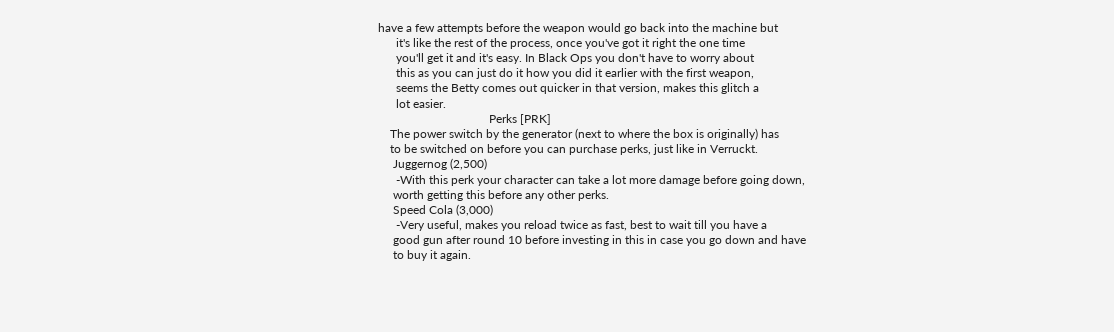have a few attempts before the weapon would go back into the machine but
      it's like the rest of the process, once you've got it right the one time
      you'll get it and it's easy. In Black Ops you don't have to worry about
      this as you can just do it how you did it earlier with the first weapon,
      seems the Betty comes out quicker in that version, makes this glitch a
      lot easier.
                                     Perks [PRK]
    The power switch by the generator (next to where the box is originally) has
    to be switched on before you can purchase perks, just like in Verruckt.
     Juggernog (2,500)
      -With this perk your character can take a lot more damage before going down,
     worth getting this before any other perks.
     Speed Cola (3,000)
      -Very useful, makes you reload twice as fast, best to wait till you have a
     good gun after round 10 before investing in this in case you go down and have
     to buy it again.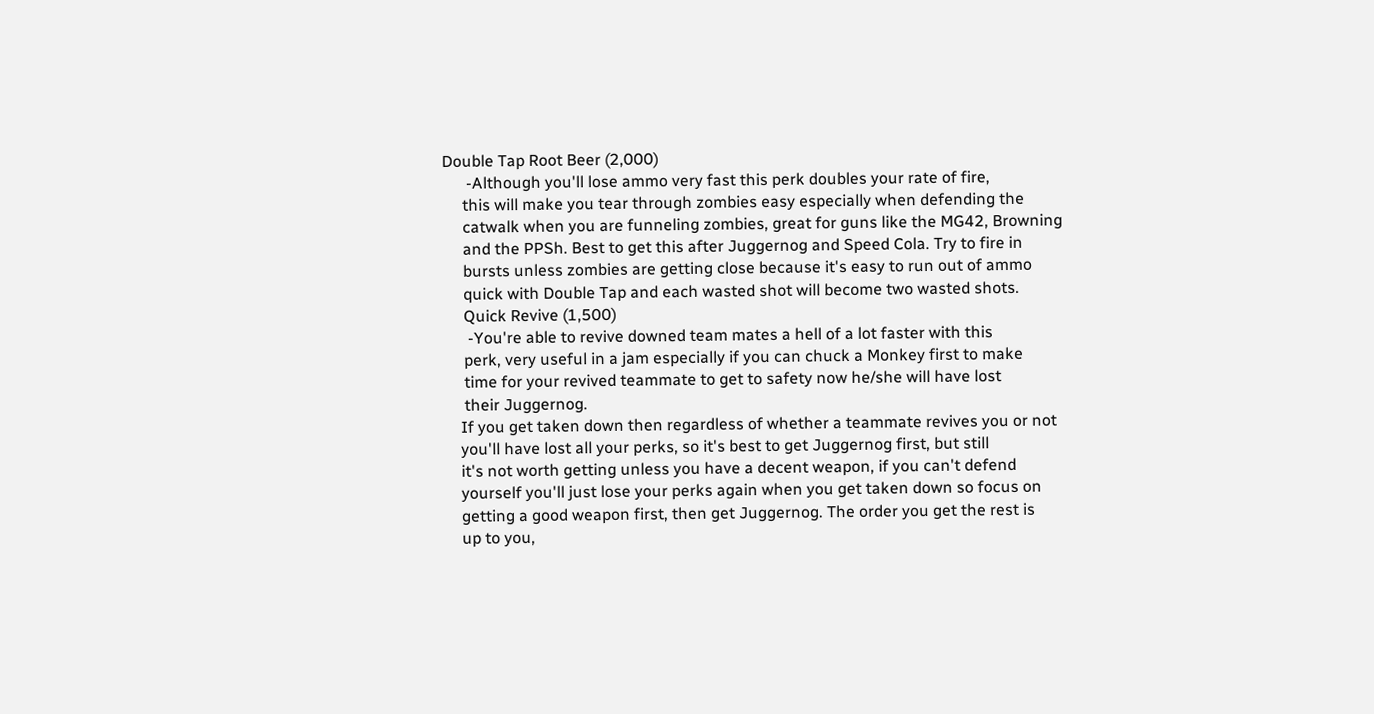Double Tap Root Beer (2,000)
      -Although you'll lose ammo very fast this perk doubles your rate of fire,
     this will make you tear through zombies easy especially when defending the
     catwalk when you are funneling zombies, great for guns like the MG42, Browning
     and the PPSh. Best to get this after Juggernog and Speed Cola. Try to fire in
     bursts unless zombies are getting close because it's easy to run out of ammo
     quick with Double Tap and each wasted shot will become two wasted shots.
     Quick Revive (1,500)
      -You're able to revive downed team mates a hell of a lot faster with this
     perk, very useful in a jam especially if you can chuck a Monkey first to make
     time for your revived teammate to get to safety now he/she will have lost
     their Juggernog.
    If you get taken down then regardless of whether a teammate revives you or not
    you'll have lost all your perks, so it's best to get Juggernog first, but still
    it's not worth getting unless you have a decent weapon, if you can't defend
    yourself you'll just lose your perks again when you get taken down so focus on
    getting a good weapon first, then get Juggernog. The order you get the rest is
    up to you,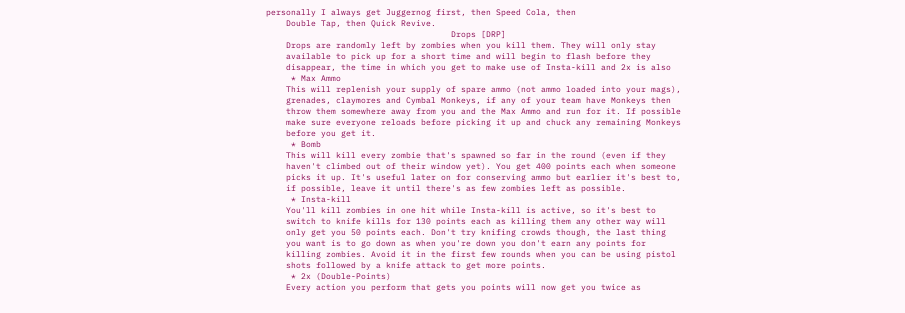personally I always get Juggernog first, then Speed Cola, then
    Double Tap, then Quick Revive.
                                     Drops [DRP]
    Drops are randomly left by zombies when you kill them. They will only stay
    available to pick up for a short time and will begin to flash before they
    disappear, the time in which you get to make use of Insta-kill and 2x is also
     * Max Ammo
    This will replenish your supply of spare ammo (not ammo loaded into your mags),
    grenades, claymores and Cymbal Monkeys, if any of your team have Monkeys then
    throw them somewhere away from you and the Max Ammo and run for it. If possible
    make sure everyone reloads before picking it up and chuck any remaining Monkeys
    before you get it.
     * Bomb
    This will kill every zombie that's spawned so far in the round (even if they
    haven't climbed out of their window yet). You get 400 points each when someone
    picks it up. It's useful later on for conserving ammo but earlier it's best to,
    if possible, leave it until there's as few zombies left as possible.
     * Insta-kill
    You'll kill zombies in one hit while Insta-kill is active, so it's best to
    switch to knife kills for 130 points each as killing them any other way will
    only get you 50 points each. Don't try knifing crowds though, the last thing
    you want is to go down as when you're down you don't earn any points for
    killing zombies. Avoid it in the first few rounds when you can be using pistol
    shots followed by a knife attack to get more points.
     * 2x (Double-Points)
    Every action you perform that gets you points will now get you twice as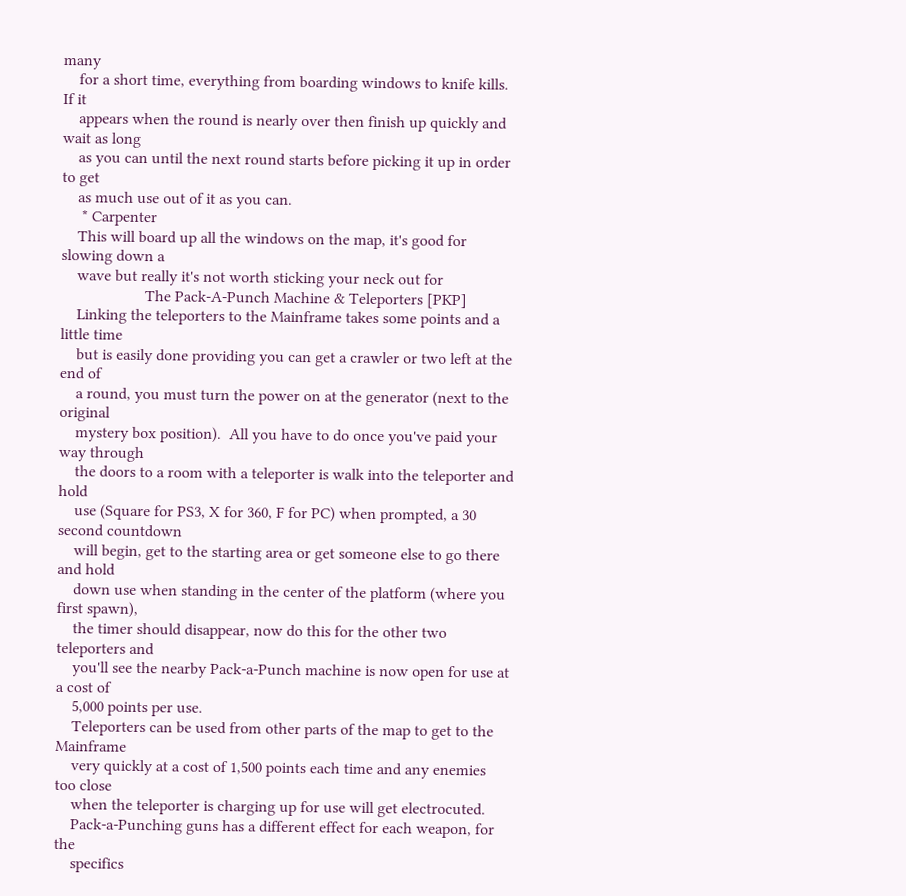many
    for a short time, everything from boarding windows to knife kills. If it
    appears when the round is nearly over then finish up quickly and wait as long
    as you can until the next round starts before picking it up in order to get
    as much use out of it as you can.
     * Carpenter
    This will board up all the windows on the map, it's good for slowing down a
    wave but really it's not worth sticking your neck out for
                     The Pack-A-Punch Machine & Teleporters [PKP]
    Linking the teleporters to the Mainframe takes some points and a little time
    but is easily done providing you can get a crawler or two left at the end of
    a round, you must turn the power on at the generator (next to the original
    mystery box position).  All you have to do once you've paid your way through
    the doors to a room with a teleporter is walk into the teleporter and hold
    use (Square for PS3, X for 360, F for PC) when prompted, a 30 second countdown
    will begin, get to the starting area or get someone else to go there and hold
    down use when standing in the center of the platform (where you first spawn),
    the timer should disappear, now do this for the other two teleporters and
    you'll see the nearby Pack-a-Punch machine is now open for use at a cost of
    5,000 points per use.
    Teleporters can be used from other parts of the map to get to the Mainframe
    very quickly at a cost of 1,500 points each time and any enemies too close
    when the teleporter is charging up for use will get electrocuted.
    Pack-a-Punching guns has a different effect for each weapon, for the
    specifics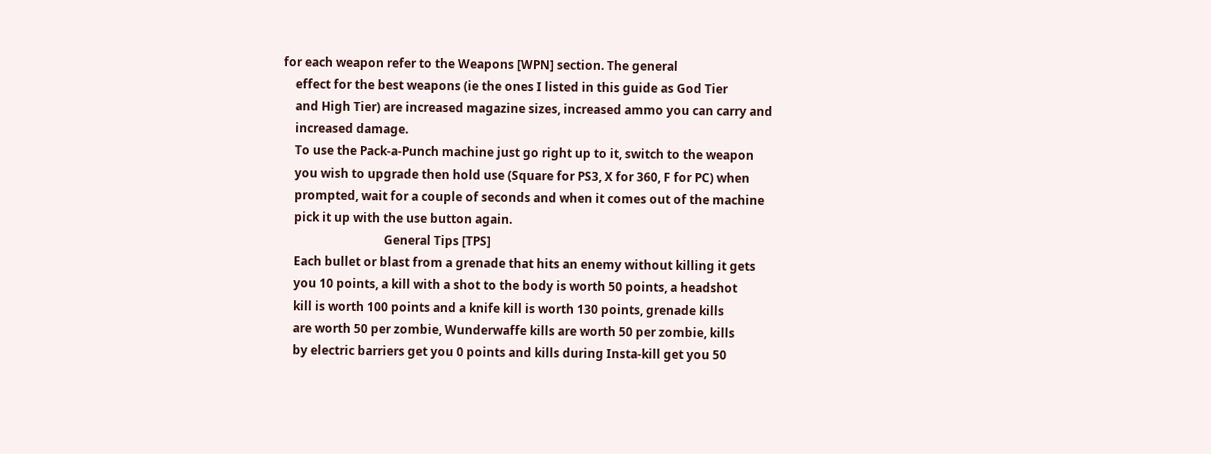for each weapon refer to the Weapons [WPN] section. The general
    effect for the best weapons (ie the ones I listed in this guide as God Tier
    and High Tier) are increased magazine sizes, increased ammo you can carry and
    increased damage.
    To use the Pack-a-Punch machine just go right up to it, switch to the weapon
    you wish to upgrade then hold use (Square for PS3, X for 360, F for PC) when
    prompted, wait for a couple of seconds and when it comes out of the machine
    pick it up with the use button again.
                                  General Tips [TPS]
    Each bullet or blast from a grenade that hits an enemy without killing it gets
    you 10 points, a kill with a shot to the body is worth 50 points, a headshot
    kill is worth 100 points and a knife kill is worth 130 points, grenade kills
    are worth 50 per zombie, Wunderwaffe kills are worth 50 per zombie, kills
    by electric barriers get you 0 points and kills during Insta-kill get you 50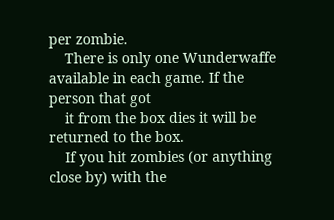per zombie.
    There is only one Wunderwaffe available in each game. If the person that got
    it from the box dies it will be returned to the box.
    If you hit zombies (or anything close by) with the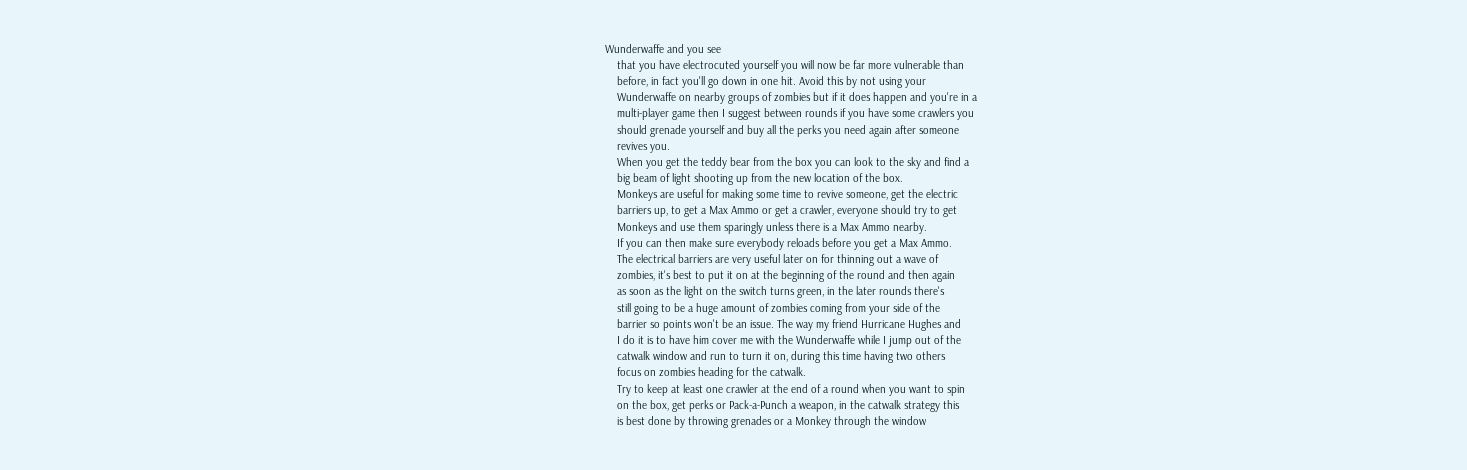Wunderwaffe and you see
    that you have electrocuted yourself you will now be far more vulnerable than
    before, in fact you'll go down in one hit. Avoid this by not using your
    Wunderwaffe on nearby groups of zombies but if it does happen and you're in a
    multi-player game then I suggest between rounds if you have some crawlers you
    should grenade yourself and buy all the perks you need again after someone
    revives you.
    When you get the teddy bear from the box you can look to the sky and find a
    big beam of light shooting up from the new location of the box.
    Monkeys are useful for making some time to revive someone, get the electric
    barriers up, to get a Max Ammo or get a crawler, everyone should try to get
    Monkeys and use them sparingly unless there is a Max Ammo nearby.
    If you can then make sure everybody reloads before you get a Max Ammo.
    The electrical barriers are very useful later on for thinning out a wave of
    zombies, it's best to put it on at the beginning of the round and then again
    as soon as the light on the switch turns green, in the later rounds there's
    still going to be a huge amount of zombies coming from your side of the
    barrier so points won't be an issue. The way my friend Hurricane Hughes and
    I do it is to have him cover me with the Wunderwaffe while I jump out of the
    catwalk window and run to turn it on, during this time having two others
    focus on zombies heading for the catwalk.
    Try to keep at least one crawler at the end of a round when you want to spin
    on the box, get perks or Pack-a-Punch a weapon, in the catwalk strategy this
    is best done by throwing grenades or a Monkey through the window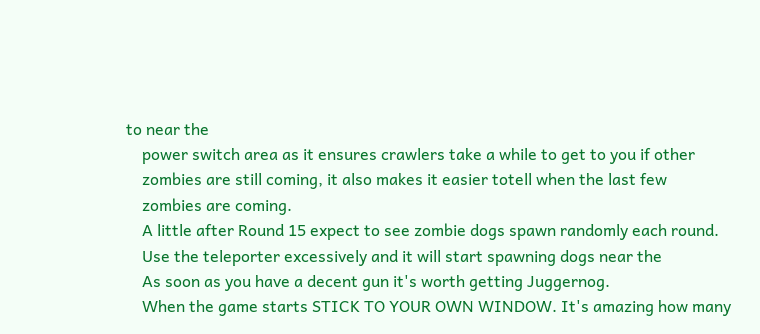to near the
    power switch area as it ensures crawlers take a while to get to you if other
    zombies are still coming, it also makes it easier totell when the last few
    zombies are coming.
    A little after Round 15 expect to see zombie dogs spawn randomly each round.
    Use the teleporter excessively and it will start spawning dogs near the
    As soon as you have a decent gun it's worth getting Juggernog.
    When the game starts STICK TO YOUR OWN WINDOW. It's amazing how many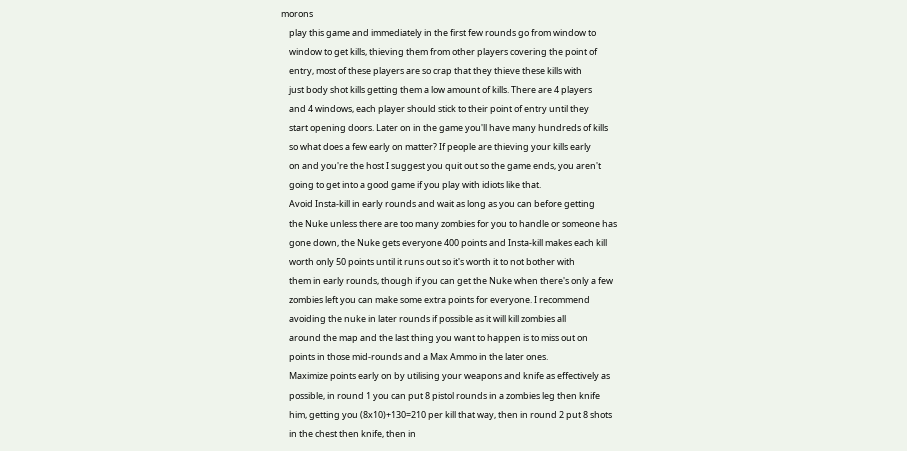morons
    play this game and immediately in the first few rounds go from window to
    window to get kills, thieving them from other players covering the point of
    entry, most of these players are so crap that they thieve these kills with
    just body shot kills getting them a low amount of kills. There are 4 players
    and 4 windows, each player should stick to their point of entry until they
    start opening doors. Later on in the game you'll have many hundreds of kills
    so what does a few early on matter? If people are thieving your kills early
    on and you're the host I suggest you quit out so the game ends, you aren't
    going to get into a good game if you play with idiots like that.
    Avoid Insta-kill in early rounds and wait as long as you can before getting
    the Nuke unless there are too many zombies for you to handle or someone has
    gone down, the Nuke gets everyone 400 points and Insta-kill makes each kill
    worth only 50 points until it runs out so it's worth it to not bother with
    them in early rounds, though if you can get the Nuke when there's only a few
    zombies left you can make some extra points for everyone. I recommend
    avoiding the nuke in later rounds if possible as it will kill zombies all
    around the map and the last thing you want to happen is to miss out on
    points in those mid-rounds and a Max Ammo in the later ones.
    Maximize points early on by utilising your weapons and knife as effectively as
    possible, in round 1 you can put 8 pistol rounds in a zombies leg then knife
    him, getting you (8x10)+130=210 per kill that way, then in round 2 put 8 shots
    in the chest then knife, then in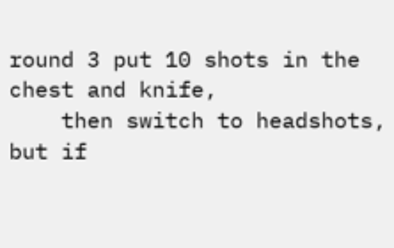round 3 put 10 shots in the chest and knife,
    then switch to headshots, but if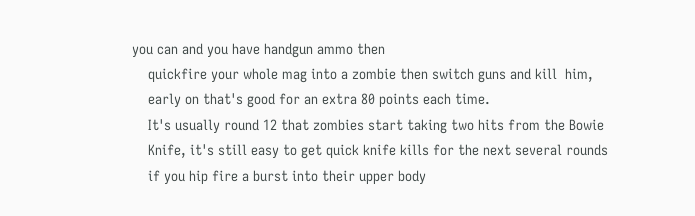you can and you have handgun ammo then
    quickfire your whole mag into a zombie then switch guns and kill  him,
    early on that's good for an extra 80 points each time.
    It's usually round 12 that zombies start taking two hits from the Bowie
    Knife, it's still easy to get quick knife kills for the next several rounds
    if you hip fire a burst into their upper body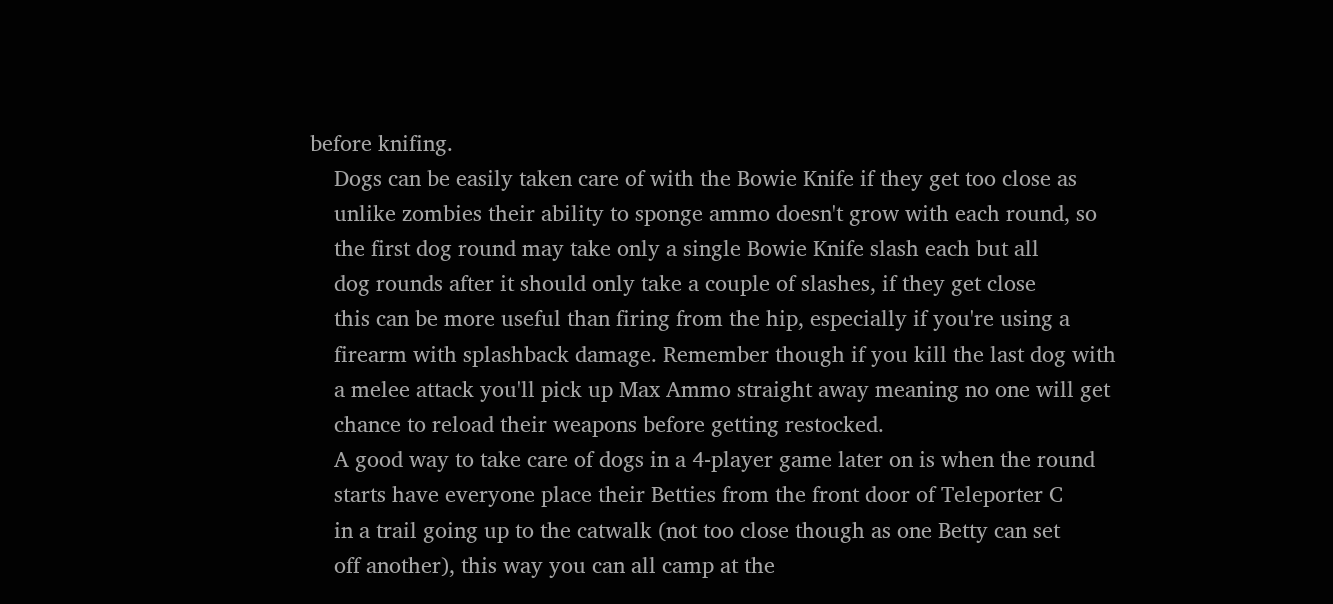before knifing.
    Dogs can be easily taken care of with the Bowie Knife if they get too close as
    unlike zombies their ability to sponge ammo doesn't grow with each round, so
    the first dog round may take only a single Bowie Knife slash each but all
    dog rounds after it should only take a couple of slashes, if they get close
    this can be more useful than firing from the hip, especially if you're using a
    firearm with splashback damage. Remember though if you kill the last dog with
    a melee attack you'll pick up Max Ammo straight away meaning no one will get
    chance to reload their weapons before getting restocked.
    A good way to take care of dogs in a 4-player game later on is when the round
    starts have everyone place their Betties from the front door of Teleporter C
    in a trail going up to the catwalk (not too close though as one Betty can set
    off another), this way you can all camp at the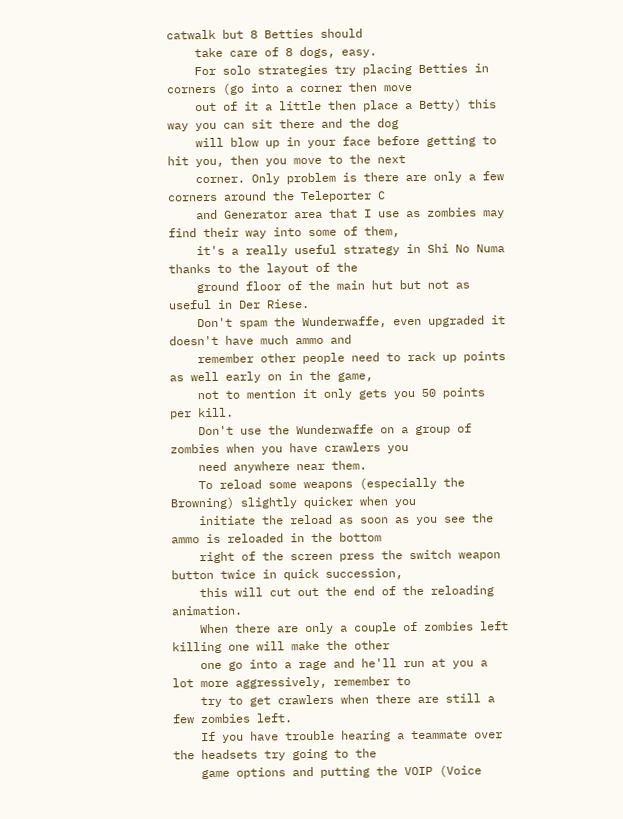catwalk but 8 Betties should
    take care of 8 dogs, easy.
    For solo strategies try placing Betties in corners (go into a corner then move
    out of it a little then place a Betty) this way you can sit there and the dog
    will blow up in your face before getting to hit you, then you move to the next
    corner. Only problem is there are only a few corners around the Teleporter C
    and Generator area that I use as zombies may find their way into some of them,
    it's a really useful strategy in Shi No Numa thanks to the layout of the
    ground floor of the main hut but not as useful in Der Riese.
    Don't spam the Wunderwaffe, even upgraded it doesn't have much ammo and
    remember other people need to rack up points as well early on in the game,
    not to mention it only gets you 50 points per kill.
    Don't use the Wunderwaffe on a group of zombies when you have crawlers you
    need anywhere near them.
    To reload some weapons (especially the Browning) slightly quicker when you
    initiate the reload as soon as you see the ammo is reloaded in the bottom
    right of the screen press the switch weapon button twice in quick succession,
    this will cut out the end of the reloading animation.
    When there are only a couple of zombies left killing one will make the other
    one go into a rage and he'll run at you a lot more aggressively, remember to
    try to get crawlers when there are still a few zombies left.
    If you have trouble hearing a teammate over the headsets try going to the
    game options and putting the VOIP (Voice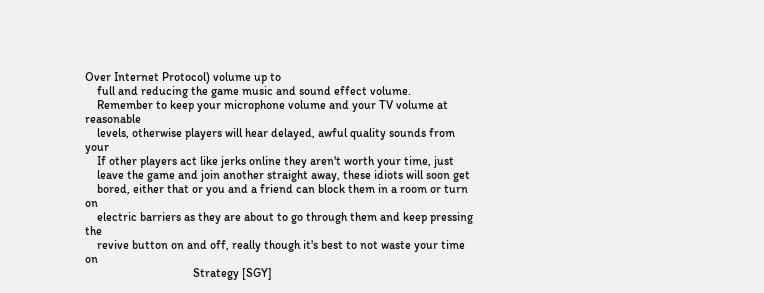Over Internet Protocol) volume up to
    full and reducing the game music and sound effect volume.
    Remember to keep your microphone volume and your TV volume at reasonable
    levels, otherwise players will hear delayed, awful quality sounds from your
    If other players act like jerks online they aren't worth your time, just
    leave the game and join another straight away, these idiots will soon get
    bored, either that or you and a friend can block them in a room or turn on
    electric barriers as they are about to go through them and keep pressing the
    revive button on and off, really though it's best to not waste your time on
                                    Strategy [SGY]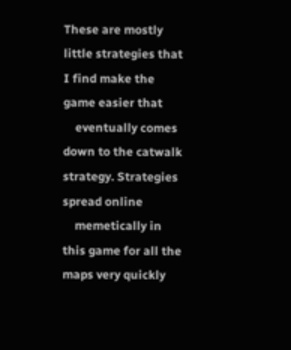These are mostly little strategies that I find make the game easier that
    eventually comes down to the catwalk strategy. Strategies spread online
    memetically in this game for all the maps very quickly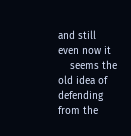and still even now it
    seems the old idea of defending from the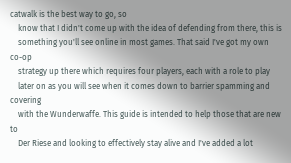catwalk is the best way to go, so
    know that I didn't come up with the idea of defending from there, this is
    something you'll see online in most games. That said I've got my own co-op
    strategy up there which requires four players, each with a role to play
    later on as you will see when it comes down to barrier spamming and covering
    with the Wunderwaffe. This guide is intended to help those that are new to
    Der Riese and looking to effectively stay alive and I've added a lot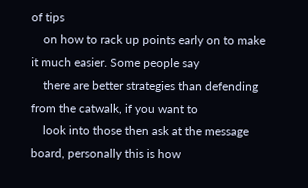of tips
    on how to rack up points early on to make it much easier. Some people say
    there are better strategies than defending from the catwalk, if you want to
    look into those then ask at the message board, personally this is how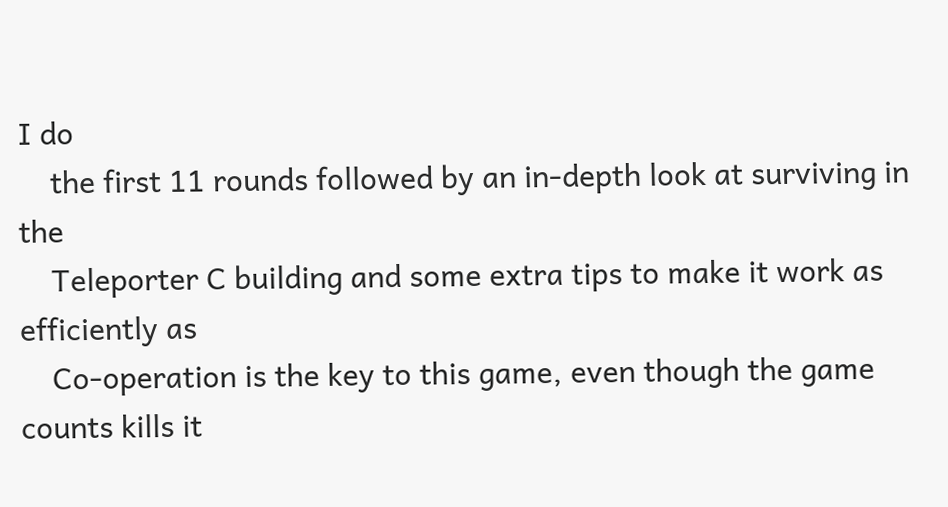I do
    the first 11 rounds followed by an in-depth look at surviving in the
    Teleporter C building and some extra tips to make it work as efficiently as
    Co-operation is the key to this game, even though the game counts kills it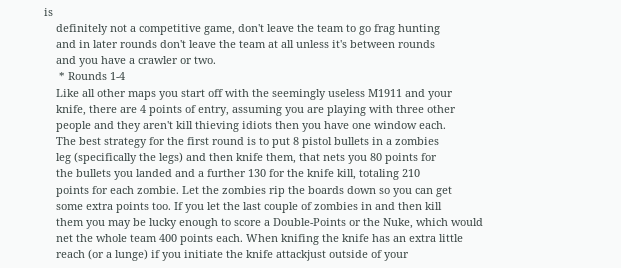is
    definitely not a competitive game, don't leave the team to go frag hunting
    and in later rounds don't leave the team at all unless it's between rounds
    and you have a crawler or two.
     * Rounds 1-4
    Like all other maps you start off with the seemingly useless M1911 and your
    knife, there are 4 points of entry, assuming you are playing with three other
    people and they aren't kill thieving idiots then you have one window each.
    The best strategy for the first round is to put 8 pistol bullets in a zombies
    leg (specifically the legs) and then knife them, that nets you 80 points for
    the bullets you landed and a further 130 for the knife kill, totaling 210
    points for each zombie. Let the zombies rip the boards down so you can get
    some extra points too. If you let the last couple of zombies in and then kill
    them you may be lucky enough to score a Double-Points or the Nuke, which would
    net the whole team 400 points each. When knifing the knife has an extra little
    reach (or a lunge) if you initiate the knife attackjust outside of your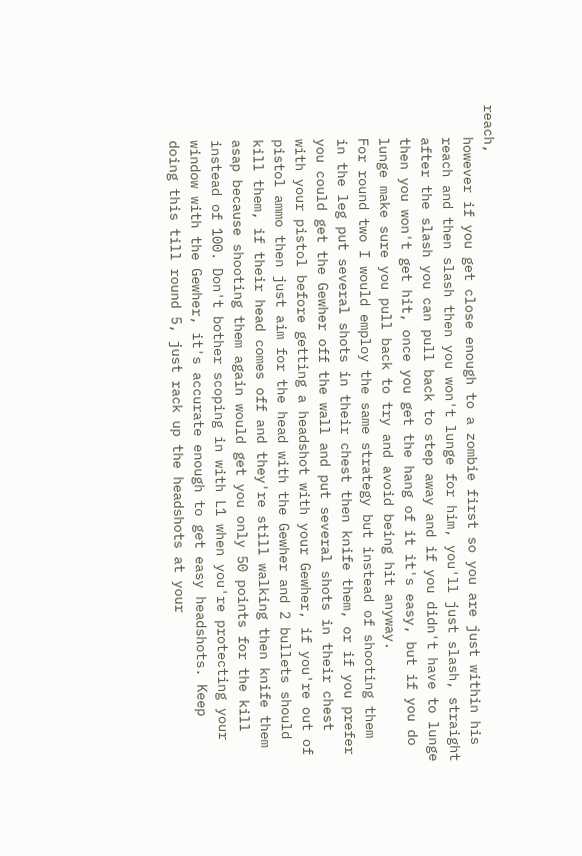reach,
    however if you get close enough to a zombie first so you are just within his
    reach and then slash then you won't lunge for him, you'll just slash, straight
    after the slash you can pull back to step away and if you didn't have to lunge
    then you won't get hit, once you get the hang of it it's easy, but if you do
    lunge make sure you pull back to try and avoid being hit anyway.
    For round two I would employ the same strategy but instead of shooting them
    in the leg put several shots in their chest then knife them, or if you prefer
    you could get the Gewher off the wall and put several shots in their chest
    with your pistol before getting a headshot with your Gewher, if you're out of
    pistol ammo then just aim for the head with the Gewher and 2 bullets should
    kill them, if their head comes off and they're still walking then knife them
    asap because shooting them again would get you only 50 points for the kill
    instead of 100. Don't bother scoping in with L1 when you're protecting your
    window with the Gewher, it's accurate enough to get easy headshots. Keep
    doing this till round 5, just rack up the headshots at your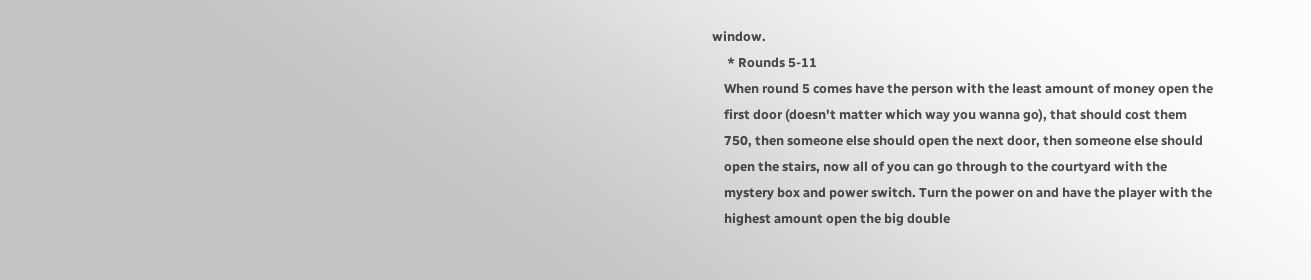window.
     * Rounds 5-11
    When round 5 comes have the person with the least amount of money open the
    first door (doesn't matter which way you wanna go), that should cost them
    750, then someone else should open the next door, then someone else should
    open the stairs, now all of you can go through to the courtyard with the
    mystery box and power switch. Turn the power on and have the player with the
    highest amount open the big double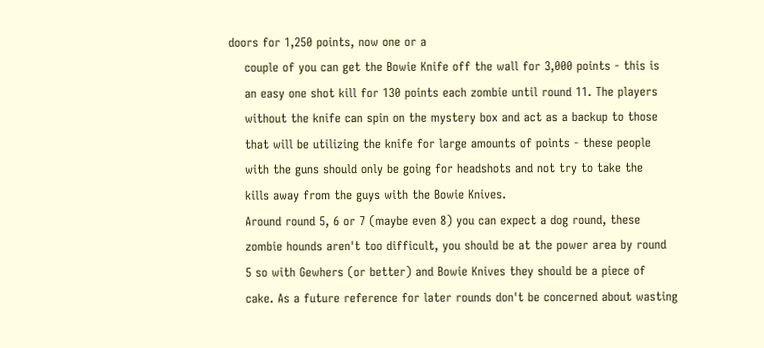doors for 1,250 points, now one or a
    couple of you can get the Bowie Knife off the wall for 3,000 points - this is
    an easy one shot kill for 130 points each zombie until round 11. The players
    without the knife can spin on the mystery box and act as a backup to those
    that will be utilizing the knife for large amounts of points - these people
    with the guns should only be going for headshots and not try to take the
    kills away from the guys with the Bowie Knives.
    Around round 5, 6 or 7 (maybe even 8) you can expect a dog round, these
    zombie hounds aren't too difficult, you should be at the power area by round
    5 so with Gewhers (or better) and Bowie Knives they should be a piece of
    cake. As a future reference for later rounds don't be concerned about wasting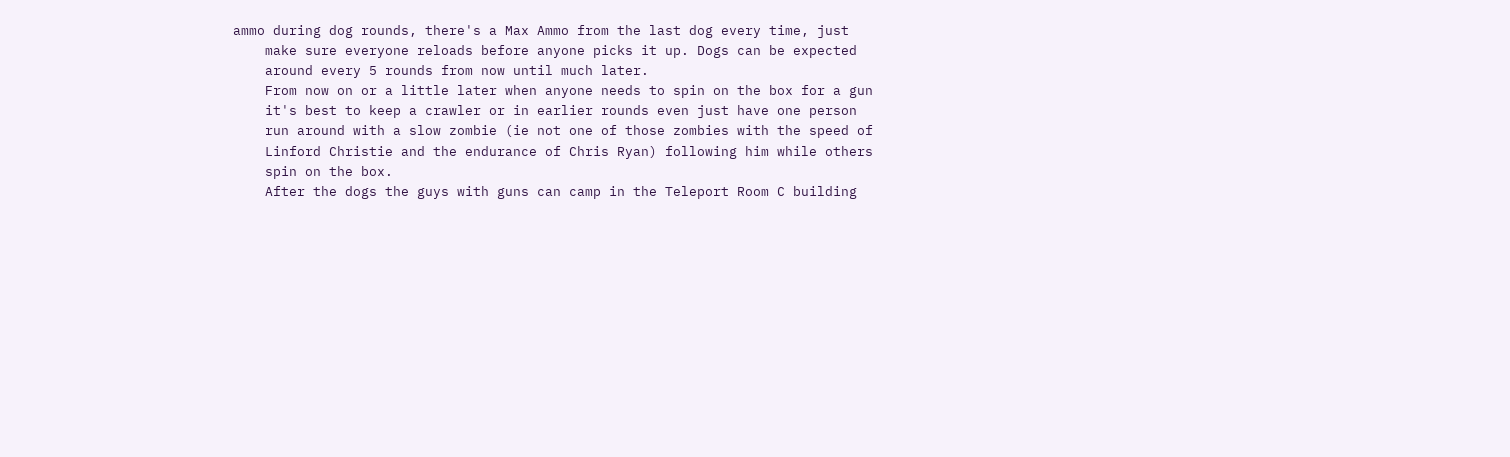ammo during dog rounds, there's a Max Ammo from the last dog every time, just
    make sure everyone reloads before anyone picks it up. Dogs can be expected
    around every 5 rounds from now until much later.
    From now on or a little later when anyone needs to spin on the box for a gun
    it's best to keep a crawler or in earlier rounds even just have one person
    run around with a slow zombie (ie not one of those zombies with the speed of
    Linford Christie and the endurance of Chris Ryan) following him while others
    spin on the box.
    After the dogs the guys with guns can camp in the Teleport Room C building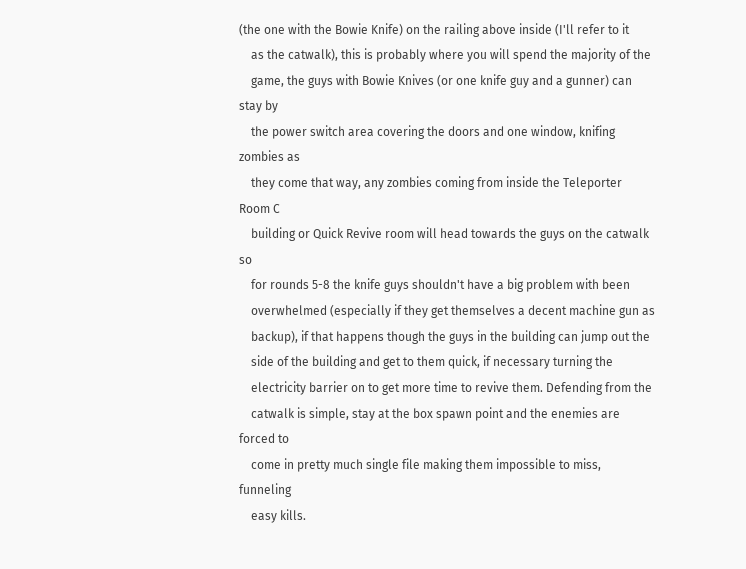(the one with the Bowie Knife) on the railing above inside (I'll refer to it
    as the catwalk), this is probably where you will spend the majority of the
    game, the guys with Bowie Knives (or one knife guy and a gunner) can stay by
    the power switch area covering the doors and one window, knifing zombies as
    they come that way, any zombies coming from inside the Teleporter Room C
    building or Quick Revive room will head towards the guys on the catwalk so
    for rounds 5-8 the knife guys shouldn't have a big problem with been
    overwhelmed (especially if they get themselves a decent machine gun as
    backup), if that happens though the guys in the building can jump out the
    side of the building and get to them quick, if necessary turning the
    electricity barrier on to get more time to revive them. Defending from the
    catwalk is simple, stay at the box spawn point and the enemies are forced to
    come in pretty much single file making them impossible to miss, funneling
    easy kills.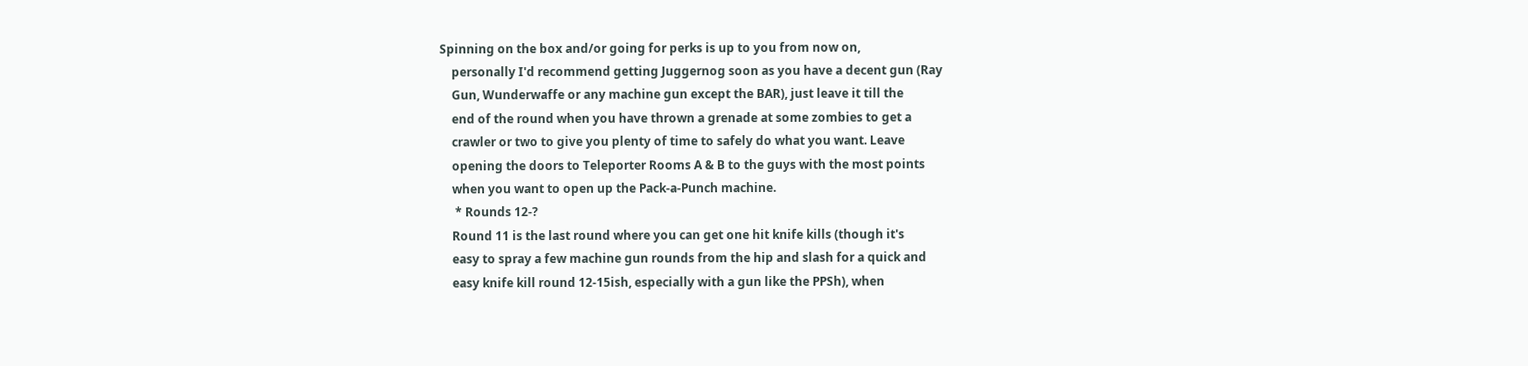Spinning on the box and/or going for perks is up to you from now on,
    personally I'd recommend getting Juggernog soon as you have a decent gun (Ray
    Gun, Wunderwaffe or any machine gun except the BAR), just leave it till the
    end of the round when you have thrown a grenade at some zombies to get a
    crawler or two to give you plenty of time to safely do what you want. Leave
    opening the doors to Teleporter Rooms A & B to the guys with the most points
    when you want to open up the Pack-a-Punch machine.
     * Rounds 12-?
    Round 11 is the last round where you can get one hit knife kills (though it's
    easy to spray a few machine gun rounds from the hip and slash for a quick and
    easy knife kill round 12-15ish, especially with a gun like the PPSh), when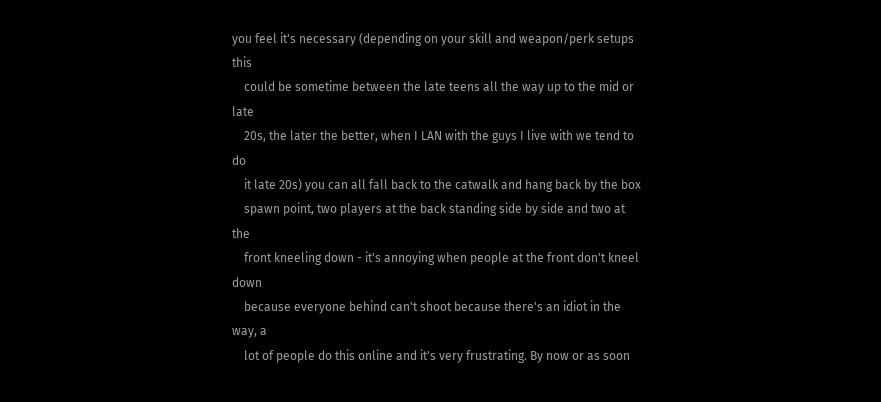you feel it's necessary (depending on your skill and weapon/perk setups this
    could be sometime between the late teens all the way up to the mid or late
    20s, the later the better, when I LAN with the guys I live with we tend to do
    it late 20s) you can all fall back to the catwalk and hang back by the box
    spawn point, two players at the back standing side by side and two at the
    front kneeling down - it's annoying when people at the front don't kneel down
    because everyone behind can't shoot because there's an idiot in the way, a
    lot of people do this online and it's very frustrating. By now or as soon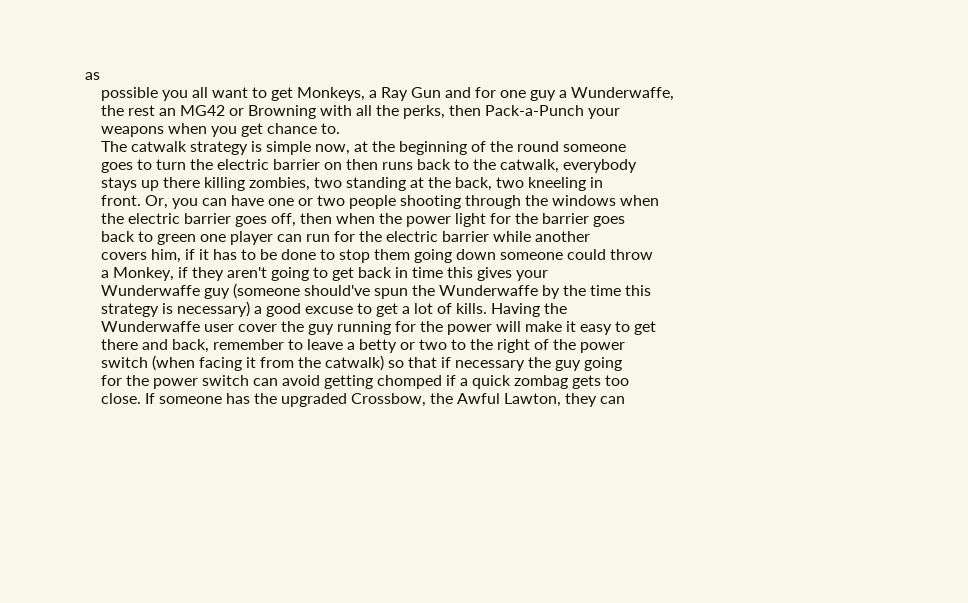as
    possible you all want to get Monkeys, a Ray Gun and for one guy a Wunderwaffe,
    the rest an MG42 or Browning with all the perks, then Pack-a-Punch your
    weapons when you get chance to.
    The catwalk strategy is simple now, at the beginning of the round someone
    goes to turn the electric barrier on then runs back to the catwalk, everybody
    stays up there killing zombies, two standing at the back, two kneeling in
    front. Or, you can have one or two people shooting through the windows when
    the electric barrier goes off, then when the power light for the barrier goes
    back to green one player can run for the electric barrier while another
    covers him, if it has to be done to stop them going down someone could throw
    a Monkey, if they aren't going to get back in time this gives your
    Wunderwaffe guy (someone should've spun the Wunderwaffe by the time this
    strategy is necessary) a good excuse to get a lot of kills. Having the
    Wunderwaffe user cover the guy running for the power will make it easy to get
    there and back, remember to leave a betty or two to the right of the power
    switch (when facing it from the catwalk) so that if necessary the guy going
    for the power switch can avoid getting chomped if a quick zombag gets too
    close. If someone has the upgraded Crossbow, the Awful Lawton, they can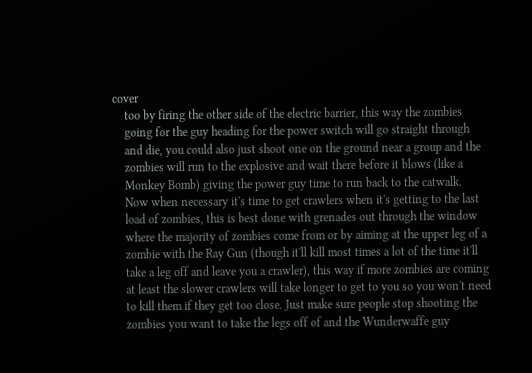cover
    too by firing the other side of the electric barrier, this way the zombies
    going for the guy heading for the power switch will go straight through
    and die, you could also just shoot one on the ground near a group and the
    zombies will run to the explosive and wait there before it blows (like a
    Monkey Bomb) giving the power guy time to run back to the catwalk.
    Now when necessary it's time to get crawlers when it's getting to the last
    load of zombies, this is best done with grenades out through the window
    where the majority of zombies come from or by aiming at the upper leg of a
    zombie with the Ray Gun (though it'll kill most times a lot of the time it'll
    take a leg off and leave you a crawler), this way if more zombies are coming
    at least the slower crawlers will take longer to get to you so you won't need
    to kill them if they get too close. Just make sure people stop shooting the
    zombies you want to take the legs off of and the Wunderwaffe guy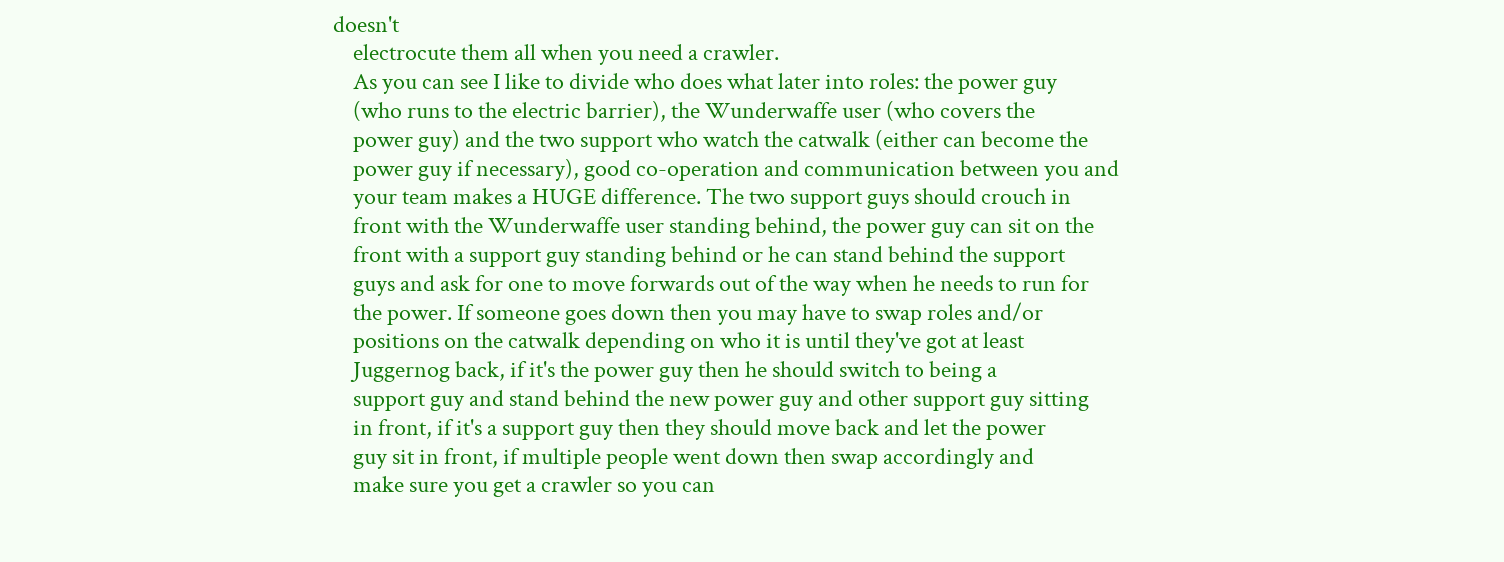doesn't
    electrocute them all when you need a crawler.
    As you can see I like to divide who does what later into roles: the power guy
    (who runs to the electric barrier), the Wunderwaffe user (who covers the
    power guy) and the two support who watch the catwalk (either can become the
    power guy if necessary), good co-operation and communication between you and
    your team makes a HUGE difference. The two support guys should crouch in
    front with the Wunderwaffe user standing behind, the power guy can sit on the
    front with a support guy standing behind or he can stand behind the support
    guys and ask for one to move forwards out of the way when he needs to run for
    the power. If someone goes down then you may have to swap roles and/or
    positions on the catwalk depending on who it is until they've got at least
    Juggernog back, if it's the power guy then he should switch to being a
    support guy and stand behind the new power guy and other support guy sitting
    in front, if it's a support guy then they should move back and let the power
    guy sit in front, if multiple people went down then swap accordingly and
    make sure you get a crawler so you can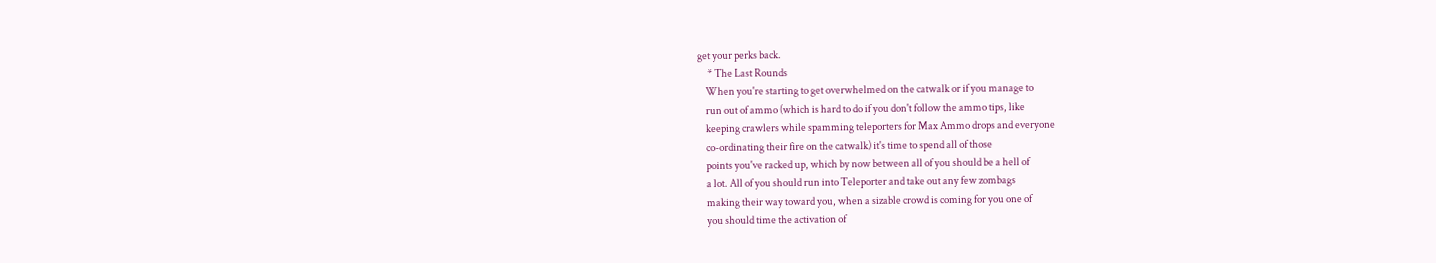get your perks back.
     * The Last Rounds
    When you're starting to get overwhelmed on the catwalk or if you manage to
    run out of ammo (which is hard to do if you don't follow the ammo tips, like
    keeping crawlers while spamming teleporters for Max Ammo drops and everyone
    co-ordinating their fire on the catwalk) it's time to spend all of those
    points you've racked up, which by now between all of you should be a hell of
    a lot. All of you should run into Teleporter and take out any few zombags
    making their way toward you, when a sizable crowd is coming for you one of
    you should time the activation of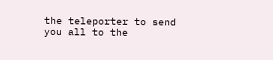the teleporter to send you all to the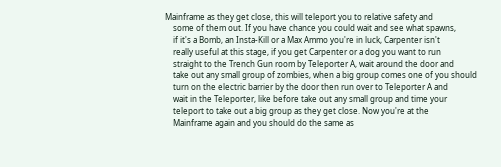Mainframe as they get close, this will teleport you to relative safety and
    some of them out. If you have chance you could wait and see what spawns,
    if it's a Bomb, an Insta-Kill or a Max Ammo you're in luck, Carpenter isn't
    really useful at this stage, if you get Carpenter or a dog you want to run
    straight to the Trench Gun room by Teleporter A, wait around the door and
    take out any small group of zombies, when a big group comes one of you should
    turn on the electric barrier by the door then run over to Teleporter A and
    wait in the Teleporter, like before take out any small group and time your
    teleport to take out a big group as they get close. Now you're at the
    Mainframe again and you should do the same as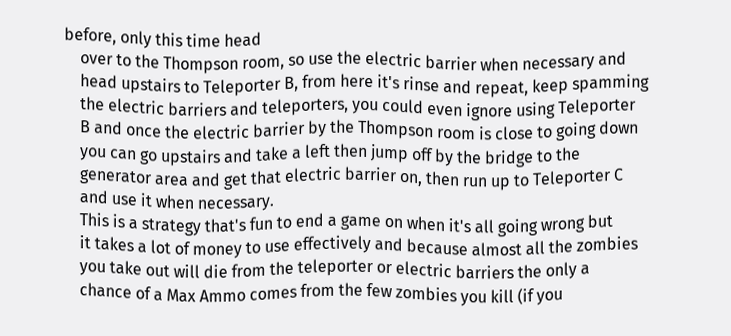before, only this time head
    over to the Thompson room, so use the electric barrier when necessary and
    head upstairs to Teleporter B, from here it's rinse and repeat, keep spamming
    the electric barriers and teleporters, you could even ignore using Teleporter
    B and once the electric barrier by the Thompson room is close to going down
    you can go upstairs and take a left then jump off by the bridge to the
    generator area and get that electric barrier on, then run up to Teleporter C
    and use it when necessary.
    This is a strategy that's fun to end a game on when it's all going wrong but
    it takes a lot of money to use effectively and because almost all the zombies
    you take out will die from the teleporter or electric barriers the only a
    chance of a Max Ammo comes from the few zombies you kill (if you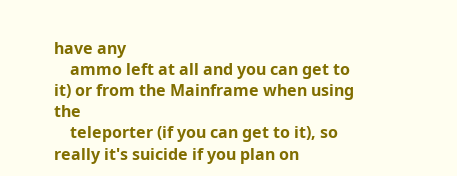have any
    ammo left at all and you can get to it) or from the Mainframe when using the
    teleporter (if you can get to it), so really it's suicide if you plan on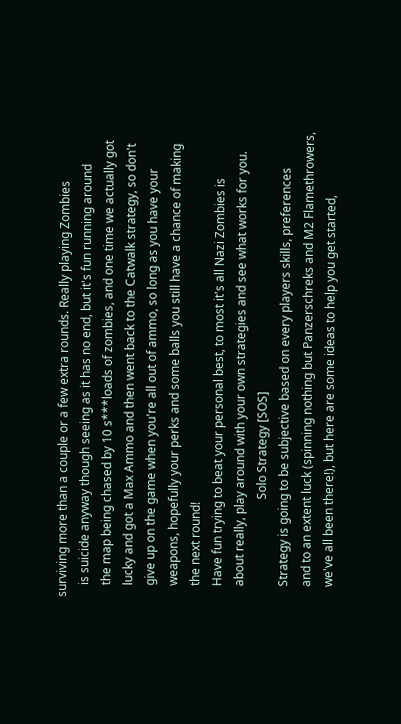surviving more than a couple or a few extra rounds. Really playing Zombies
    is suicide anyway though seeing as it has no end, but it's fun running around
    the map being chased by 10 s***loads of zombies, and one time we actually got
    lucky and got a Max Ammo and then went back to the Catwalk strategy, so don't
    give up on the game when you're all out of ammo, so long as you have your
    weapons, hopefully your perks and some balls you still have a chance of making
    the next round!
    Have fun trying to beat your personal best, to most it's all Nazi Zombies is
    about really, play around with your own strategies and see what works for you.
                                 Solo Strategy [SOS]
    Strategy is going to be subjective based on every players skills, preferences
    and to an extent luck (spinning nothing but Panzerschreks and M2 Flamethrowers,
    we've all been there!), but here are some ideas to help you get started,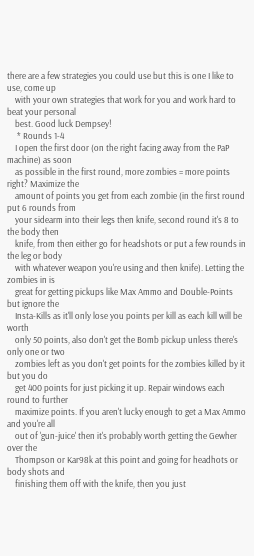there are a few strategies you could use but this is one I like to use, come up
    with your own strategies that work for you and work hard to beat your personal
    best. Good luck Dempsey!
     * Rounds 1-4
    I open the first door (on the right facing away from the PaP machine) as soon
    as possible in the first round, more zombies = more points right? Maximize the
    amount of points you get from each zombie (in the first round put 6 rounds from
    your sidearm into their legs then knife, second round it's 8 to the body then
    knife, from then either go for headshots or put a few rounds in the leg or body
    with whatever weapon you're using and then knife). Letting the zombies in is
    great for getting pickups like Max Ammo and Double-Points but ignore the
    Insta-Kills as it'll only lose you points per kill as each kill will be worth
    only 50 points, also don't get the Bomb pickup unless there's only one or two
    zombies left as you don't get points for the zombies killed by it but you do
    get 400 points for just picking it up. Repair windows each round to further
    maximize points. If you aren't lucky enough to get a Max Ammo and you're all
    out of 'gun-juice' then it's probably worth getting the Gewher over the
    Thompson or Kar98k at this point and going for headhots or body shots and
    finishing them off with the knife, then you just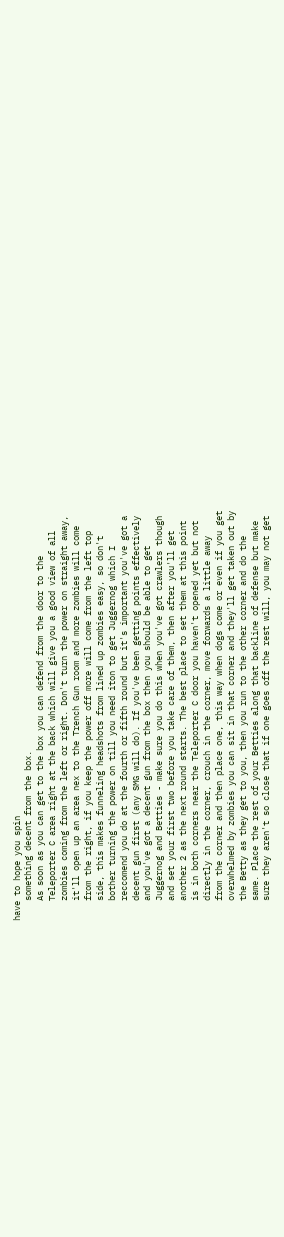have to hope you spin
    something decent from the box.
    As soon as you can get to the box you can defend from the door to the
    Teleporter C area right at the back which will give you a good view of all
    zombies coming from the left or right. Don't turn the power on straight away,
    it'll open up an area nex to the Trench Gun room and more zombies will come
    from the right, if you keep the power off more will come from the left top
    side, this makes funneling headshots from lined up zombies easy, so don't
    bother turning the power on till you need iton to get Juggernog which I
    reccomend you do at the fourth or fifth round but it's important you've got a
    decent gun first (any SMG will do). If you've been getting points effectively
    and you've got a decent gun from the box then you should be able to get
    Juggernog and Betties - make sure you do this when you've got crawlers though
    and set your first two before you take care of them, then after you'll get
    another 2 as the next round starts. The best place to set them at this point
    is in both corners near the Teleporter C door you haven't opened yet but not
    directly in the corner, crouch in the corner, move forwards a little away
    from the corner and then place one, this way when dogs come or even if you get
    overwhelmed by zombies you can sit in that corner and they'll get taken out by
    the Betty as they get to you, then you run to the other corner and do the
    same. Place the rest of your Betties along that backline of defense but make
    sure they aren't so close that if one goes off the rest will, you may not get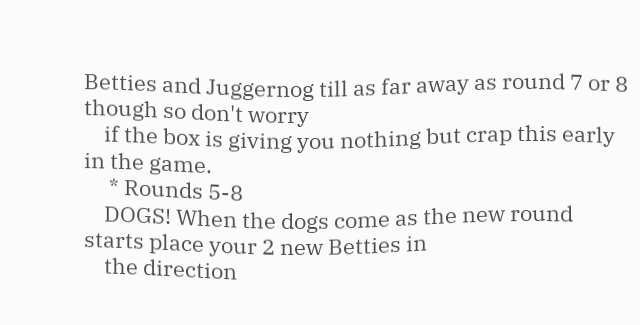Betties and Juggernog till as far away as round 7 or 8 though so don't worry
    if the box is giving you nothing but crap this early in the game.
     * Rounds 5-8
    DOGS! When the dogs come as the new round starts place your 2 new Betties in
    the direction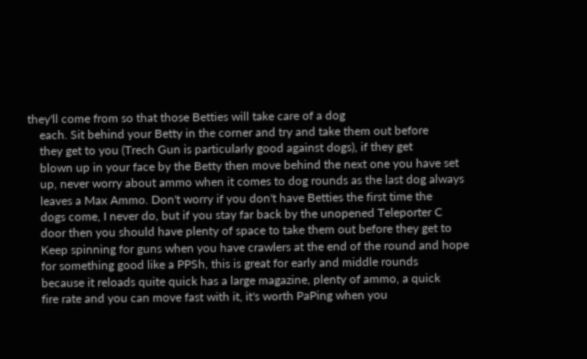they'll come from so that those Betties will take care of a dog
    each. Sit behind your Betty in the corner and try and take them out before
    they get to you (Trech Gun is particularly good against dogs), if they get
    blown up in your face by the Betty then move behind the next one you have set
    up, never worry about ammo when it comes to dog rounds as the last dog always
    leaves a Max Ammo. Don't worry if you don't have Betties the first time the
    dogs come, I never do, but if you stay far back by the unopened Teleporter C
    door then you should have plenty of space to take them out before they get to
    Keep spinning for guns when you have crawlers at the end of the round and hope
    for something good like a PPSh, this is great for early and middle rounds
    because it reloads quite quick has a large magazine, plenty of ammo, a quick
    fire rate and you can move fast with it, it's worth PaPing when you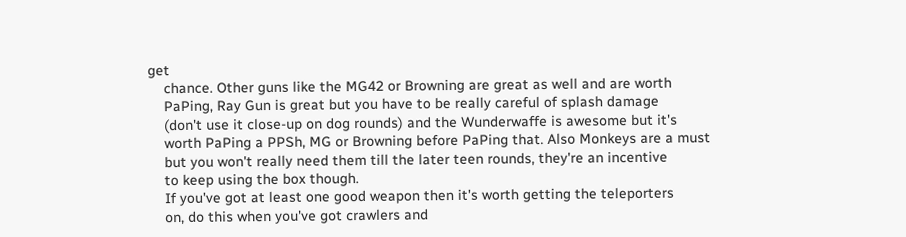get
    chance. Other guns like the MG42 or Browning are great as well and are worth
    PaPing, Ray Gun is great but you have to be really careful of splash damage
    (don't use it close-up on dog rounds) and the Wunderwaffe is awesome but it's
    worth PaPing a PPSh, MG or Browning before PaPing that. Also Monkeys are a must
    but you won't really need them till the later teen rounds, they're an incentive
    to keep using the box though.
    If you've got at least one good weapon then it's worth getting the teleporters
    on, do this when you've got crawlers and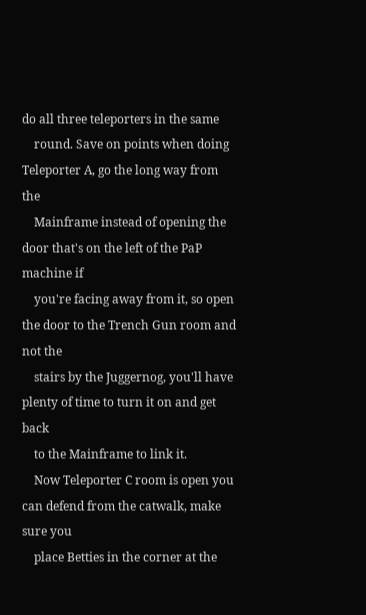do all three teleporters in the same
    round. Save on points when doing Teleporter A, go the long way from the
    Mainframe instead of opening the door that's on the left of the PaP machine if
    you're facing away from it, so open the door to the Trench Gun room and not the
    stairs by the Juggernog, you'll have plenty of time to turn it on and get back
    to the Mainframe to link it.
    Now Teleporter C room is open you can defend from the catwalk, make sure you
    place Betties in the corner at the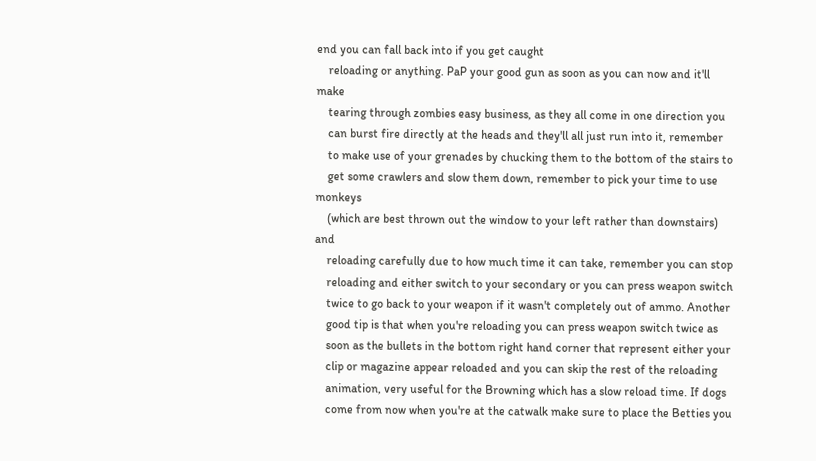end you can fall back into if you get caught
    reloading or anything. PaP your good gun as soon as you can now and it'll make
    tearing through zombies easy business, as they all come in one direction you
    can burst fire directly at the heads and they'll all just run into it, remember
    to make use of your grenades by chucking them to the bottom of the stairs to
    get some crawlers and slow them down, remember to pick your time to use monkeys
    (which are best thrown out the window to your left rather than downstairs) and
    reloading carefully due to how much time it can take, remember you can stop
    reloading and either switch to your secondary or you can press weapon switch
    twice to go back to your weapon if it wasn't completely out of ammo. Another
    good tip is that when you're reloading you can press weapon switch twice as
    soon as the bullets in the bottom right hand corner that represent either your
    clip or magazine appear reloaded and you can skip the rest of the reloading
    animation, very useful for the Browning which has a slow reload time. If dogs
    come from now when you're at the catwalk make sure to place the Betties you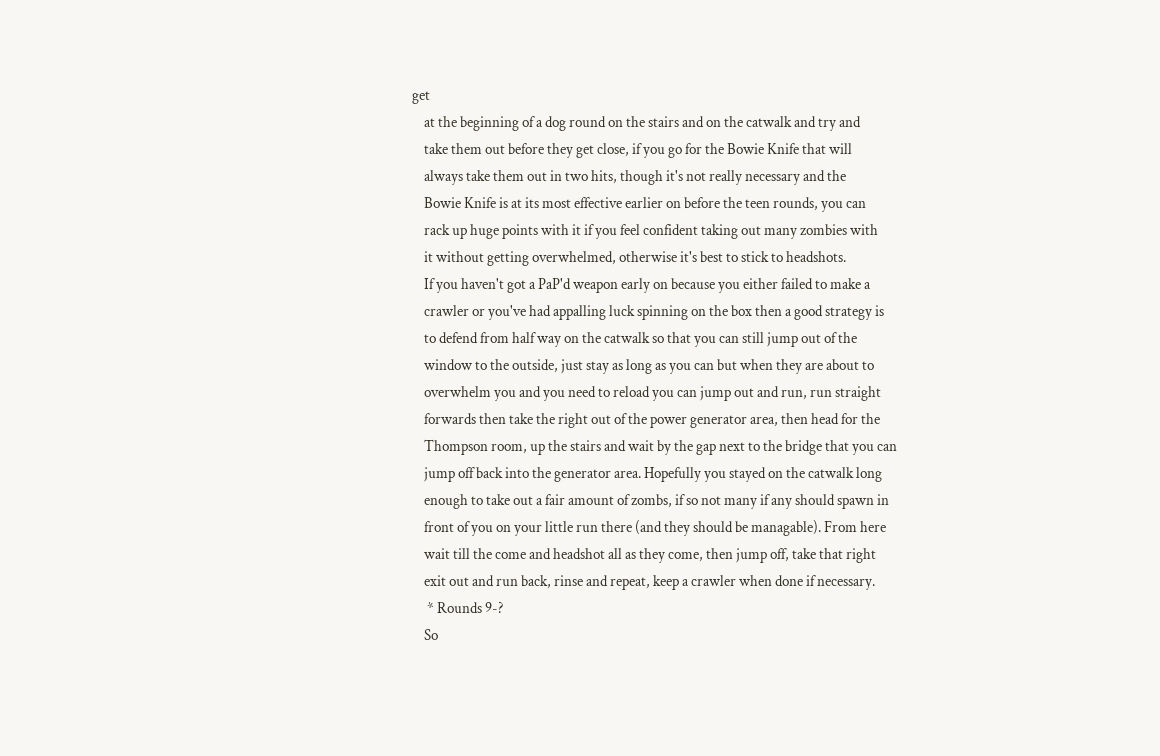get
    at the beginning of a dog round on the stairs and on the catwalk and try and
    take them out before they get close, if you go for the Bowie Knife that will
    always take them out in two hits, though it's not really necessary and the
    Bowie Knife is at its most effective earlier on before the teen rounds, you can
    rack up huge points with it if you feel confident taking out many zombies with
    it without getting overwhelmed, otherwise it's best to stick to headshots.
    If you haven't got a PaP'd weapon early on because you either failed to make a
    crawler or you've had appalling luck spinning on the box then a good strategy is
    to defend from half way on the catwalk so that you can still jump out of the
    window to the outside, just stay as long as you can but when they are about to
    overwhelm you and you need to reload you can jump out and run, run straight
    forwards then take the right out of the power generator area, then head for the
    Thompson room, up the stairs and wait by the gap next to the bridge that you can
    jump off back into the generator area. Hopefully you stayed on the catwalk long
    enough to take out a fair amount of zombs, if so not many if any should spawn in
    front of you on your little run there (and they should be managable). From here
    wait till the come and headshot all as they come, then jump off, take that right
    exit out and run back, rinse and repeat, keep a crawler when done if necessary.
     * Rounds 9-?
    So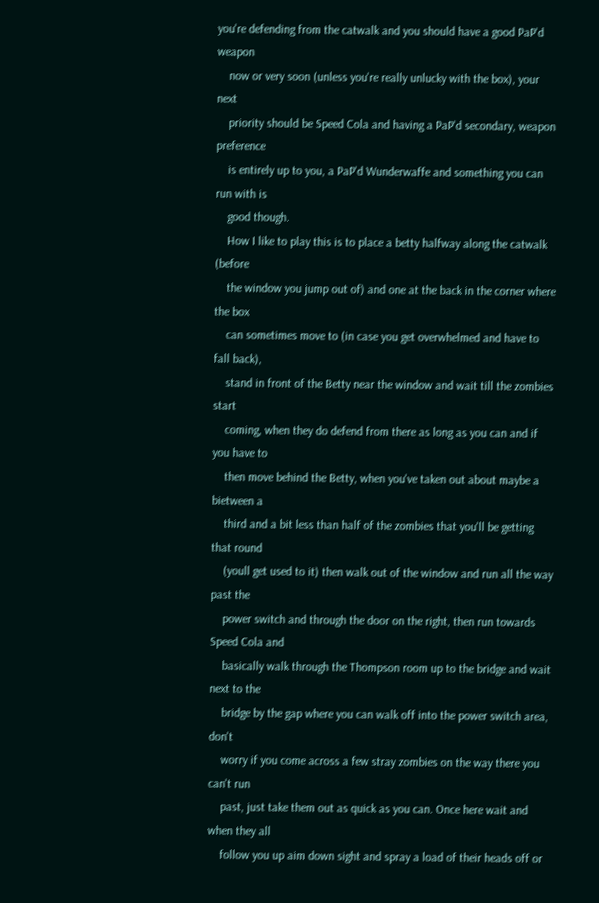you're defending from the catwalk and you should have a good PaP'd weapon
    now or very soon (unless you're really unlucky with the box), your next
    priority should be Speed Cola and having a PaP'd secondary, weapon preference
    is entirely up to you, a PaP'd Wunderwaffe and something you can run with is
    good though.
    How I like to play this is to place a betty halfway along the catwalk (before
    the window you jump out of) and one at the back in the corner where the box
    can sometimes move to (in case you get overwhelmed and have to fall back),
    stand in front of the Betty near the window and wait till the zombies start
    coming, when they do defend from there as long as you can and if you have to
    then move behind the Betty, when you've taken out about maybe a bietween a
    third and a bit less than half of the zombies that you'll be getting that round
    (youll get used to it) then walk out of the window and run all the way past the
    power switch and through the door on the right, then run towards Speed Cola and
    basically walk through the Thompson room up to the bridge and wait next to the
    bridge by the gap where you can walk off into the power switch area, don't
    worry if you come across a few stray zombies on the way there you can't run
    past, just take them out as quick as you can. Once here wait and when they all
    follow you up aim down sight and spray a load of their heads off or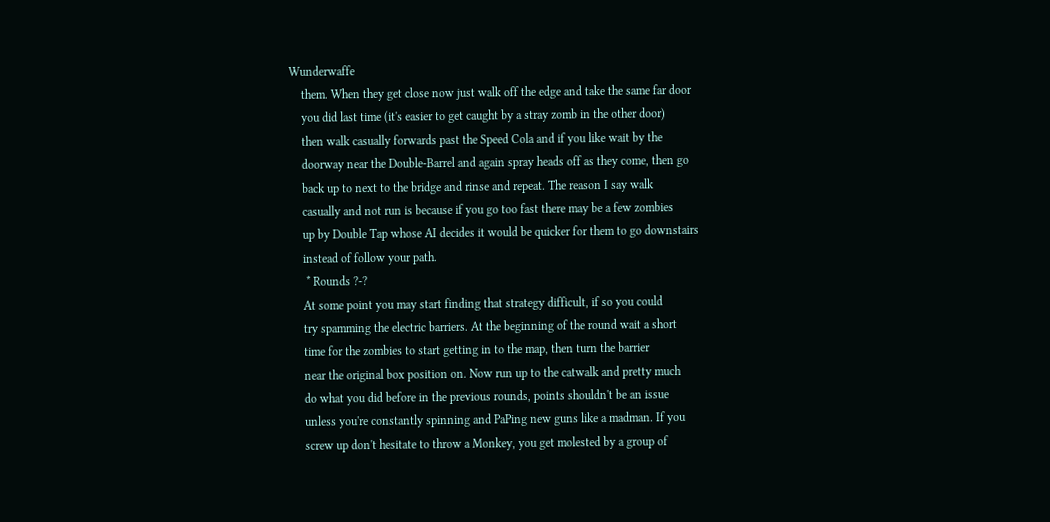Wunderwaffe
    them. When they get close now just walk off the edge and take the same far door
    you did last time (it's easier to get caught by a stray zomb in the other door)
    then walk casually forwards past the Speed Cola and if you like wait by the
    doorway near the Double-Barrel and again spray heads off as they come, then go
    back up to next to the bridge and rinse and repeat. The reason I say walk
    casually and not run is because if you go too fast there may be a few zombies
    up by Double Tap whose AI decides it would be quicker for them to go downstairs
    instead of follow your path.
     * Rounds ?-?
    At some point you may start finding that strategy difficult, if so you could
    try spamming the electric barriers. At the beginning of the round wait a short
    time for the zombies to start getting in to the map, then turn the barrier
    near the original box position on. Now run up to the catwalk and pretty much
    do what you did before in the previous rounds, points shouldn't be an issue
    unless you're constantly spinning and PaPing new guns like a madman. If you
    screw up don't hesitate to throw a Monkey, you get molested by a group of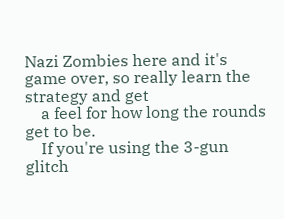Nazi Zombies here and it's game over, so really learn the strategy and get
    a feel for how long the rounds get to be.
    If you're using the 3-gun glitch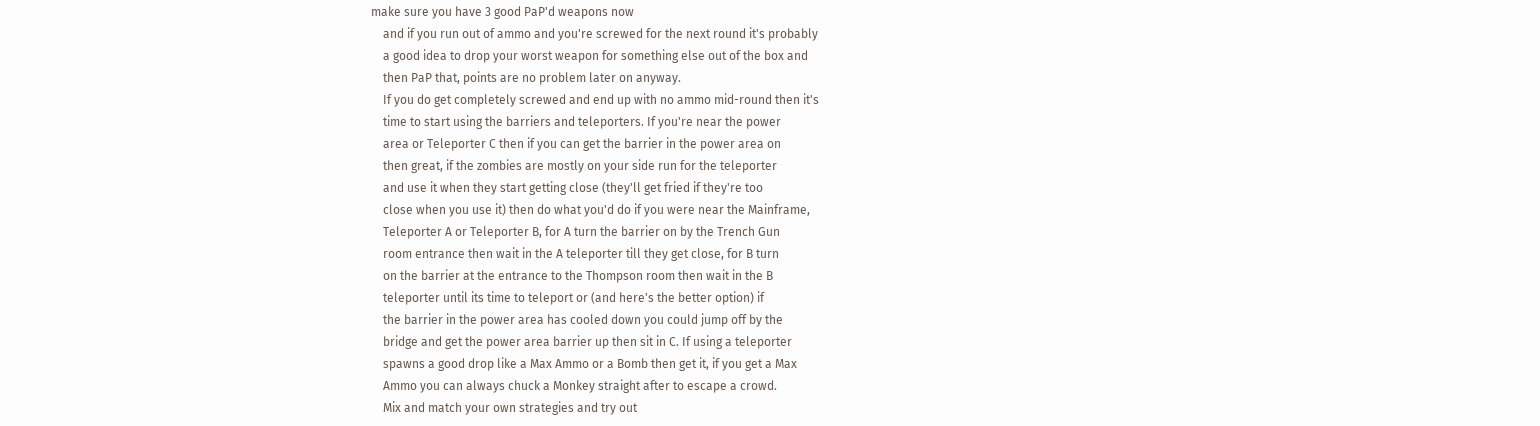make sure you have 3 good PaP'd weapons now
    and if you run out of ammo and you're screwed for the next round it's probably
    a good idea to drop your worst weapon for something else out of the box and
    then PaP that, points are no problem later on anyway.
    If you do get completely screwed and end up with no ammo mid-round then it's
    time to start using the barriers and teleporters. If you're near the power
    area or Teleporter C then if you can get the barrier in the power area on
    then great, if the zombies are mostly on your side run for the teleporter
    and use it when they start getting close (they'll get fried if they're too
    close when you use it) then do what you'd do if you were near the Mainframe,
    Teleporter A or Teleporter B, for A turn the barrier on by the Trench Gun
    room entrance then wait in the A teleporter till they get close, for B turn
    on the barrier at the entrance to the Thompson room then wait in the B
    teleporter until its time to teleport or (and here's the better option) if
    the barrier in the power area has cooled down you could jump off by the
    bridge and get the power area barrier up then sit in C. If using a teleporter
    spawns a good drop like a Max Ammo or a Bomb then get it, if you get a Max
    Ammo you can always chuck a Monkey straight after to escape a crowd.
    Mix and match your own strategies and try out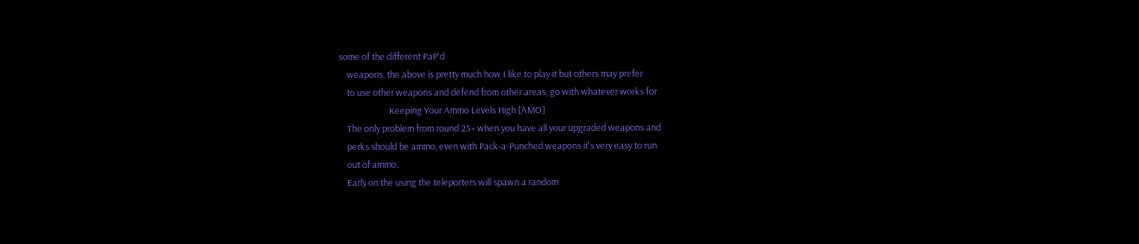some of the different PaP'd
    weapons, the above is pretty much how I like to play it but others may prefer
    to use other weapons and defend from other areas, go with whatever works for
                         Keeping Your Ammo Levels High [AMO]
    The only problem from round 25+ when you have all your upgraded weapons and
    perks should be ammo, even with Pack-a-Punched weapons it's very easy to run
    out of ammo.
    Early on the using the teleporters will spawn a random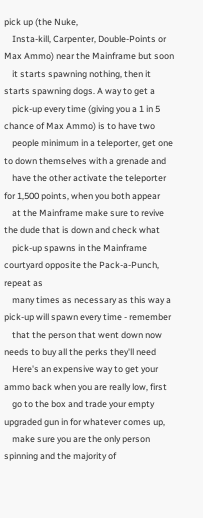pick up (the Nuke,
    Insta-kill, Carpenter, Double-Points or Max Ammo) near the Mainframe but soon
    it starts spawning nothing, then it starts spawning dogs. A way to get a
    pick-up every time (giving you a 1 in 5 chance of Max Ammo) is to have two
    people minimum in a teleporter, get one to down themselves with a grenade and
    have the other activate the teleporter for 1,500 points, when you both appear
    at the Mainframe make sure to revive the dude that is down and check what
    pick-up spawns in the Mainframe courtyard opposite the Pack-a-Punch, repeat as
    many times as necessary as this way a pick-up will spawn every time - remember
    that the person that went down now needs to buy all the perks they'll need
    Here's an expensive way to get your ammo back when you are really low, first
    go to the box and trade your empty upgraded gun in for whatever comes up,
    make sure you are the only person spinning and the majority of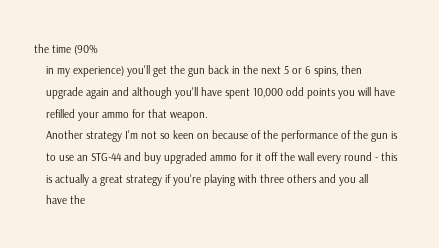the time (90%
    in my experience) you'll get the gun back in the next 5 or 6 spins, then
    upgrade again and although you'll have spent 10,000 odd points you will have
    refilled your ammo for that weapon.
    Another strategy I'm not so keen on because of the performance of the gun is
    to use an STG-44 and buy upgraded ammo for it off the wall every round - this
    is actually a great strategy if you're playing with three others and you all
    have the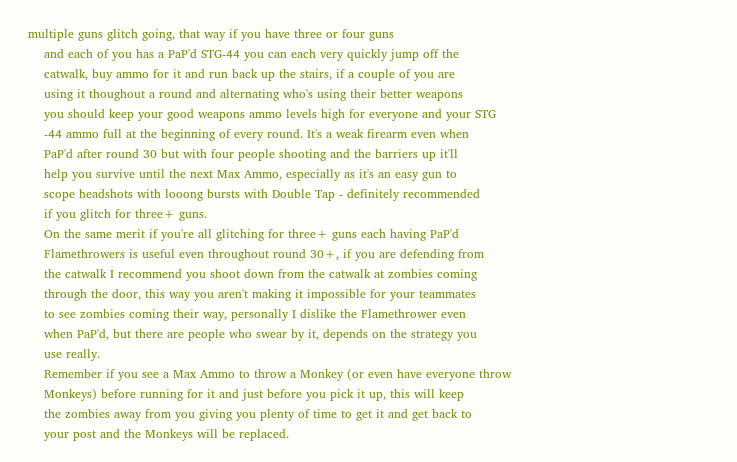multiple guns glitch going, that way if you have three or four guns
    and each of you has a PaP'd STG-44 you can each very quickly jump off the
    catwalk, buy ammo for it and run back up the stairs, if a couple of you are
    using it thoughout a round and alternating who's using their better weapons
    you should keep your good weapons ammo levels high for everyone and your STG
    -44 ammo full at the beginning of every round. It's a weak firearm even when
    PaP'd after round 30 but with four people shooting and the barriers up it'll
    help you survive until the next Max Ammo, especially as it's an easy gun to
    scope headshots with looong bursts with Double Tap - definitely recommended
    if you glitch for three+ guns.
    On the same merit if you're all glitching for three+ guns each having PaP'd
    Flamethrowers is useful even throughout round 30+, if you are defending from
    the catwalk I recommend you shoot down from the catwalk at zombies coming
    through the door, this way you aren't making it impossible for your teammates
    to see zombies coming their way, personally I dislike the Flamethrower even
    when PaP'd, but there are people who swear by it, depends on the strategy you
    use really.
    Remember if you see a Max Ammo to throw a Monkey (or even have everyone throw
    Monkeys) before running for it and just before you pick it up, this will keep
    the zombies away from you giving you plenty of time to get it and get back to
    your post and the Monkeys will be replaced.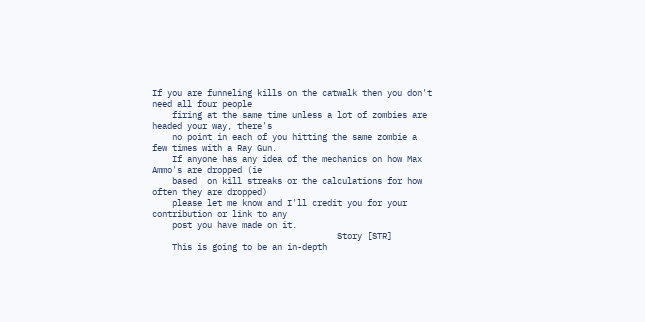If you are funneling kills on the catwalk then you don't need all four people
    firing at the same time unless a lot of zombies are headed your way, there's
    no point in each of you hitting the same zombie a few times with a Ray Gun.
    If anyone has any idea of the mechanics on how Max Ammo's are dropped (ie
    based  on kill streaks or the calculations for how often they are dropped)
    please let me know and I'll credit you for your contribution or link to any
    post you have made on it.
                                     Story [STR]
    This is going to be an in-depth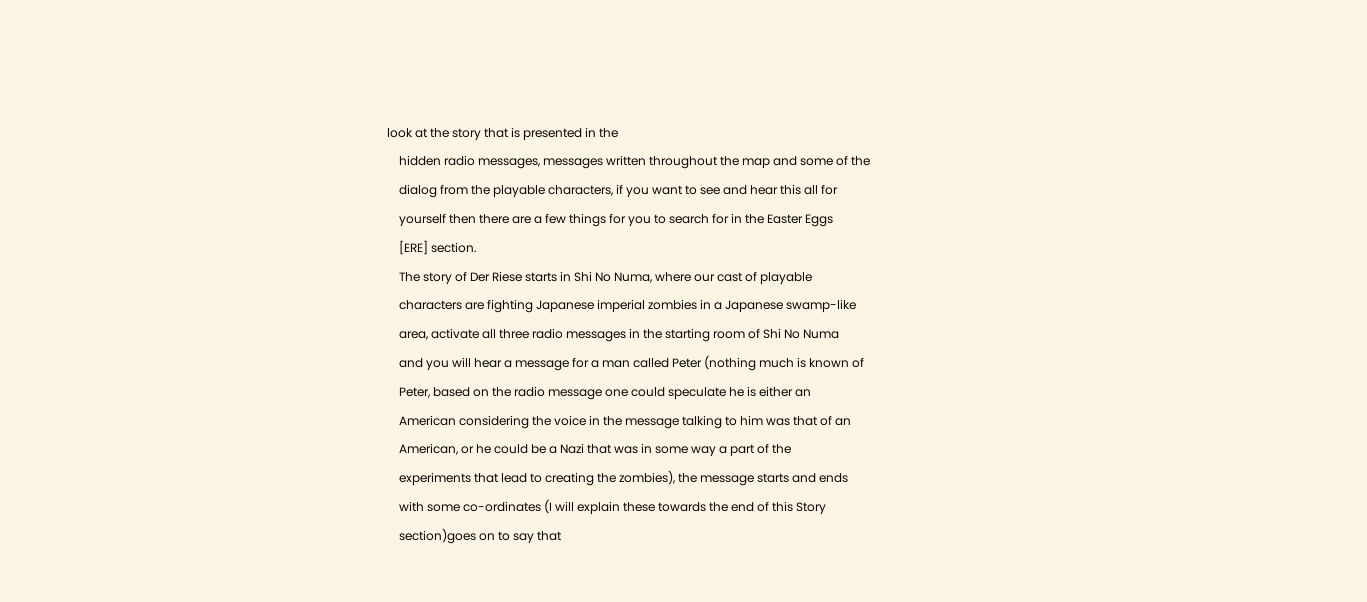look at the story that is presented in the
    hidden radio messages, messages written throughout the map and some of the
    dialog from the playable characters, if you want to see and hear this all for
    yourself then there are a few things for you to search for in the Easter Eggs
    [ERE] section.
    The story of Der Riese starts in Shi No Numa, where our cast of playable
    characters are fighting Japanese imperial zombies in a Japanese swamp-like
    area, activate all three radio messages in the starting room of Shi No Numa
    and you will hear a message for a man called Peter (nothing much is known of
    Peter, based on the radio message one could speculate he is either an
    American considering the voice in the message talking to him was that of an
    American, or he could be a Nazi that was in some way a part of the
    experiments that lead to creating the zombies), the message starts and ends
    with some co-ordinates (I will explain these towards the end of this Story
    section)goes on to say that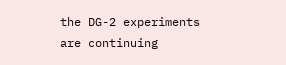the DG-2 experiments are continuing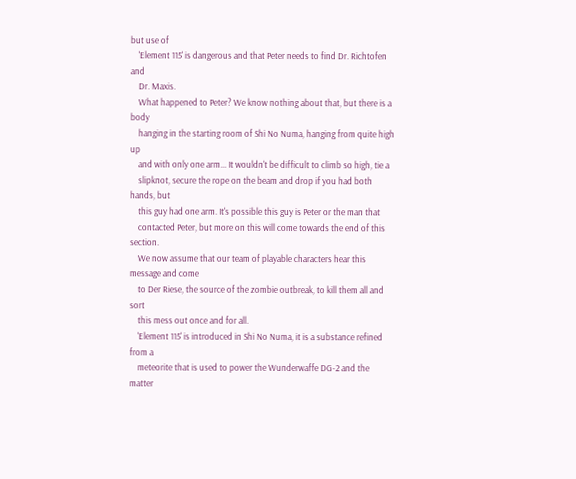but use of
    'Element 115' is dangerous and that Peter needs to find Dr. Richtofen and
    Dr. Maxis.
    What happened to Peter? We know nothing about that, but there is a body
    hanging in the starting room of Shi No Numa, hanging from quite high up
    and with only one arm... It wouldn't be difficult to climb so high, tie a
    slipknot, secure the rope on the beam and drop if you had both hands, but
    this guy had one arm. It's possible this guy is Peter or the man that
    contacted Peter, but more on this will come towards the end of this section.
    We now assume that our team of playable characters hear this message and come
    to Der Riese, the source of the zombie outbreak, to kill them all and sort
    this mess out once and for all.
    'Element 115' is introduced in Shi No Numa, it is a substance refined from a
    meteorite that is used to power the Wunderwaffe DG-2 and the matter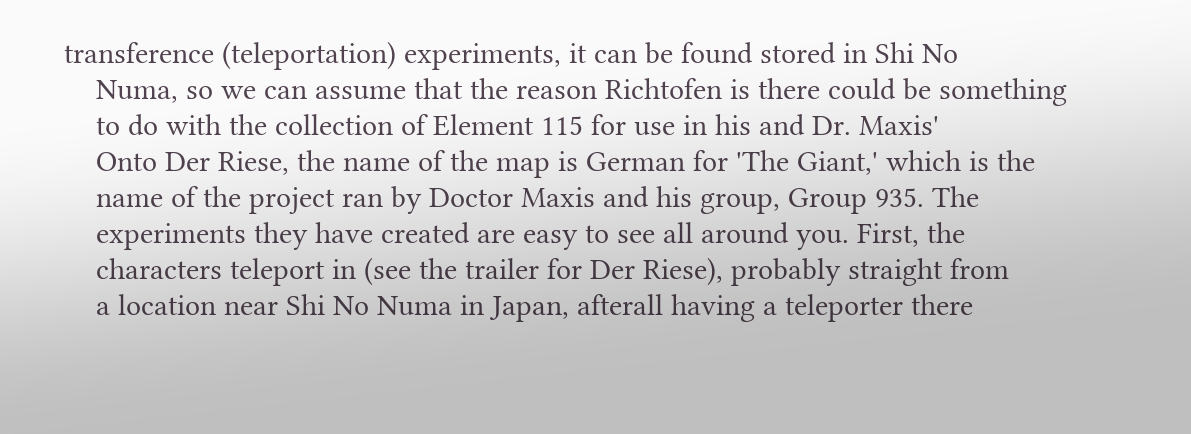transference (teleportation) experiments, it can be found stored in Shi No
    Numa, so we can assume that the reason Richtofen is there could be something
    to do with the collection of Element 115 for use in his and Dr. Maxis'
    Onto Der Riese, the name of the map is German for 'The Giant,' which is the
    name of the project ran by Doctor Maxis and his group, Group 935. The
    experiments they have created are easy to see all around you. First, the
    characters teleport in (see the trailer for Der Riese), probably straight from
    a location near Shi No Numa in Japan, afterall having a teleporter there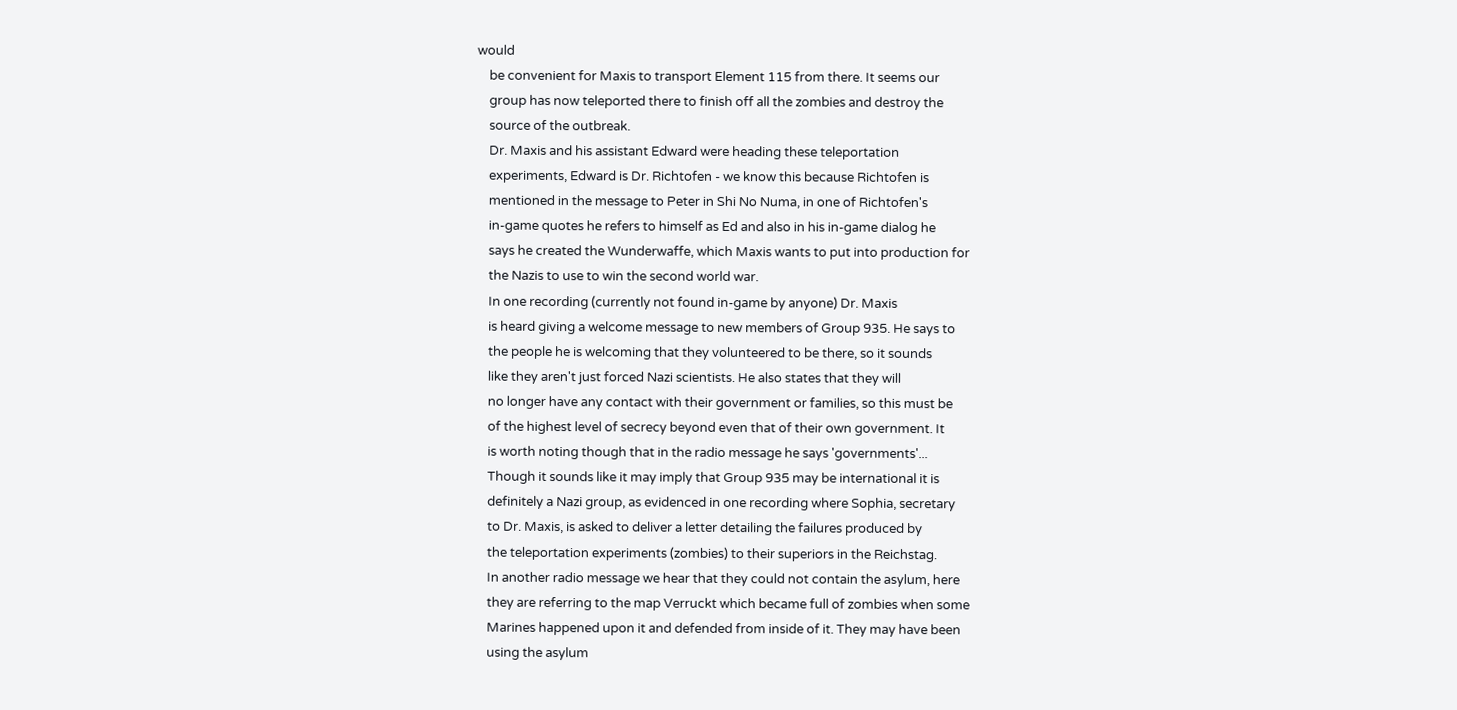would
    be convenient for Maxis to transport Element 115 from there. It seems our
    group has now teleported there to finish off all the zombies and destroy the
    source of the outbreak.
    Dr. Maxis and his assistant Edward were heading these teleportation
    experiments, Edward is Dr. Richtofen - we know this because Richtofen is
    mentioned in the message to Peter in Shi No Numa, in one of Richtofen's
    in-game quotes he refers to himself as Ed and also in his in-game dialog he
    says he created the Wunderwaffe, which Maxis wants to put into production for
    the Nazis to use to win the second world war.
    In one recording (currently not found in-game by anyone) Dr. Maxis
    is heard giving a welcome message to new members of Group 935. He says to
    the people he is welcoming that they volunteered to be there, so it sounds
    like they aren't just forced Nazi scientists. He also states that they will
    no longer have any contact with their government or families, so this must be
    of the highest level of secrecy beyond even that of their own government. It
    is worth noting though that in the radio message he says 'governments'...
    Though it sounds like it may imply that Group 935 may be international it is
    definitely a Nazi group, as evidenced in one recording where Sophia, secretary
    to Dr. Maxis, is asked to deliver a letter detailing the failures produced by
    the teleportation experiments (zombies) to their superiors in the Reichstag.
    In another radio message we hear that they could not contain the asylum, here
    they are referring to the map Verruckt which became full of zombies when some
    Marines happened upon it and defended from inside of it. They may have been
    using the asylum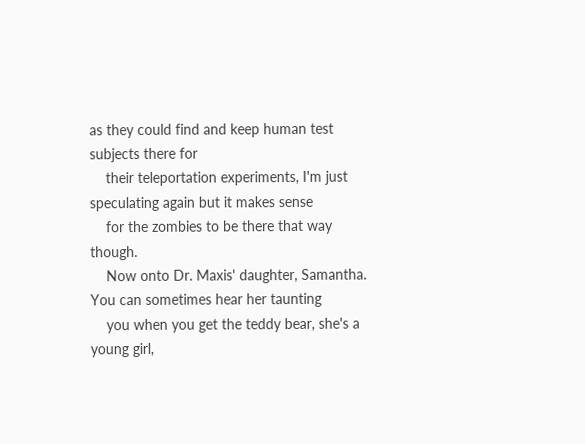as they could find and keep human test subjects there for
    their teleportation experiments, I'm just speculating again but it makes sense
    for the zombies to be there that way though.
    Now onto Dr. Maxis' daughter, Samantha. You can sometimes hear her taunting
    you when you get the teddy bear, she's a young girl,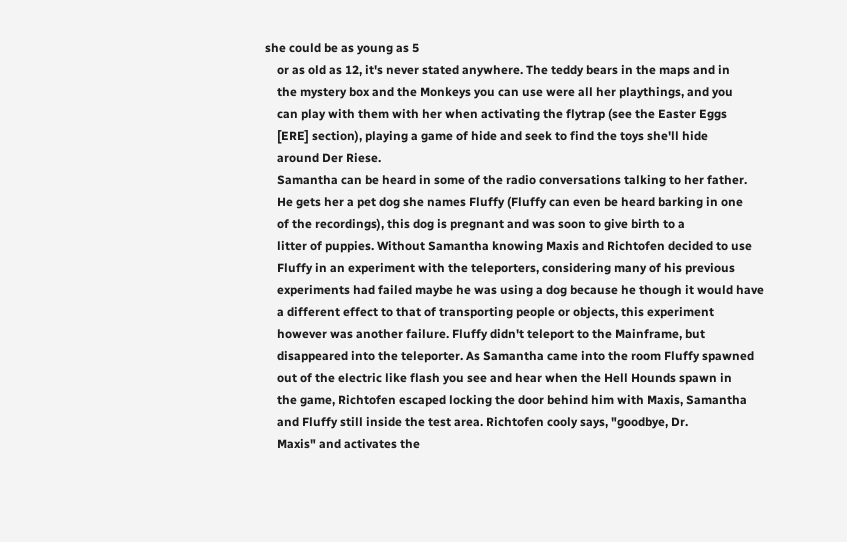she could be as young as 5
    or as old as 12, it's never stated anywhere. The teddy bears in the maps and in
    the mystery box and the Monkeys you can use were all her playthings, and you
    can play with them with her when activating the flytrap (see the Easter Eggs
    [ERE] section), playing a game of hide and seek to find the toys she'll hide
    around Der Riese.
    Samantha can be heard in some of the radio conversations talking to her father.
    He gets her a pet dog she names Fluffy (Fluffy can even be heard barking in one
    of the recordings), this dog is pregnant and was soon to give birth to a
    litter of puppies. Without Samantha knowing Maxis and Richtofen decided to use
    Fluffy in an experiment with the teleporters, considering many of his previous
    experiments had failed maybe he was using a dog because he though it would have
    a different effect to that of transporting people or objects, this experiment
    however was another failure. Fluffy didn't teleport to the Mainframe, but
    disappeared into the teleporter. As Samantha came into the room Fluffy spawned
    out of the electric like flash you see and hear when the Hell Hounds spawn in
    the game, Richtofen escaped locking the door behind him with Maxis, Samantha
    and Fluffy still inside the test area. Richtofen cooly says, "goodbye, Dr.
    Maxis" and activates the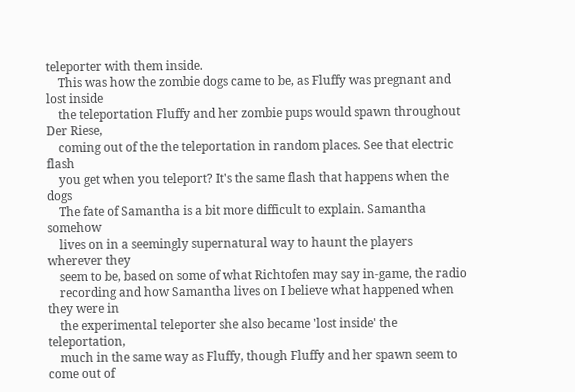teleporter with them inside.
    This was how the zombie dogs came to be, as Fluffy was pregnant and lost inside
    the teleportation Fluffy and her zombie pups would spawn throughout Der Riese,
    coming out of the the teleportation in random places. See that electric flash
    you get when you teleport? It's the same flash that happens when the dogs
    The fate of Samantha is a bit more difficult to explain. Samantha somehow
    lives on in a seemingly supernatural way to haunt the players wherever they
    seem to be, based on some of what Richtofen may say in-game, the radio
    recording and how Samantha lives on I believe what happened when they were in
    the experimental teleporter she also became 'lost inside' the teleportation,
    much in the same way as Fluffy, though Fluffy and her spawn seem to come out of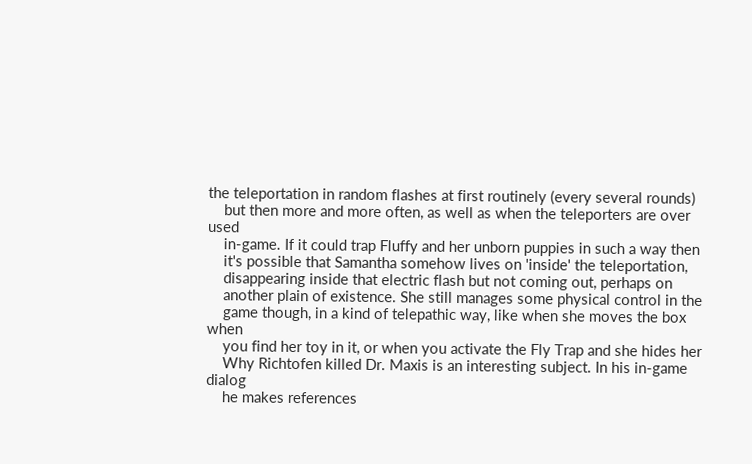the teleportation in random flashes at first routinely (every several rounds)
    but then more and more often, as well as when the teleporters are over used
    in-game. If it could trap Fluffy and her unborn puppies in such a way then
    it's possible that Samantha somehow lives on 'inside' the teleportation,
    disappearing inside that electric flash but not coming out, perhaps on
    another plain of existence. She still manages some physical control in the
    game though, in a kind of telepathic way, like when she moves the box when
    you find her toy in it, or when you activate the Fly Trap and she hides her
    Why Richtofen killed Dr. Maxis is an interesting subject. In his in-game dialog
    he makes references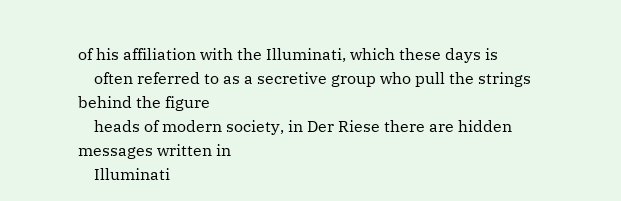of his affiliation with the Illuminati, which these days is
    often referred to as a secretive group who pull the strings behind the figure
    heads of modern society, in Der Riese there are hidden messages written in
    Illuminati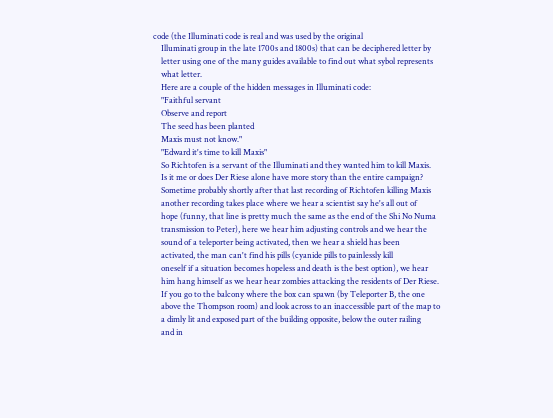code (the Illuminati code is real and was used by the original
    Illuminati group in the late 1700s and 1800s) that can be deciphered letter by
    letter using one of the many guides available to find out what sybol represents
    what letter.
    Here are a couple of the hidden messages in Illuminati code:
    "Faithful servant
    Observe and report
    The seed has been planted
    Maxis must not know."
    "Edward it's time to kill Maxis"
    So Richtofen is a servant of the Illuminati and they wanted him to kill Maxis.
    Is it me or does Der Riese alone have more story than the entire campaign?
    Sometime probably shortly after that last recording of Richtofen killing Maxis
    another recording takes place where we hear a scientist say he's all out of
    hope (funny, that line is pretty much the same as the end of the Shi No Numa
    transmission to Peter), here we hear him adjusting controls and we hear the
    sound of a teleporter being activated, then we hear a shield has been
    activated, the man can't find his pills (cyanide pills to painlessly kill
    oneself if a situation becomes hopeless and death is the best option), we hear
    him hang himself as we hear hear zombies attacking the residents of Der Riese.
    If you go to the balcony where the box can spawn (by Teleporter B, the one
    above the Thompson room) and look across to an inaccessible part of the map to
    a dimly lit and exposed part of the building opposite, below the outer railing
    and in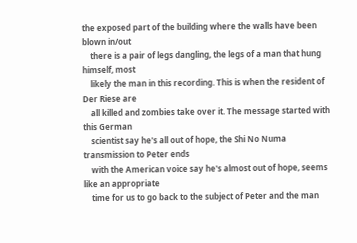the exposed part of the building where the walls have been blown in/out
    there is a pair of legs dangling, the legs of a man that hung himself, most
    likely the man in this recording. This is when the resident of Der Riese are
    all killed and zombies take over it. The message started with this German
    scientist say he's all out of hope, the Shi No Numa transmission to Peter ends
    with the American voice say he's almost out of hope, seems like an appropriate
    time for us to go back to the subject of Peter and the man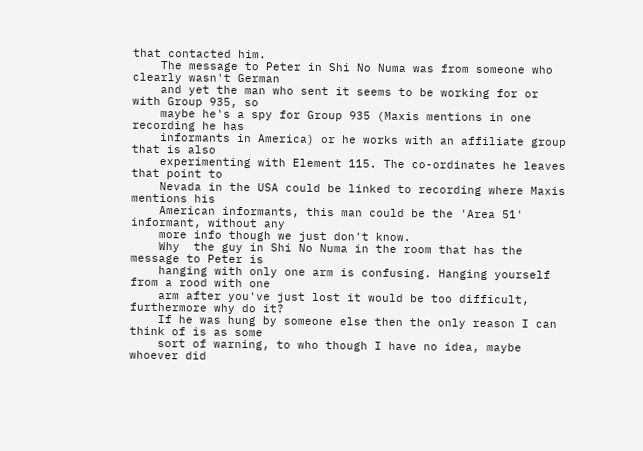that contacted him.
    The message to Peter in Shi No Numa was from someone who clearly wasn't German
    and yet the man who sent it seems to be working for or with Group 935, so
    maybe he's a spy for Group 935 (Maxis mentions in one recording he has
    informants in America) or he works with an affiliate group that is also
    experimenting with Element 115. The co-ordinates he leaves that point to
    Nevada in the USA could be linked to recording where Maxis mentions his
    American informants, this man could be the 'Area 51' informant, without any
    more info though we just don't know.
    Why  the guy in Shi No Numa in the room that has the message to Peter is
    hanging with only one arm is confusing. Hanging yourself from a rood with one
    arm after you've just lost it would be too difficult, furthermore why do it?
    If he was hung by someone else then the only reason I can think of is as some
    sort of warning, to who though I have no idea, maybe whoever did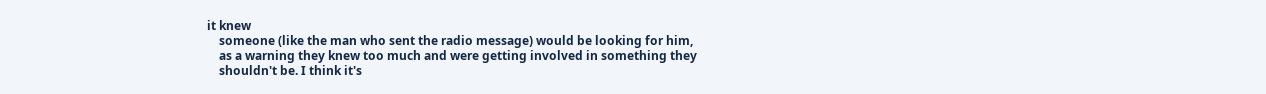it knew
    someone (like the man who sent the radio message) would be looking for him,
    as a warning they knew too much and were getting involved in something they
    shouldn't be. I think it's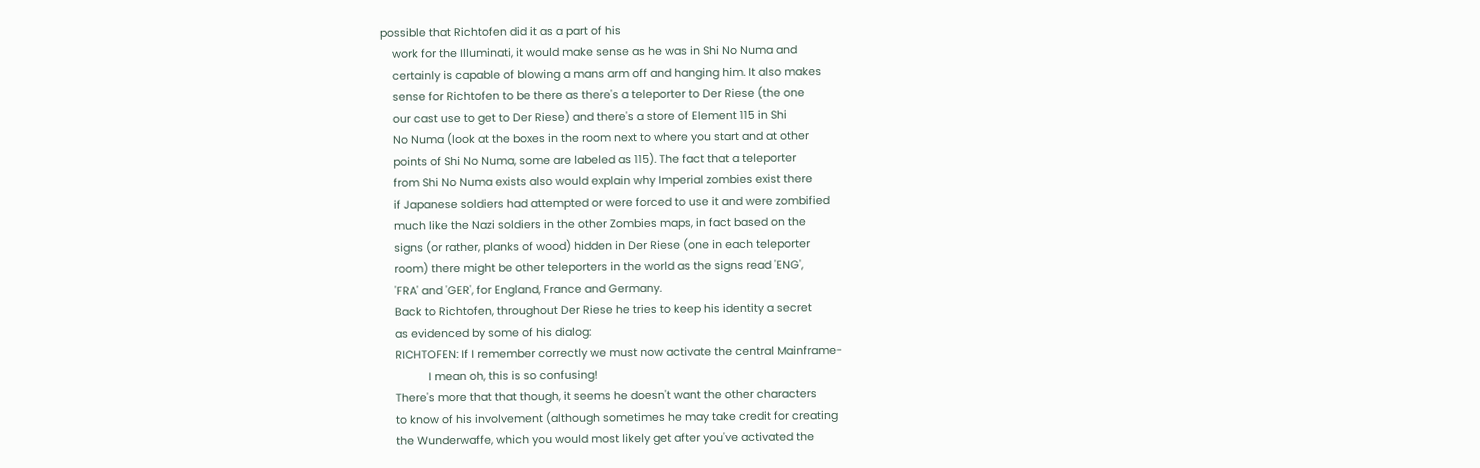possible that Richtofen did it as a part of his
    work for the Illuminati, it would make sense as he was in Shi No Numa and
    certainly is capable of blowing a mans arm off and hanging him. It also makes
    sense for Richtofen to be there as there's a teleporter to Der Riese (the one
    our cast use to get to Der Riese) and there's a store of Element 115 in Shi
    No Numa (look at the boxes in the room next to where you start and at other
    points of Shi No Numa, some are labeled as 115). The fact that a teleporter
    from Shi No Numa exists also would explain why Imperial zombies exist there
    if Japanese soldiers had attempted or were forced to use it and were zombified
    much like the Nazi soldiers in the other Zombies maps, in fact based on the
    signs (or rather, planks of wood) hidden in Der Riese (one in each teleporter
    room) there might be other teleporters in the world as the signs read 'ENG',
    'FRA' and 'GER', for England, France and Germany.
    Back to Richtofen, throughout Der Riese he tries to keep his identity a secret
    as evidenced by some of his dialog:
    RICHTOFEN: If I remember correctly we must now activate the central Mainframe-
               I mean oh, this is so confusing!
    There's more that that though, it seems he doesn't want the other characters
    to know of his involvement (although sometimes he may take credit for creating
    the Wunderwaffe, which you would most likely get after you've activated the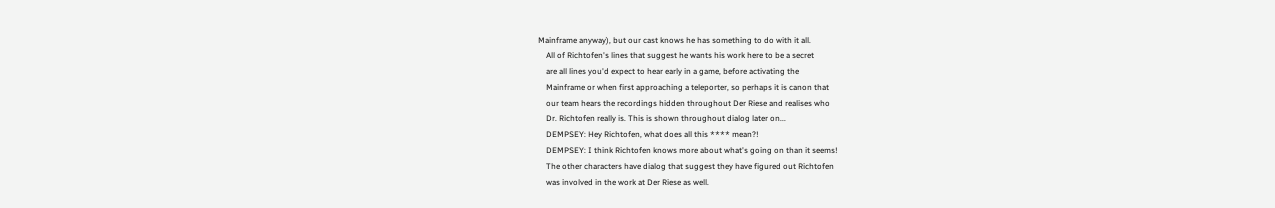Mainframe anyway), but our cast knows he has something to do with it all.
    All of Richtofen's lines that suggest he wants his work here to be a secret
    are all lines you'd expect to hear early in a game, before activating the
    Mainframe or when first approaching a teleporter, so perhaps it is canon that
    our team hears the recordings hidden throughout Der Riese and realises who
    Dr. Richtofen really is. This is shown throughout dialog later on...
    DEMPSEY: Hey Richtofen, what does all this **** mean?!
    DEMPSEY: I think Richtofen knows more about what's going on than it seems!
    The other characters have dialog that suggest they have figured out Richtofen
    was involved in the work at Der Riese as well.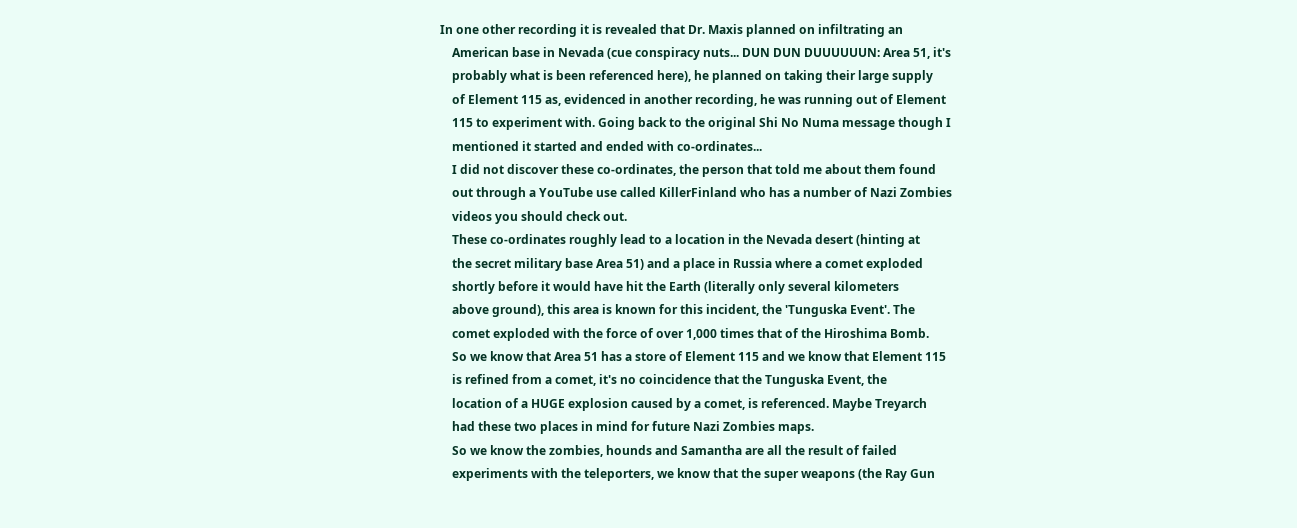In one other recording it is revealed that Dr. Maxis planned on infiltrating an
    American base in Nevada (cue conspiracy nuts... DUN DUN DUUUUUUN: Area 51, it's
    probably what is been referenced here), he planned on taking their large supply
    of Element 115 as, evidenced in another recording, he was running out of Element
    115 to experiment with. Going back to the original Shi No Numa message though I
    mentioned it started and ended with co-ordinates...
    I did not discover these co-ordinates, the person that told me about them found
    out through a YouTube use called KillerFinland who has a number of Nazi Zombies
    videos you should check out.
    These co-ordinates roughly lead to a location in the Nevada desert (hinting at
    the secret military base Area 51) and a place in Russia where a comet exploded
    shortly before it would have hit the Earth (literally only several kilometers
    above ground), this area is known for this incident, the 'Tunguska Event'. The
    comet exploded with the force of over 1,000 times that of the Hiroshima Bomb.
    So we know that Area 51 has a store of Element 115 and we know that Element 115
    is refined from a comet, it's no coincidence that the Tunguska Event, the
    location of a HUGE explosion caused by a comet, is referenced. Maybe Treyarch
    had these two places in mind for future Nazi Zombies maps.
    So we know the zombies, hounds and Samantha are all the result of failed
    experiments with the teleporters, we know that the super weapons (the Ray Gun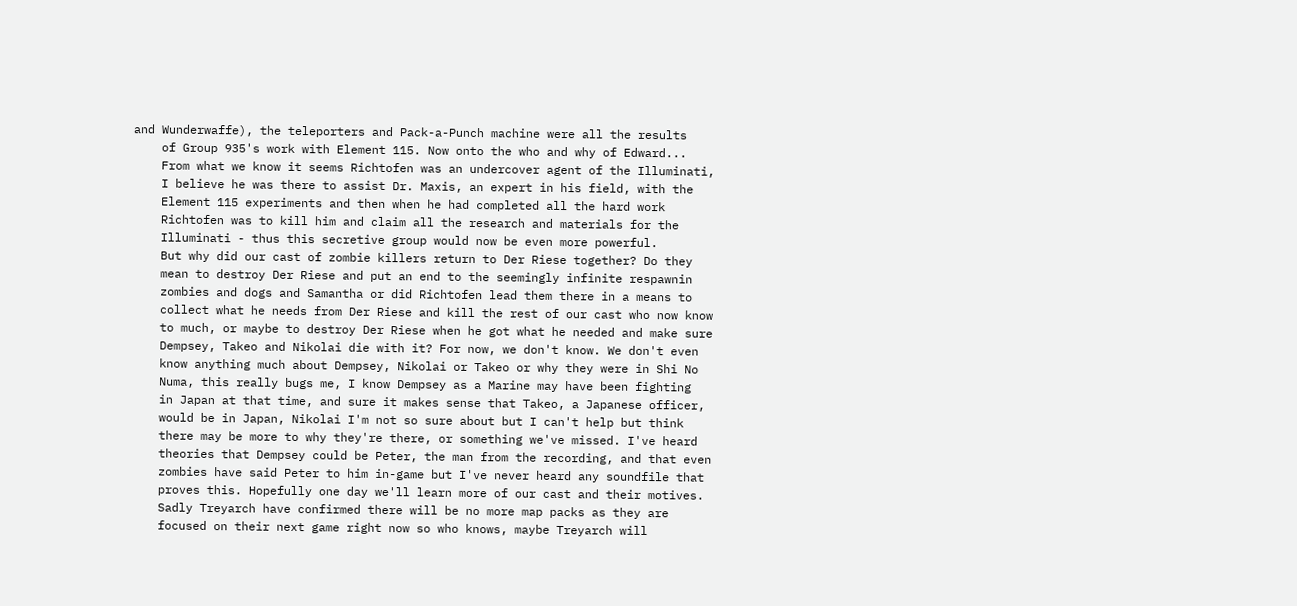and Wunderwaffe), the teleporters and Pack-a-Punch machine were all the results
    of Group 935's work with Element 115. Now onto the who and why of Edward...
    From what we know it seems Richtofen was an undercover agent of the Illuminati,
    I believe he was there to assist Dr. Maxis, an expert in his field, with the
    Element 115 experiments and then when he had completed all the hard work
    Richtofen was to kill him and claim all the research and materials for the
    Illuminati - thus this secretive group would now be even more powerful.
    But why did our cast of zombie killers return to Der Riese together? Do they
    mean to destroy Der Riese and put an end to the seemingly infinite respawnin
    zombies and dogs and Samantha or did Richtofen lead them there in a means to
    collect what he needs from Der Riese and kill the rest of our cast who now know
    to much, or maybe to destroy Der Riese when he got what he needed and make sure
    Dempsey, Takeo and Nikolai die with it? For now, we don't know. We don't even
    know anything much about Dempsey, Nikolai or Takeo or why they were in Shi No
    Numa, this really bugs me, I know Dempsey as a Marine may have been fighting
    in Japan at that time, and sure it makes sense that Takeo, a Japanese officer,
    would be in Japan, Nikolai I'm not so sure about but I can't help but think
    there may be more to why they're there, or something we've missed. I've heard
    theories that Dempsey could be Peter, the man from the recording, and that even
    zombies have said Peter to him in-game but I've never heard any soundfile that
    proves this. Hopefully one day we'll learn more of our cast and their motives.
    Sadly Treyarch have confirmed there will be no more map packs as they are
    focused on their next game right now so who knows, maybe Treyarch will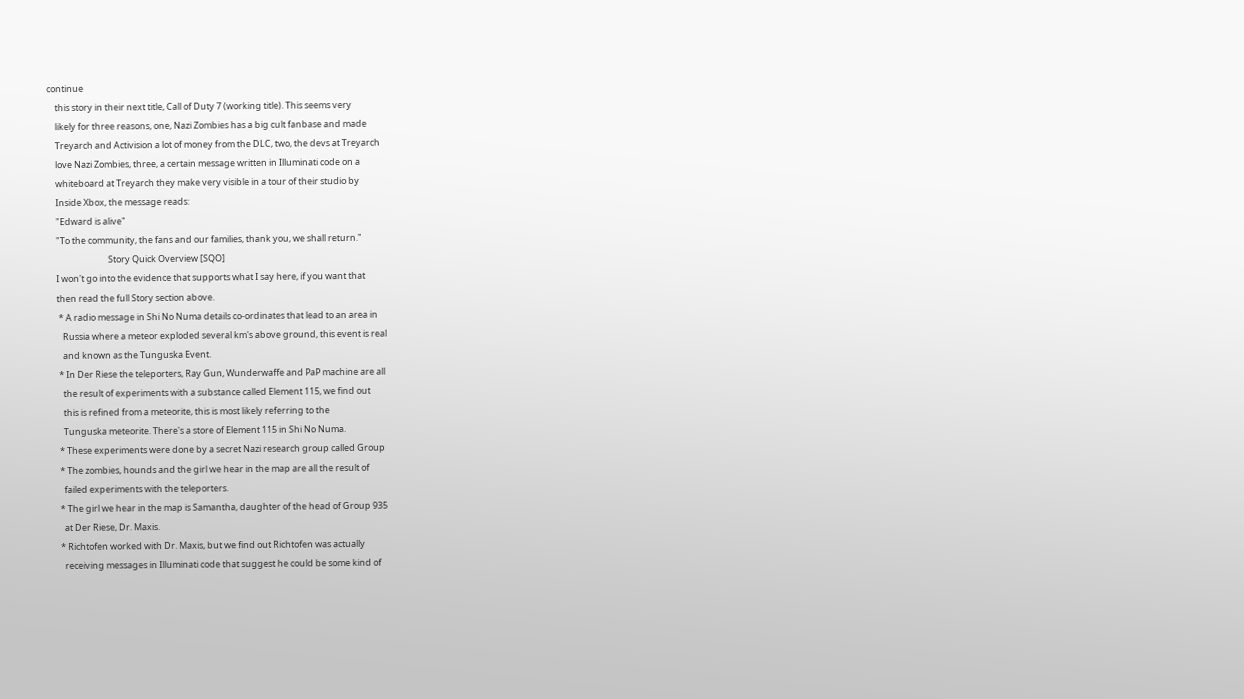continue
    this story in their next title, Call of Duty 7 (working title). This seems very
    likely for three reasons, one, Nazi Zombies has a big cult fanbase and made
    Treyarch and Activision a lot of money from the DLC, two, the devs at Treyarch
    love Nazi Zombies, three, a certain message written in Illuminati code on a
    whiteboard at Treyarch they make very visible in a tour of their studio by
    Inside Xbox, the message reads:
    "Edward is alive"
    "To the community, the fans and our families, thank you, we shall return."
                              Story Quick Overview [SQO]
    I won't go into the evidence that supports what I say here, if you want that
    then read the full Story section above.
     * A radio message in Shi No Numa details co-ordinates that lead to an area in
       Russia where a meteor exploded several km's above ground, this event is real
       and known as the Tunguska Event.
     * In Der Riese the teleporters, Ray Gun, Wunderwaffe and PaP machine are all
       the result of experiments with a substance called Element 115, we find out
       this is refined from a meteorite, this is most likely referring to the
       Tunguska meteorite. There's a store of Element 115 in Shi No Numa.
     * These experiments were done by a secret Nazi research group called Group
     * The zombies, hounds and the girl we hear in the map are all the result of
       failed experiments with the teleporters.
     * The girl we hear in the map is Samantha, daughter of the head of Group 935
       at Der Riese, Dr. Maxis.
     * Richtofen worked with Dr. Maxis, but we find out Richtofen was actually
       receiving messages in Illuminati code that suggest he could be some kind of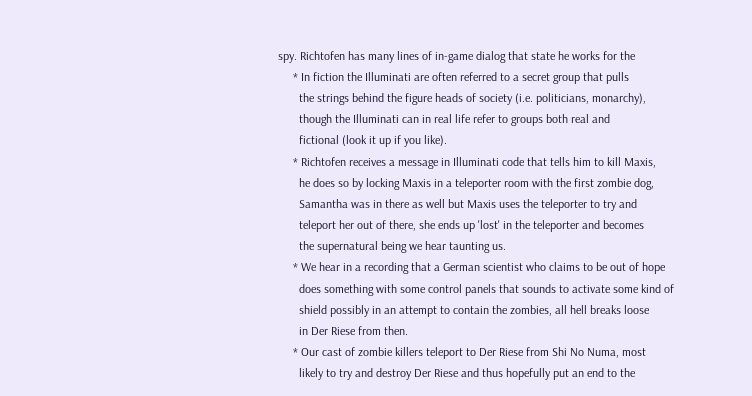spy. Richtofen has many lines of in-game dialog that state he works for the
     * In fiction the Illuminati are often referred to a secret group that pulls
       the strings behind the figure heads of society (i.e. politicians, monarchy),
       though the Illuminati can in real life refer to groups both real and
       fictional (look it up if you like).
     * Richtofen receives a message in Illuminati code that tells him to kill Maxis,
       he does so by locking Maxis in a teleporter room with the first zombie dog,
       Samantha was in there as well but Maxis uses the teleporter to try and
       teleport her out of there, she ends up 'lost' in the teleporter and becomes
       the supernatural being we hear taunting us.
     * We hear in a recording that a German scientist who claims to be out of hope
       does something with some control panels that sounds to activate some kind of
       shield possibly in an attempt to contain the zombies, all hell breaks loose
       in Der Riese from then.
     * Our cast of zombie killers teleport to Der Riese from Shi No Numa, most
       likely to try and destroy Der Riese and thus hopefully put an end to the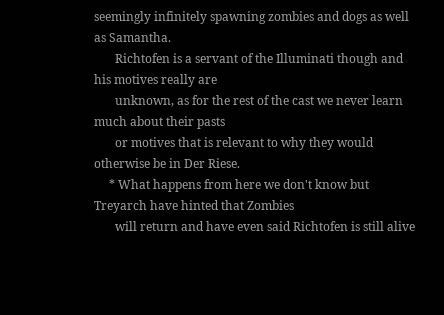seemingly infinitely spawning zombies and dogs as well as Samantha.
       Richtofen is a servant of the Illuminati though and his motives really are
       unknown, as for the rest of the cast we never learn much about their pasts
       or motives that is relevant to why they would otherwise be in Der Riese.
     * What happens from here we don't know but Treyarch have hinted that Zombies
       will return and have even said Richtofen is still alive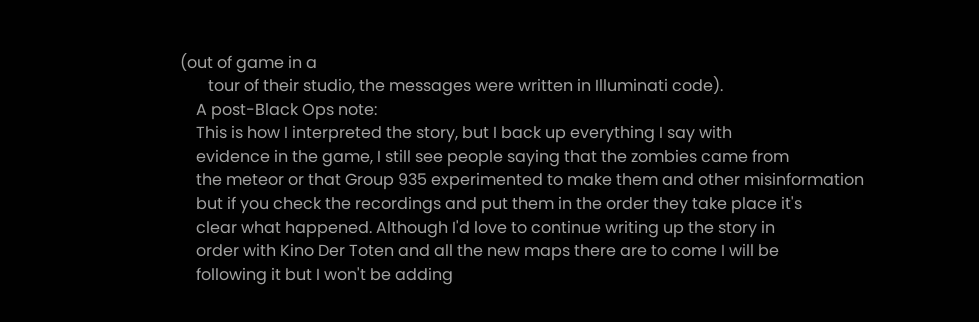(out of game in a
       tour of their studio, the messages were written in Illuminati code).
    A post-Black Ops note:
    This is how I interpreted the story, but I back up everything I say with
    evidence in the game, I still see people saying that the zombies came from
    the meteor or that Group 935 experimented to make them and other misinformation
    but if you check the recordings and put them in the order they take place it's
    clear what happened. Although I'd love to continue writing up the story in
    order with Kino Der Toten and all the new maps there are to come I will be
    following it but I won't be adding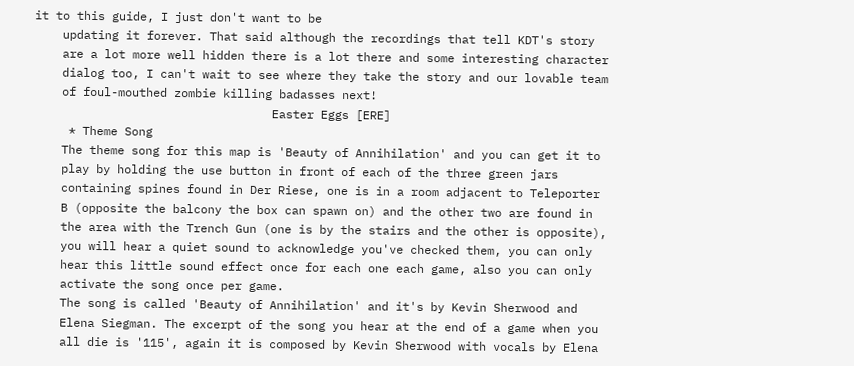it to this guide, I just don't want to be
    updating it forever. That said although the recordings that tell KDT's story
    are a lot more well hidden there is a lot there and some interesting character
    dialog too, I can't wait to see where they take the story and our lovable team
    of foul-mouthed zombie killing badasses next!
                                  Easter Eggs [ERE]
     * Theme Song
    The theme song for this map is 'Beauty of Annihilation' and you can get it to
    play by holding the use button in front of each of the three green jars
    containing spines found in Der Riese, one is in a room adjacent to Teleporter
    B (opposite the balcony the box can spawn on) and the other two are found in
    the area with the Trench Gun (one is by the stairs and the other is opposite),
    you will hear a quiet sound to acknowledge you've checked them, you can only
    hear this little sound effect once for each one each game, also you can only
    activate the song once per game.
    The song is called 'Beauty of Annihilation' and it's by Kevin Sherwood and
    Elena Siegman. The excerpt of the song you hear at the end of a game when you
    all die is '115', again it is composed by Kevin Sherwood with vocals by Elena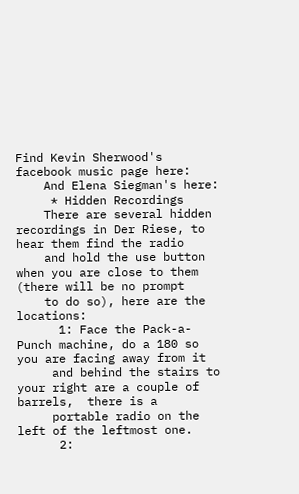Find Kevin Sherwood's facebook music page here:
    And Elena Siegman's here:
     * Hidden Recordings
    There are several hidden recordings in Der Riese, to hear them find the radio
    and hold the use button when you are close to them (there will be no prompt
    to do so), here are the locations:
      1: Face the Pack-a-Punch machine, do a 180 so you are facing away from it
     and behind the stairs to your right are a couple of barrels,  there is a
     portable radio on the left of the leftmost one.
      2: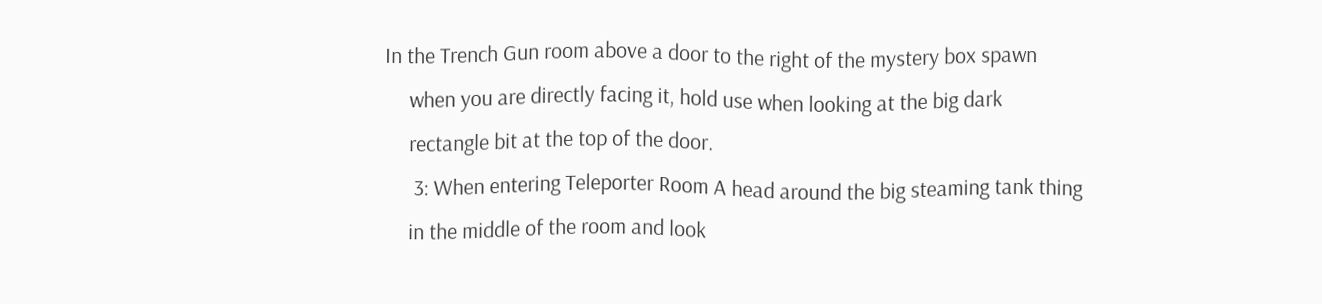In the Trench Gun room above a door to the right of the mystery box spawn
     when you are directly facing it, hold use when looking at the big dark
     rectangle bit at the top of the door.
      3: When entering Teleporter Room A head around the big steaming tank thing
     in the middle of the room and look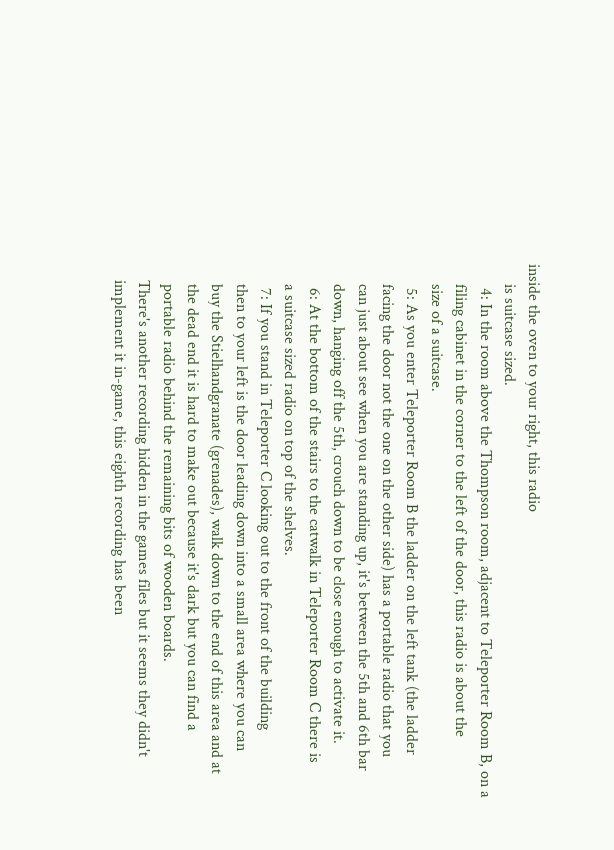inside the oven to your right, this radio
     is suitcase sized.
      4: In the room above the Thompson room, adjacent to Teleporter Room B, on a
     filing cabinet in the corner to the left of the door, this radio is about the
     size of a suitcase.
      5: As you enter Teleporter Room B the ladder on the left tank (the ladder
     facing the door not the one on the other side) has a portable radio that you
     can just about see when you are standing up, it's between the 5th and 6th bar
     down, hanging off the 5th, crouch down to be close enough to activate it.
      6: At the bottom of the stairs to the catwalk in Teleporter Room C there is
     a suitcase sized radio on top of the shelves.
      7: If you stand in Teleporter C looking out to the front of the building
     then to your left is the door leading down into a small area where you can
     buy the Stielhandgranate (grenades), walk down to the end of this area and at
     the dead end it is hard to make out because it's dark but you can find a
     portable radio behind the remaining bits of wooden boards.
    There's another recording hidden in the games files but it seems they didn't
    implement it in-game, this eighth recording has been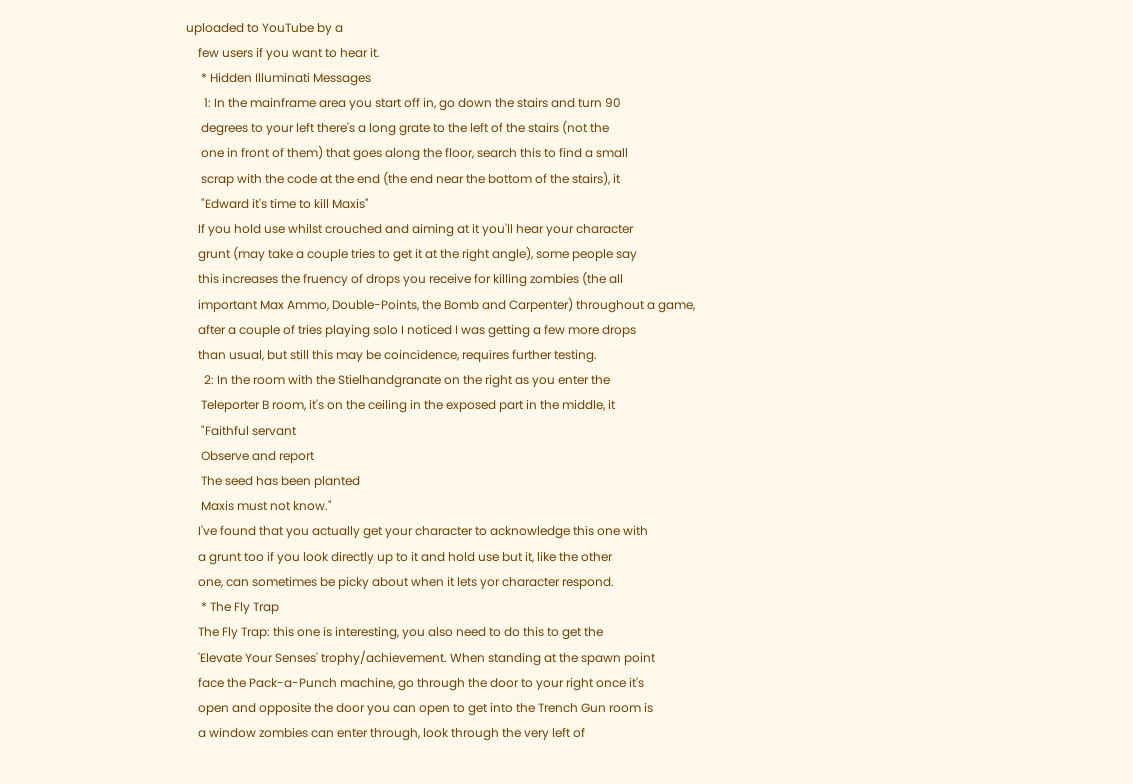uploaded to YouTube by a
    few users if you want to hear it.
     * Hidden Illuminati Messages
      1: In the mainframe area you start off in, go down the stairs and turn 90
     degrees to your left there's a long grate to the left of the stairs (not the
     one in front of them) that goes along the floor, search this to find a small
     scrap with the code at the end (the end near the bottom of the stairs), it
     "Edward it's time to kill Maxis"
    If you hold use whilst crouched and aiming at it you'll hear your character
    grunt (may take a couple tries to get it at the right angle), some people say
    this increases the fruency of drops you receive for killing zombies (the all
    important Max Ammo, Double-Points, the Bomb and Carpenter) throughout a game,
    after a couple of tries playing solo I noticed I was getting a few more drops
    than usual, but still this may be coincidence, requires further testing.
      2: In the room with the Stielhandgranate on the right as you enter the
     Teleporter B room, it's on the ceiling in the exposed part in the middle, it
     "Faithful servant
     Observe and report
     The seed has been planted
     Maxis must not know."
    I've found that you actually get your character to acknowledge this one with
    a grunt too if you look directly up to it and hold use but it, like the other
    one, can sometimes be picky about when it lets yor character respond.
     * The Fly Trap
    The Fly Trap: this one is interesting, you also need to do this to get the
    'Elevate Your Senses' trophy/achievement. When standing at the spawn point
    face the Pack-a-Punch machine, go through the door to your right once it's
    open and opposite the door you can open to get into the Trench Gun room is
    a window zombies can enter through, look through the very left of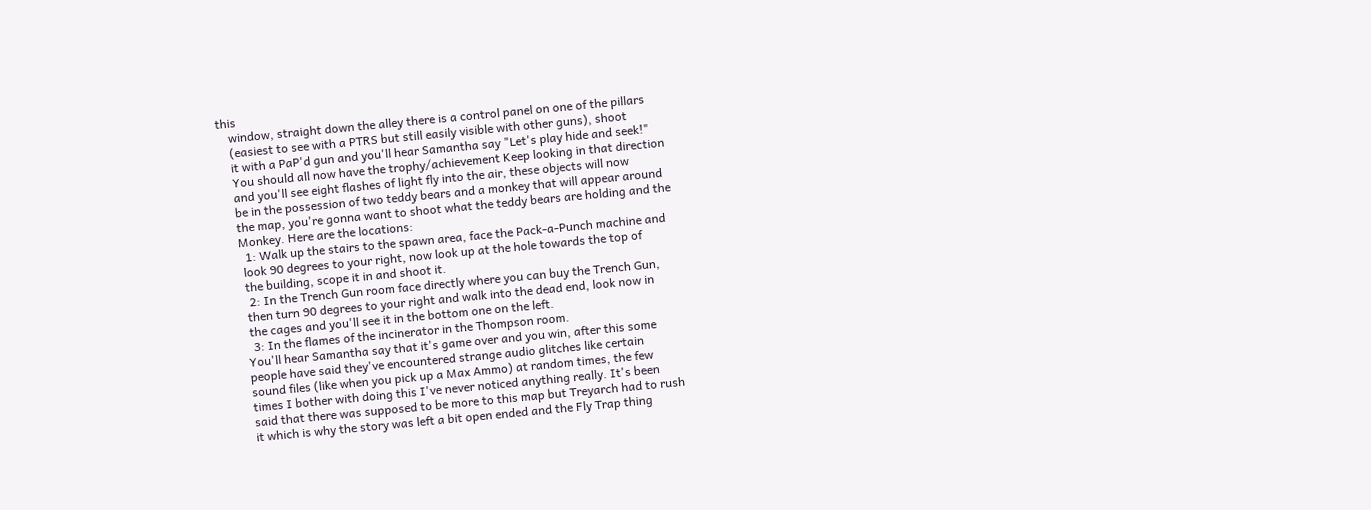this
    window, straight down the alley there is a control panel on one of the pillars
    (easiest to see with a PTRS but still easily visible with other guns), shoot
    it with a PaP'd gun and you'll hear Samantha say "Let's play hide and seek!"
    You should all now have the trophy/achievement Keep looking in that direction
    and you'll see eight flashes of light fly into the air, these objects will now
    be in the possession of two teddy bears and a monkey that will appear around
    the map, you're gonna want to shoot what the teddy bears are holding and the
    Monkey. Here are the locations:
      1: Walk up the stairs to the spawn area, face the Pack-a-Punch machine and
     look 90 degrees to your right, now look up at the hole towards the top of
     the building, scope it in and shoot it.
      2: In the Trench Gun room face directly where you can buy the Trench Gun,
     then turn 90 degrees to your right and walk into the dead end, look now in
     the cages and you'll see it in the bottom one on the left.
      3: In the flames of the incinerator in the Thompson room.
    You'll hear Samantha say that it's game over and you win, after this some
    people have said they've encountered strange audio glitches like certain
    sound files (like when you pick up a Max Ammo) at random times, the few
    times I bother with doing this I've never noticed anything really. It's been
    said that there was supposed to be more to this map but Treyarch had to rush
    it which is why the story was left a bit open ended and the Fly Trap thing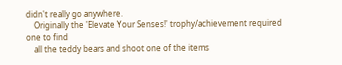didn't really go anywhere.
    Originally the 'Elevate Your Senses!' trophy/achievement required one to find
    all the teddy bears and shoot one of the items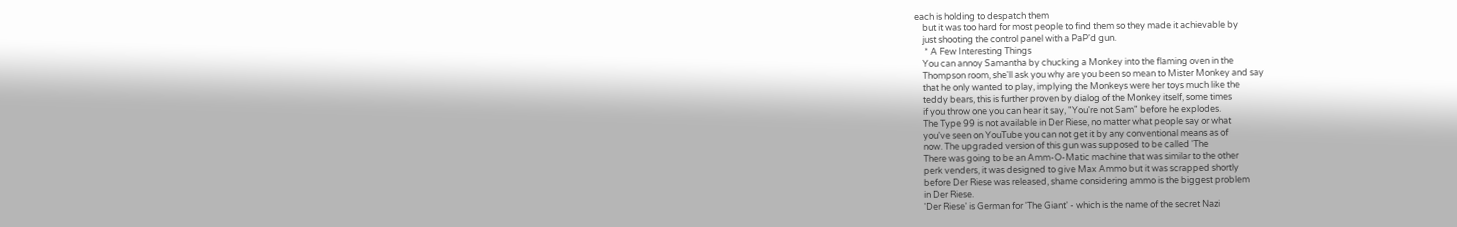each is holding to despatch them
    but it was too hard for most people to find them so they made it achievable by
    just shooting the control panel with a PaP'd gun.
     * A Few Interesting Things
    You can annoy Samantha by chucking a Monkey into the flaming oven in the
    Thompson room, she'll ask you why are you been so mean to Mister Monkey and say
    that he only wanted to play, implying the Monkeys were her toys much like the
    teddy bears, this is further proven by dialog of the Monkey itself, some times
    if you throw one you can hear it say, "You're not Sam" before he explodes.
    The Type 99 is not available in Der Riese, no matter what people say or what
    you've seen on YouTube you can not get it by any conventional means as of
    now. The upgraded version of this gun was supposed to be called 'The
    There was going to be an Amm-O-Matic machine that was similar to the other
    perk venders, it was designed to give Max Ammo but it was scrapped shortly
    before Der Riese was released, shame considering ammo is the biggest problem
    in Der Riese.
    'Der Riese' is German for 'The Giant' - which is the name of the secret Nazi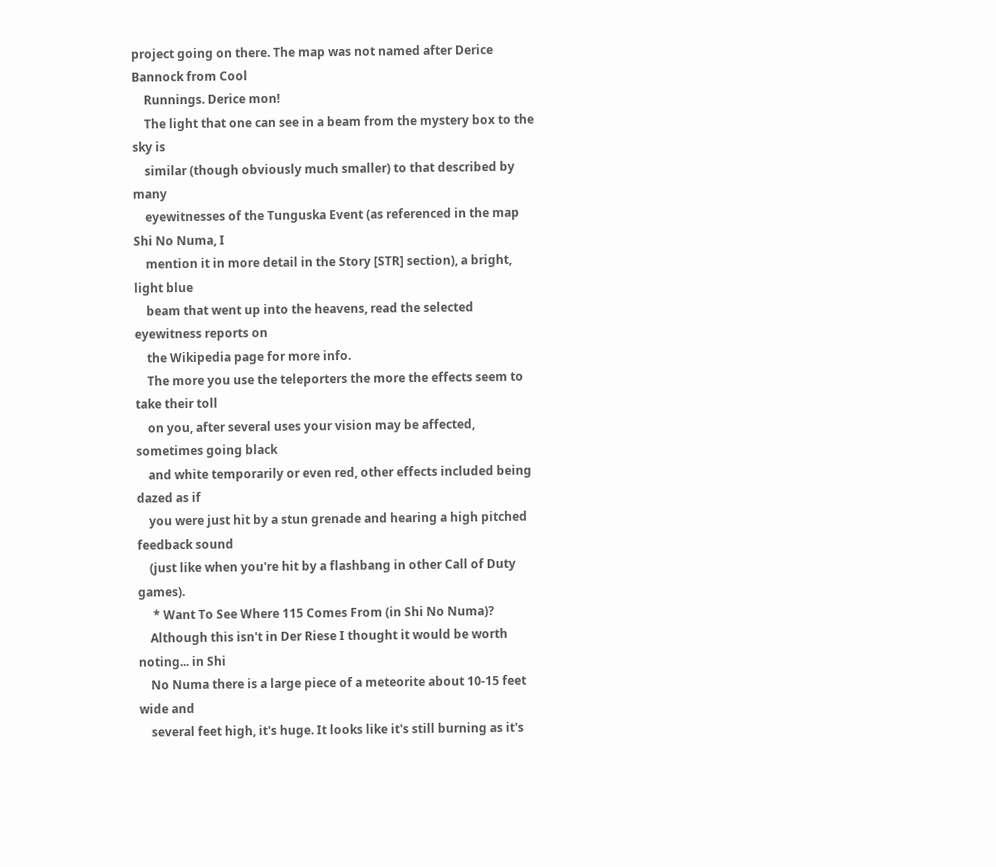project going on there. The map was not named after Derice Bannock from Cool
    Runnings. Derice mon!
    The light that one can see in a beam from the mystery box to the sky is
    similar (though obviously much smaller) to that described by many
    eyewitnesses of the Tunguska Event (as referenced in the map Shi No Numa, I
    mention it in more detail in the Story [STR] section), a bright, light blue
    beam that went up into the heavens, read the selected eyewitness reports on
    the Wikipedia page for more info.
    The more you use the teleporters the more the effects seem to take their toll
    on you, after several uses your vision may be affected, sometimes going black
    and white temporarily or even red, other effects included being dazed as if
    you were just hit by a stun grenade and hearing a high pitched feedback sound
    (just like when you're hit by a flashbang in other Call of Duty games).
     * Want To See Where 115 Comes From (in Shi No Numa)?
    Although this isn't in Der Riese I thought it would be worth noting... in Shi
    No Numa there is a large piece of a meteorite about 10-15 feet wide and
    several feet high, it's huge. It looks like it's still burning as it's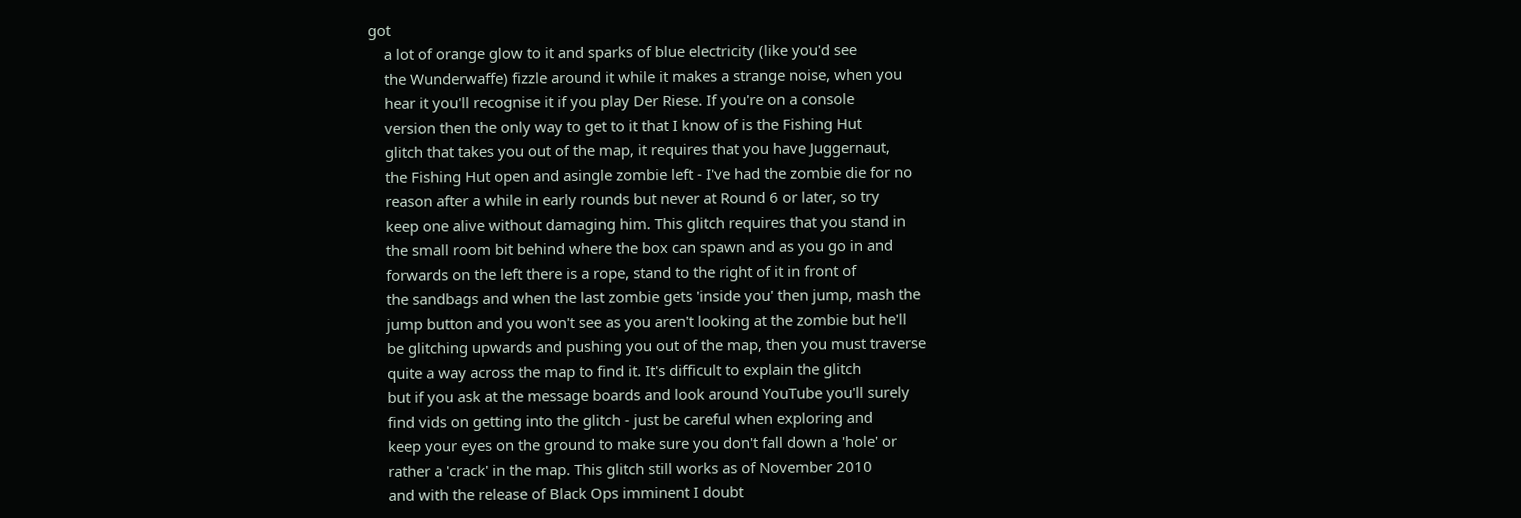got
    a lot of orange glow to it and sparks of blue electricity (like you'd see
    the Wunderwaffe) fizzle around it while it makes a strange noise, when you
    hear it you'll recognise it if you play Der Riese. If you're on a console
    version then the only way to get to it that I know of is the Fishing Hut
    glitch that takes you out of the map, it requires that you have Juggernaut,
    the Fishing Hut open and asingle zombie left - I've had the zombie die for no
    reason after a while in early rounds but never at Round 6 or later, so try
    keep one alive without damaging him. This glitch requires that you stand in
    the small room bit behind where the box can spawn and as you go in and
    forwards on the left there is a rope, stand to the right of it in front of
    the sandbags and when the last zombie gets 'inside you' then jump, mash the
    jump button and you won't see as you aren't looking at the zombie but he'll
    be glitching upwards and pushing you out of the map, then you must traverse
    quite a way across the map to find it. It's difficult to explain the glitch
    but if you ask at the message boards and look around YouTube you'll surely
    find vids on getting into the glitch - just be careful when exploring and
    keep your eyes on the ground to make sure you don't fall down a 'hole' or
    rather a 'crack' in the map. This glitch still works as of November 2010
    and with the release of Black Ops imminent I doubt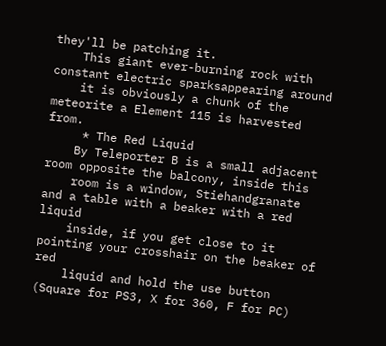they'll be patching it.
    This giant ever-burning rock with constant electric sparksappearing around
    it is obviously a chunk of the meteorite a Element 115 is harvested from.
     * The Red Liquid
    By Teleporter B is a small adjacent room opposite the balcony, inside this
    room is a window, Stiehandgranate and a table with a beaker with a red liquid
    inside, if you get close to it pointing your crosshair on the beaker of red
    liquid and hold the use button (Square for PS3, X for 360, F for PC)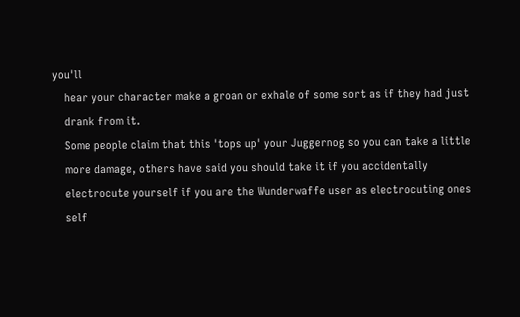you'll
    hear your character make a groan or exhale of some sort as if they had just
    drank from it.
    Some people claim that this 'tops up' your Juggernog so you can take a little
    more damage, others have said you should take it if you accidentally
    electrocute yourself if you are the Wunderwaffe user as electrocuting ones
    self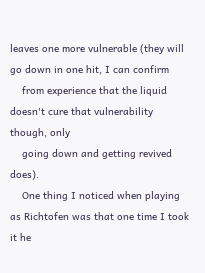leaves one more vulnerable (they will go down in one hit, I can confirm
    from experience that the liquid doesn't cure that vulnerability though, only
    going down and getting revived does).
    One thing I noticed when playing as Richtofen was that one time I took it he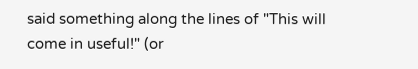said something along the lines of "This will come in useful!" (or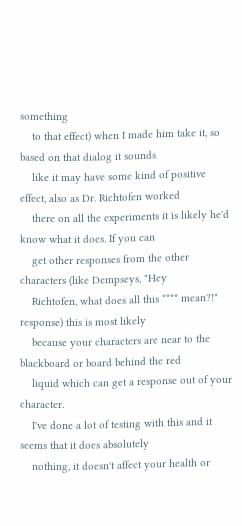something
    to that effect) when I made him take it, so based on that dialog it sounds
    like it may have some kind of positive effect, also as Dr. Richtofen worked
    there on all the experiments it is likely he'd know what it does. If you can
    get other responses from the other characters (like Dempseys, "Hey
    Richtofen, what does all this **** mean?!" response) this is most likely
    because your characters are near to the blackboard or board behind the red
    liquid which can get a response out of your character.
    I've done a lot of testing with this and it seems that it does absolutely
    nothing, it doesn't affect your health or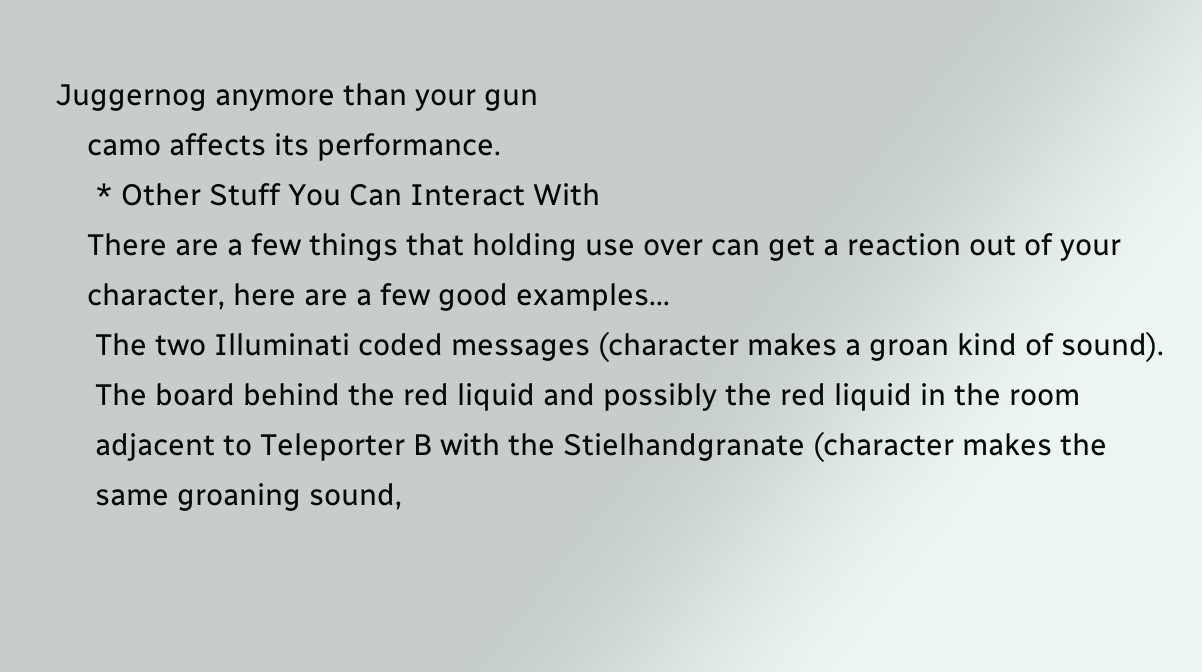Juggernog anymore than your gun
    camo affects its performance.
     * Other Stuff You Can Interact With
    There are a few things that holding use over can get a reaction out of your
    character, here are a few good examples...
     The two Illuminati coded messages (character makes a groan kind of sound).
     The board behind the red liquid and possibly the red liquid in the room
     adjacent to Teleporter B with the Stielhandgranate (character makes the
     same groaning sound,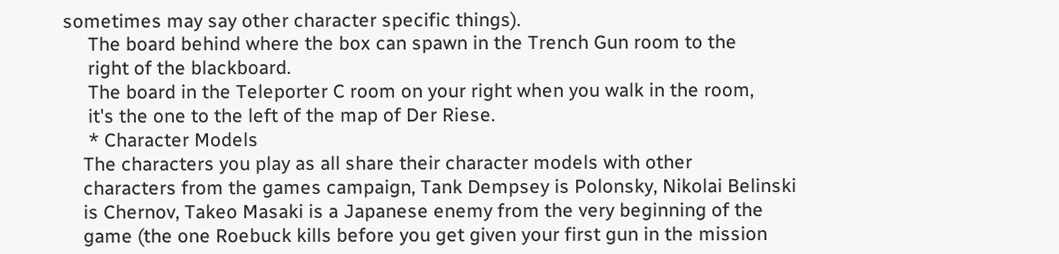sometimes may say other character specific things).
     The board behind where the box can spawn in the Trench Gun room to the
     right of the blackboard.
     The board in the Teleporter C room on your right when you walk in the room,
     it's the one to the left of the map of Der Riese.
     * Character Models
    The characters you play as all share their character models with other
    characters from the games campaign, Tank Dempsey is Polonsky, Nikolai Belinski
    is Chernov, Takeo Masaki is a Japanese enemy from the very beginning of the
    game (the one Roebuck kills before you get given your first gun in the mission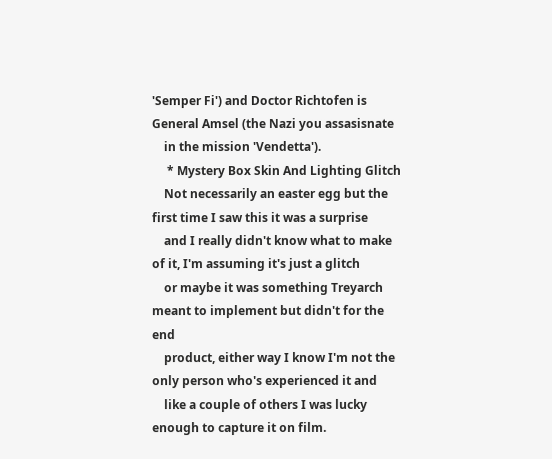'Semper Fi') and Doctor Richtofen is General Amsel (the Nazi you assasisnate
    in the mission 'Vendetta').
     * Mystery Box Skin And Lighting Glitch
    Not necessarily an easter egg but the first time I saw this it was a surprise
    and I really didn't know what to make of it, I'm assuming it's just a glitch
    or maybe it was something Treyarch meant to implement but didn't for the end
    product, either way I know I'm not the only person who's experienced it and
    like a couple of others I was lucky enough to capture it on film.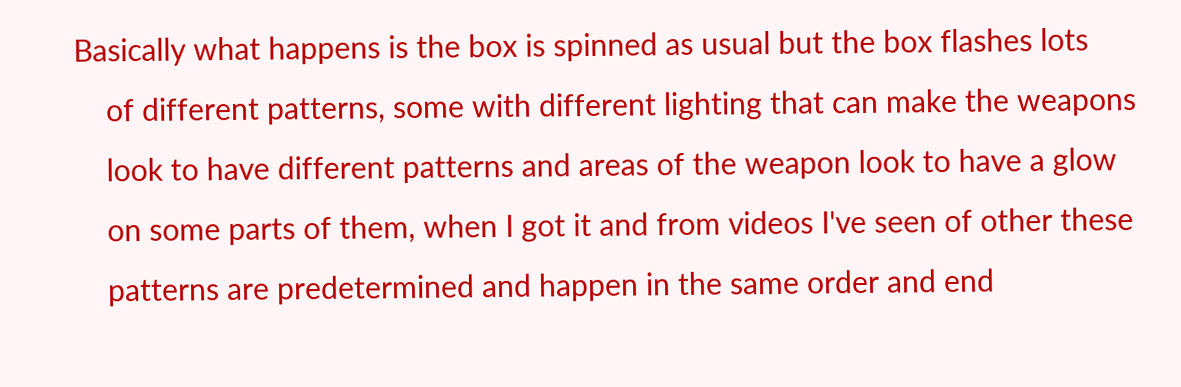Basically what happens is the box is spinned as usual but the box flashes lots
    of different patterns, some with different lighting that can make the weapons
    look to have different patterns and areas of the weapon look to have a glow
    on some parts of them, when I got it and from videos I've seen of other these
    patterns are predetermined and happen in the same order and end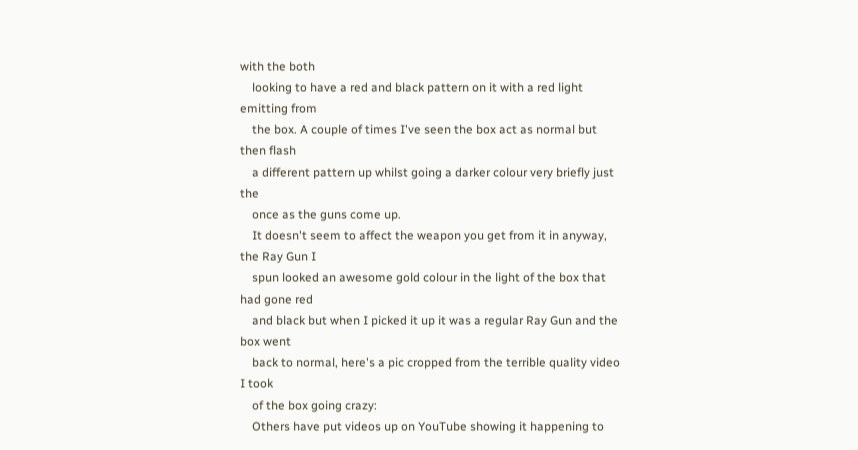with the both
    looking to have a red and black pattern on it with a red light emitting from
    the box. A couple of times I've seen the box act as normal but then flash
    a different pattern up whilst going a darker colour very briefly just the
    once as the guns come up.
    It doesn't seem to affect the weapon you get from it in anyway, the Ray Gun I
    spun looked an awesome gold colour in the light of the box that had gone red
    and black but when I picked it up it was a regular Ray Gun and the box went
    back to normal, here's a pic cropped from the terrible quality video I took
    of the box going crazy:
    Others have put videos up on YouTube showing it happening to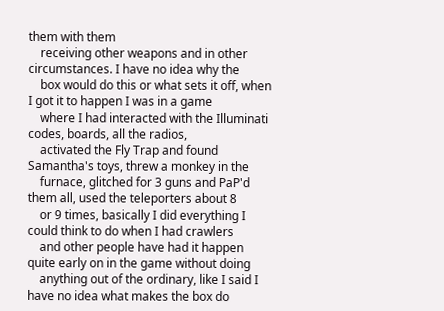them with them
    receiving other weapons and in other circumstances. I have no idea why the
    box would do this or what sets it off, when I got it to happen I was in a game
    where I had interacted with the Illuminati codes, boards, all the radios,
    activated the Fly Trap and found Samantha's toys, threw a monkey in the
    furnace, glitched for 3 guns and PaP'd them all, used the teleporters about 8
    or 9 times, basically I did everything I could think to do when I had crawlers
    and other people have had it happen quite early on in the game without doing
    anything out of the ordinary, like I said I have no idea what makes the box do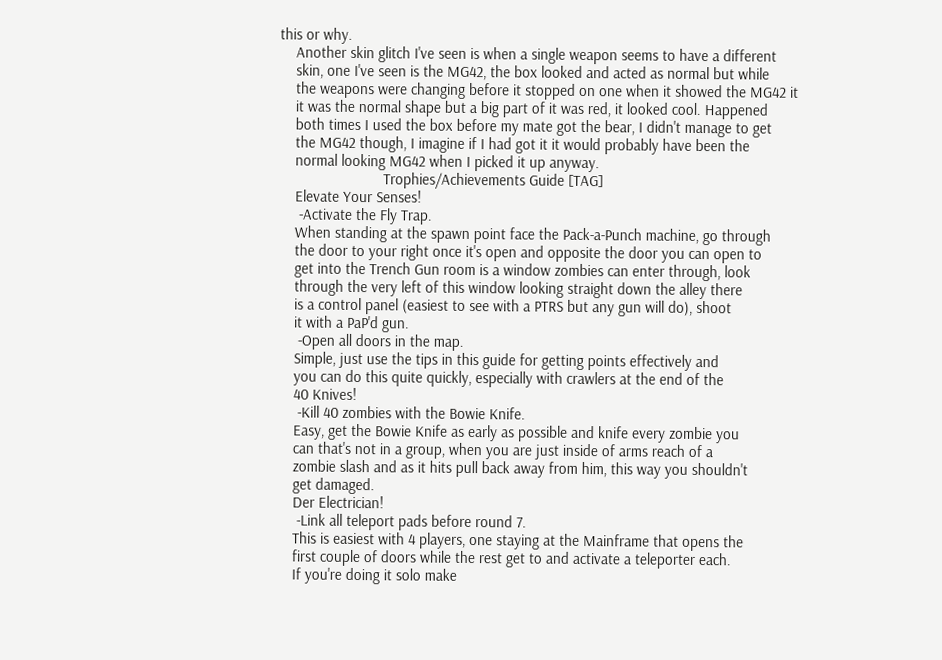this or why.
    Another skin glitch I've seen is when a single weapon seems to have a different
    skin, one I've seen is the MG42, the box looked and acted as normal but while
    the weapons were changing before it stopped on one when it showed the MG42 it
    it was the normal shape but a big part of it was red, it looked cool. Happened
    both times I used the box before my mate got the bear, I didn't manage to get
    the MG42 though, I imagine if I had got it it would probably have been the
    normal looking MG42 when I picked it up anyway.
                          Trophies/Achievements Guide [TAG]
    Elevate Your Senses!
     -Activate the Fly Trap.
    When standing at the spawn point face the Pack-a-Punch machine, go through
    the door to your right once it's open and opposite the door you can open to
    get into the Trench Gun room is a window zombies can enter through, look
    through the very left of this window looking straight down the alley there
    is a control panel (easiest to see with a PTRS but any gun will do), shoot
    it with a PaP'd gun.
     -Open all doors in the map.
    Simple, just use the tips in this guide for getting points effectively and
    you can do this quite quickly, especially with crawlers at the end of the
    40 Knives!
     -Kill 40 zombies with the Bowie Knife.
    Easy, get the Bowie Knife as early as possible and knife every zombie you
    can that's not in a group, when you are just inside of arms reach of a
    zombie slash and as it hits pull back away from him, this way you shouldn't
    get damaged.
    Der Electrician!
     -Link all teleport pads before round 7.
    This is easiest with 4 players, one staying at the Mainframe that opens the
    first couple of doors while the rest get to and activate a teleporter each.
    If you're doing it solo make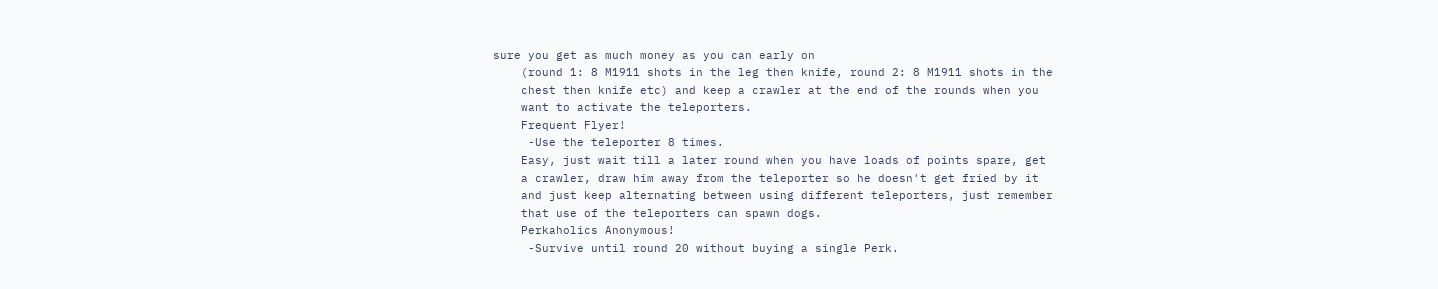sure you get as much money as you can early on
    (round 1: 8 M1911 shots in the leg then knife, round 2: 8 M1911 shots in the
    chest then knife etc) and keep a crawler at the end of the rounds when you
    want to activate the teleporters.
    Frequent Flyer!
     -Use the teleporter 8 times.
    Easy, just wait till a later round when you have loads of points spare, get
    a crawler, draw him away from the teleporter so he doesn't get fried by it
    and just keep alternating between using different teleporters, just remember
    that use of the teleporters can spawn dogs.
    Perkaholics Anonymous!
     -Survive until round 20 without buying a single Perk.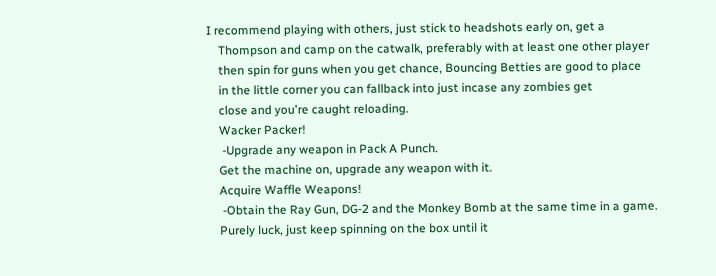I recommend playing with others, just stick to headshots early on, get a
    Thompson and camp on the catwalk, preferably with at least one other player
    then spin for guns when you get chance, Bouncing Betties are good to place
    in the little corner you can fallback into just incase any zombies get
    close and you're caught reloading.
    Wacker Packer!
     -Upgrade any weapon in Pack A Punch.
    Get the machine on, upgrade any weapon with it.
    Acquire Waffle Weapons!
     -Obtain the Ray Gun, DG-2 and the Monkey Bomb at the same time in a game.
    Purely luck, just keep spinning on the box until it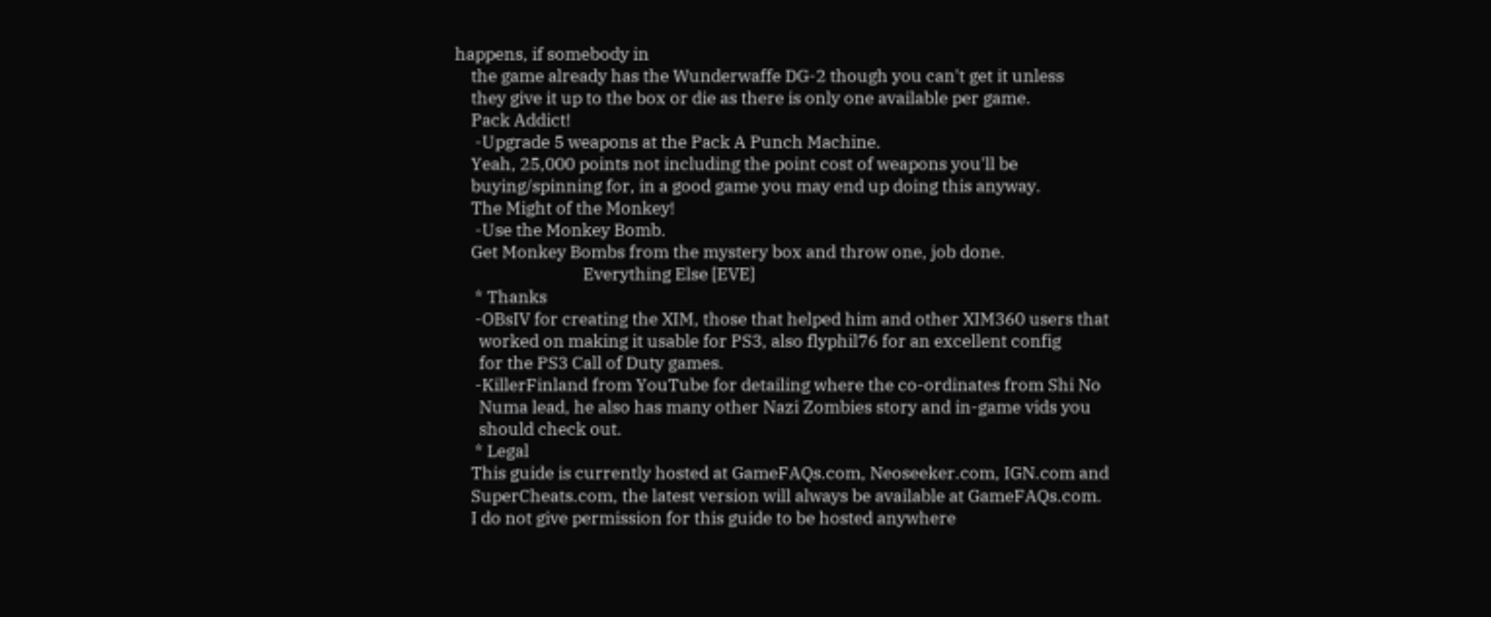happens, if somebody in
    the game already has the Wunderwaffe DG-2 though you can't get it unless
    they give it up to the box or die as there is only one available per game.
    Pack Addict!
     -Upgrade 5 weapons at the Pack A Punch Machine.
    Yeah, 25,000 points not including the point cost of weapons you'll be
    buying/spinning for, in a good game you may end up doing this anyway.
    The Might of the Monkey!
     -Use the Monkey Bomb.
    Get Monkey Bombs from the mystery box and throw one, job done.
                                Everything Else [EVE]
     * Thanks
     -OBsIV for creating the XIM, those that helped him and other XIM360 users that
      worked on making it usable for PS3, also flyphil76 for an excellent config
      for the PS3 Call of Duty games.
     -KillerFinland from YouTube for detailing where the co-ordinates from Shi No
      Numa lead, he also has many other Nazi Zombies story and in-game vids you
      should check out.
     * Legal
    This guide is currently hosted at GameFAQs.com, Neoseeker.com, IGN.com and
    SuperCheats.com, the latest version will always be available at GameFAQs.com.
    I do not give permission for this guide to be hosted anywhere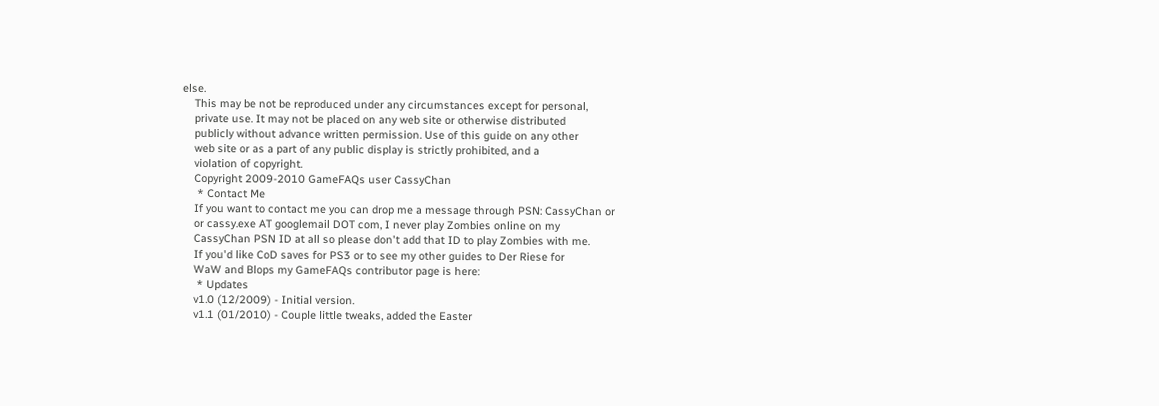else.
    This may be not be reproduced under any circumstances except for personal,
    private use. It may not be placed on any web site or otherwise distributed
    publicly without advance written permission. Use of this guide on any other
    web site or as a part of any public display is strictly prohibited, and a
    violation of copyright.
    Copyright 2009-2010 GameFAQs user CassyChan
     * Contact Me
    If you want to contact me you can drop me a message through PSN: CassyChan or
    or cassy.exe AT googlemail DOT com, I never play Zombies online on my
    CassyChan PSN ID at all so please don't add that ID to play Zombies with me.
    If you'd like CoD saves for PS3 or to see my other guides to Der Riese for
    WaW and Blops my GameFAQs contributor page is here:
     * Updates
    v1.0 (12/2009) - Initial version.
    v1.1 (01/2010) - Couple little tweaks, added the Easter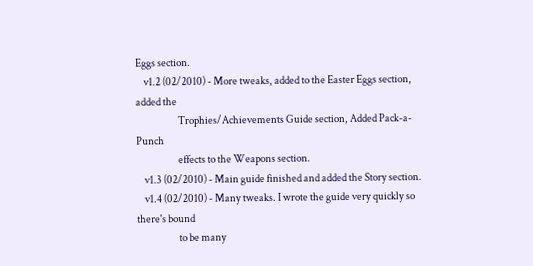Eggs section.
    v1.2 (02/2010) - More tweaks, added to the Easter Eggs section, added the
                     Trophies/Achievements Guide section, Added Pack-a-Punch
                     effects to the Weapons section.
    v1.3 (02/2010) - Main guide finished and added the Story section.
    v1.4 (02/2010) - Many tweaks. I wrote the guide very quickly so there's bound
                     to be many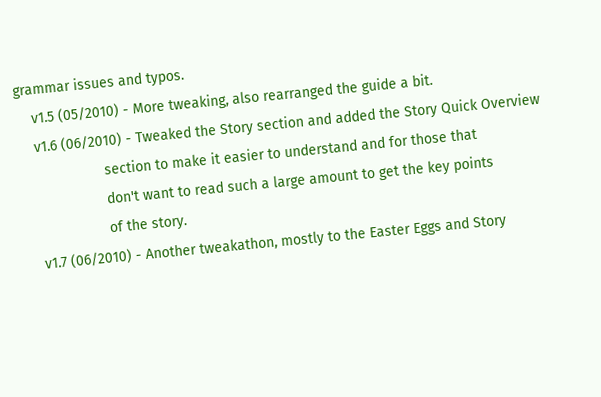grammar issues and typos.
    v1.5 (05/2010) - More tweaking, also rearranged the guide a bit.
    v1.6 (06/2010) - Tweaked the Story section and added the Story Quick Overview
                     section to make it easier to understand and for those that
                     don't want to read such a large amount to get the key points
                     of the story.
    v1.7 (06/2010) - Another tweakathon, mostly to the Easter Eggs and Story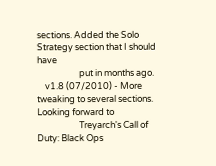sections. Added the Solo Strategy section that I should have
                     put in months ago.
    v1.8 (07/2010) - More tweaking to several sections. Looking forward to
                     Treyarch's Call of Duty: Black Ops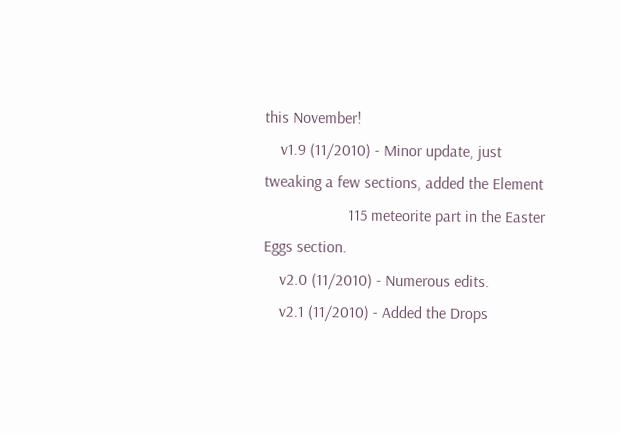this November!
    v1.9 (11/2010) - Minor update, just tweaking a few sections, added the Element
                     115 meteorite part in the Easter Eggs section.
    v2.0 (11/2010) - Numerous edits.
    v2.1 (11/2010) - Added the Drops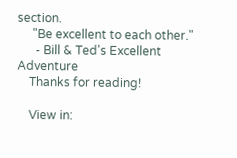section.
     "Be excellent to each other."
      - Bill & Ted's Excellent Adventure
    Thanks for reading!

    View in: